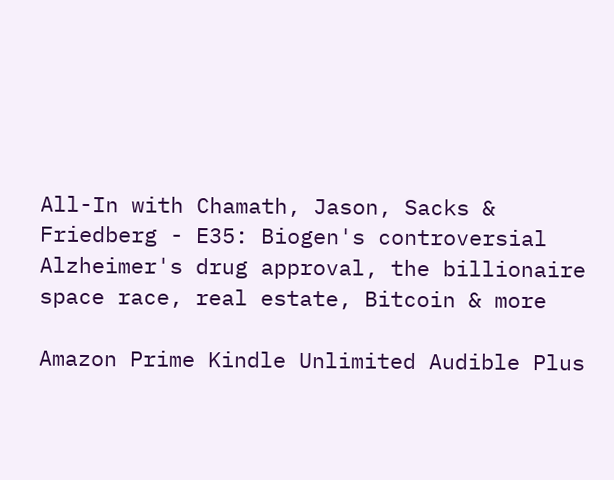All-In with Chamath, Jason, Sacks & Friedberg - E35: Biogen's controversial Alzheimer's drug approval, the billionaire space race, real estate, Bitcoin & more

Amazon Prime Kindle Unlimited Audible Plus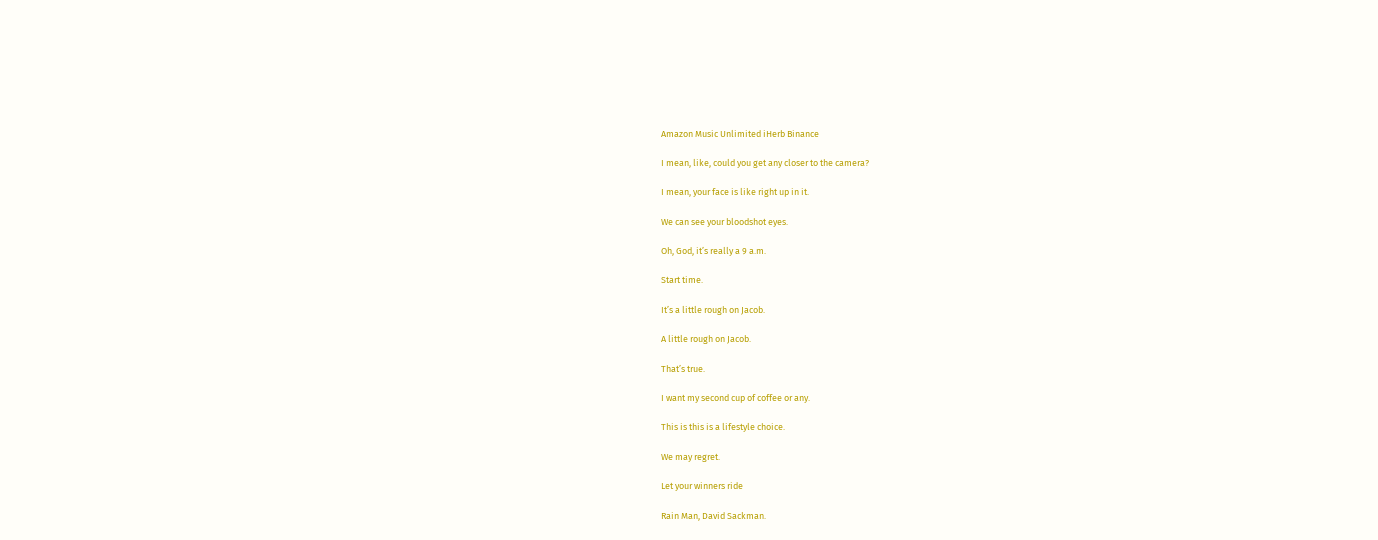Amazon Music Unlimited iHerb Binance

I mean, like, could you get any closer to the camera?

I mean, your face is like right up in it.

We can see your bloodshot eyes.

Oh, God, it’s really a 9 a.m.

Start time.

It’s a little rough on Jacob.

A little rough on Jacob.

That’s true.

I want my second cup of coffee or any.

This is this is a lifestyle choice.

We may regret.

Let your winners ride

Rain Man, David Sackman.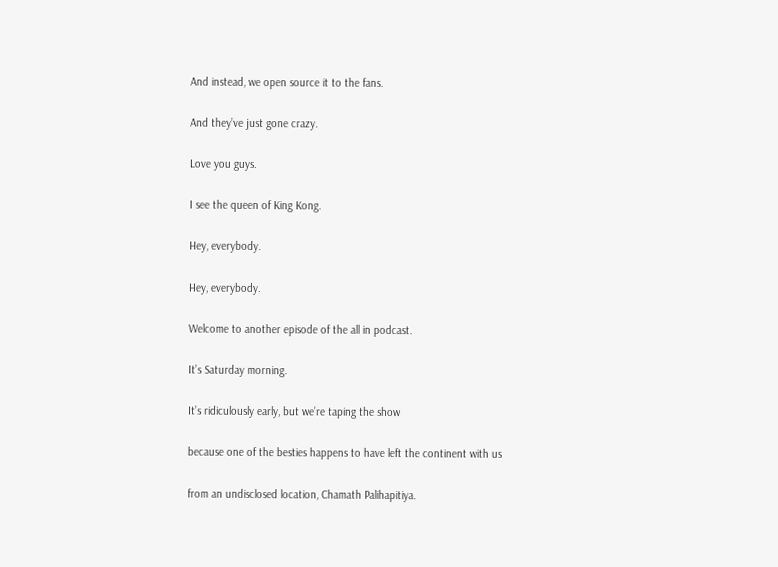And instead, we open source it to the fans.

And they’ve just gone crazy.

Love you guys.

I see the queen of King Kong.

Hey, everybody.

Hey, everybody.

Welcome to another episode of the all in podcast.

It’s Saturday morning.

It’s ridiculously early, but we’re taping the show

because one of the besties happens to have left the continent with us

from an undisclosed location, Chamath Palihapitiya.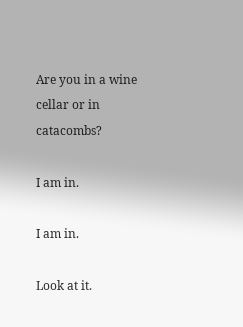Are you in a wine cellar or in catacombs?

I am in.

I am in.

Look at it.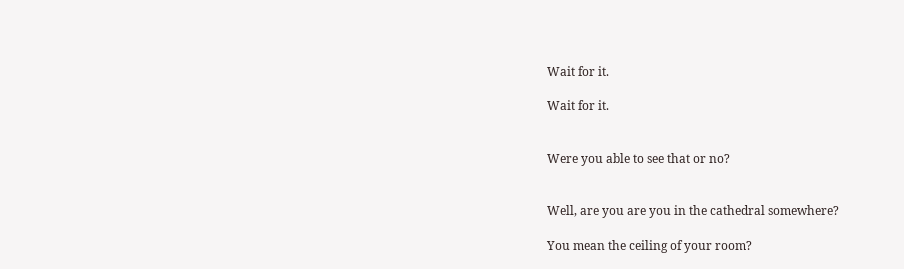Wait for it.

Wait for it.


Were you able to see that or no?


Well, are you are you in the cathedral somewhere?

You mean the ceiling of your room?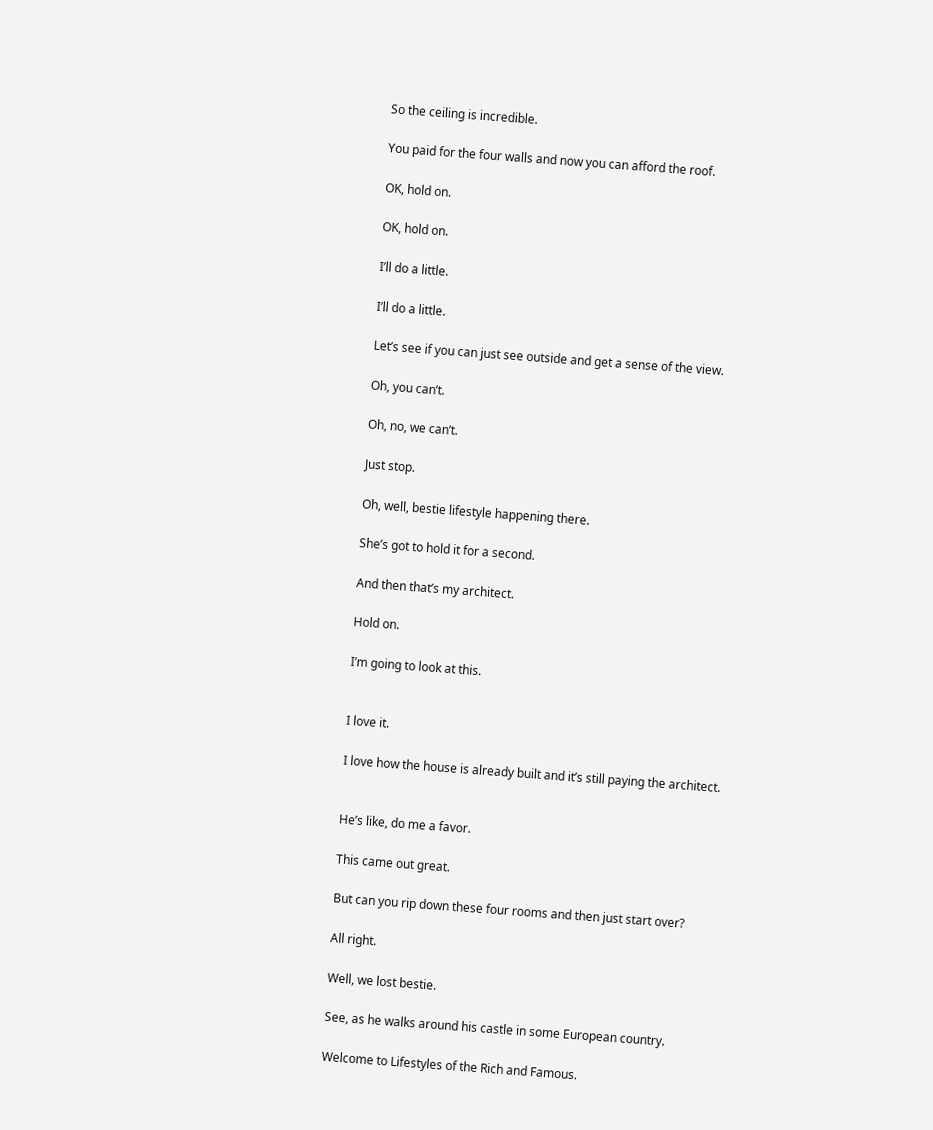So the ceiling is incredible.

You paid for the four walls and now you can afford the roof.

OK, hold on.

OK, hold on.

I’ll do a little.

I’ll do a little.

Let’s see if you can just see outside and get a sense of the view.

Oh, you can’t.

Oh, no, we can’t.

Just stop.

Oh, well, bestie lifestyle happening there.

She’s got to hold it for a second.

And then that’s my architect.

Hold on.

I’m going to look at this.


I love it.

I love how the house is already built and it’s still paying the architect.


He’s like, do me a favor.

This came out great.

But can you rip down these four rooms and then just start over?

All right.

Well, we lost bestie.

See, as he walks around his castle in some European country.

Welcome to Lifestyles of the Rich and Famous.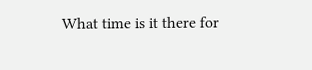What time is it there for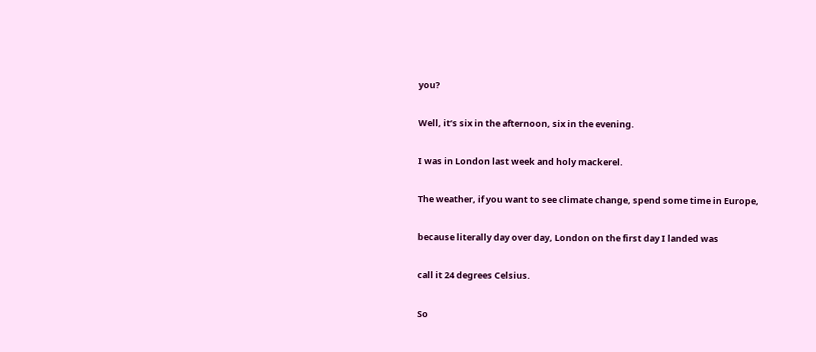you?

Well, it’s six in the afternoon, six in the evening.

I was in London last week and holy mackerel.

The weather, if you want to see climate change, spend some time in Europe,

because literally day over day, London on the first day I landed was

call it 24 degrees Celsius.

So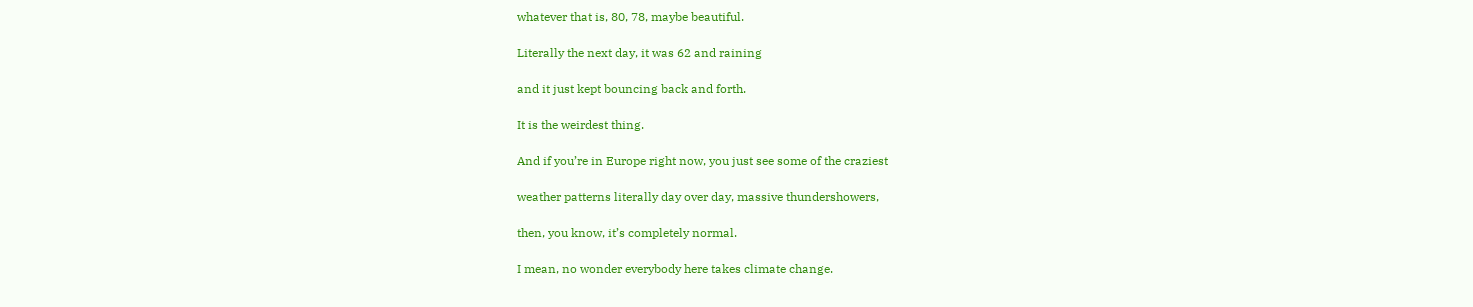whatever that is, 80, 78, maybe beautiful.

Literally the next day, it was 62 and raining

and it just kept bouncing back and forth.

It is the weirdest thing.

And if you’re in Europe right now, you just see some of the craziest

weather patterns literally day over day, massive thundershowers,

then, you know, it’s completely normal.

I mean, no wonder everybody here takes climate change.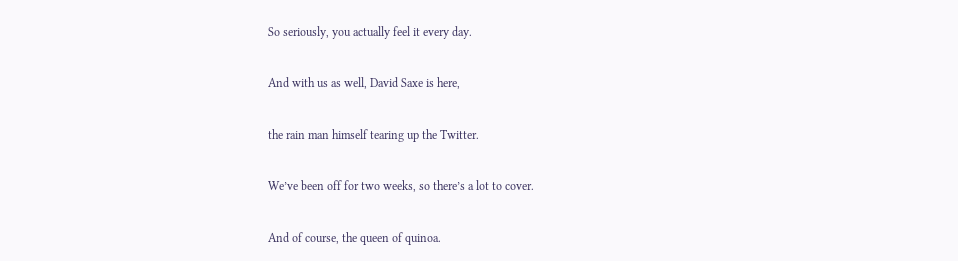So seriously, you actually feel it every day.

And with us as well, David Saxe is here,

the rain man himself tearing up the Twitter.

We’ve been off for two weeks, so there’s a lot to cover.

And of course, the queen of quinoa.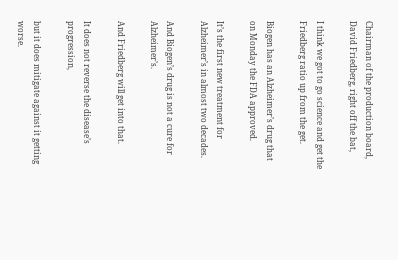Chairman of the production board, David Friedberg, right off the bat,

I think we got to go science and get the Friedberg ratio up from the get.

Biogen has an Alzheimer’s drug that on Monday the FDA approved.

It’s the first new treatment for Alzheimer’s in almost two decades.

And Biogen’s drug is not a cure for Alzheimer’s.

And Friedberg will get into that.

It does not reverse the disease’s progression,

but it does mitigate against it getting worse.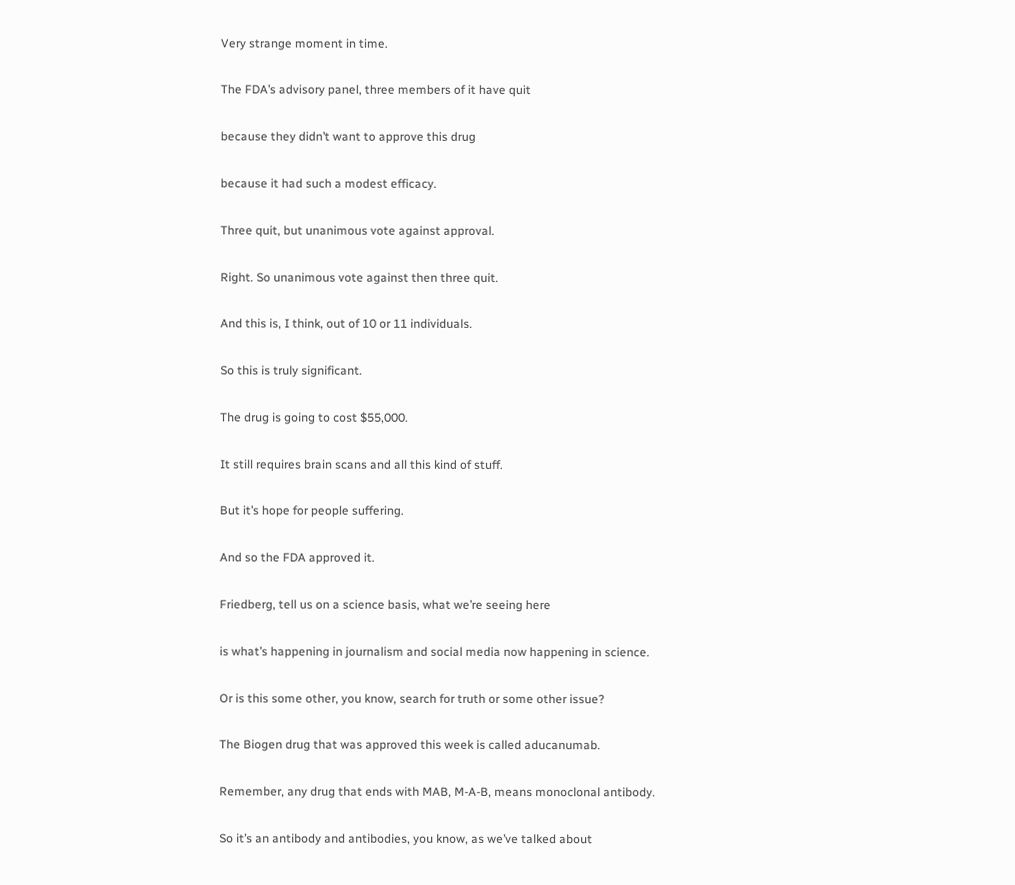Very strange moment in time.

The FDA’s advisory panel, three members of it have quit

because they didn’t want to approve this drug

because it had such a modest efficacy.

Three quit, but unanimous vote against approval.

Right. So unanimous vote against then three quit.

And this is, I think, out of 10 or 11 individuals.

So this is truly significant.

The drug is going to cost $55,000.

It still requires brain scans and all this kind of stuff.

But it’s hope for people suffering.

And so the FDA approved it.

Friedberg, tell us on a science basis, what we’re seeing here

is what’s happening in journalism and social media now happening in science.

Or is this some other, you know, search for truth or some other issue?

The Biogen drug that was approved this week is called aducanumab.

Remember, any drug that ends with MAB, M-A-B, means monoclonal antibody.

So it’s an antibody and antibodies, you know, as we’ve talked about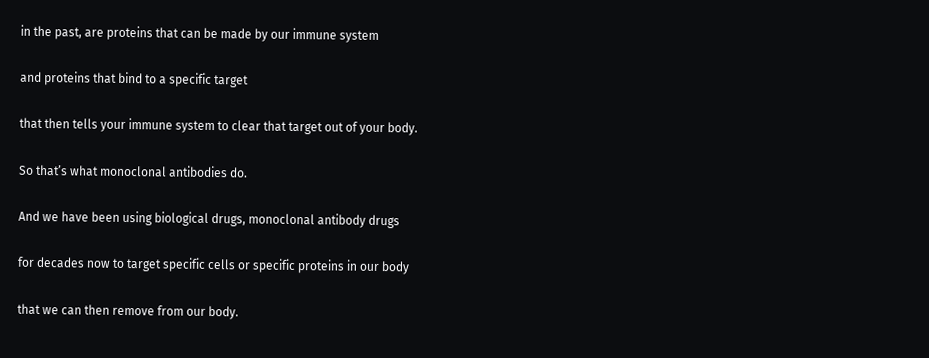in the past, are proteins that can be made by our immune system

and proteins that bind to a specific target

that then tells your immune system to clear that target out of your body.

So that’s what monoclonal antibodies do.

And we have been using biological drugs, monoclonal antibody drugs

for decades now to target specific cells or specific proteins in our body

that we can then remove from our body.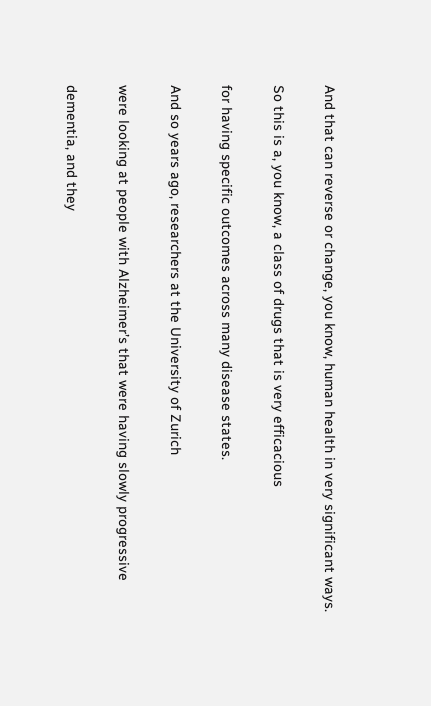And that can reverse or change, you know, human health in very significant ways.

So this is a, you know, a class of drugs that is very efficacious

for having specific outcomes across many disease states.

And so years ago, researchers at the University of Zurich

were looking at people with Alzheimer’s that were having slowly progressive

dementia, and they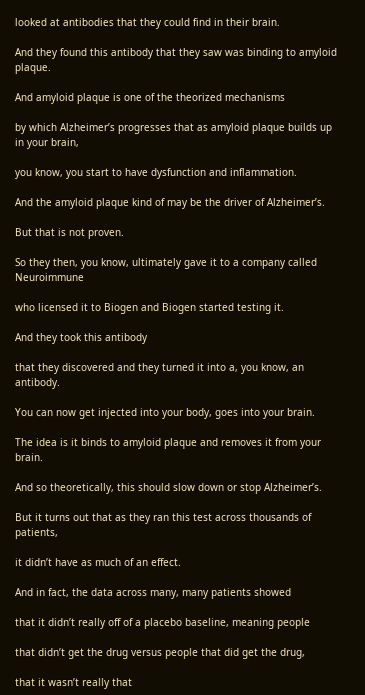looked at antibodies that they could find in their brain.

And they found this antibody that they saw was binding to amyloid plaque.

And amyloid plaque is one of the theorized mechanisms

by which Alzheimer’s progresses that as amyloid plaque builds up in your brain,

you know, you start to have dysfunction and inflammation.

And the amyloid plaque kind of may be the driver of Alzheimer’s.

But that is not proven.

So they then, you know, ultimately gave it to a company called Neuroimmune

who licensed it to Biogen and Biogen started testing it.

And they took this antibody

that they discovered and they turned it into a, you know, an antibody.

You can now get injected into your body, goes into your brain.

The idea is it binds to amyloid plaque and removes it from your brain.

And so theoretically, this should slow down or stop Alzheimer’s.

But it turns out that as they ran this test across thousands of patients,

it didn’t have as much of an effect.

And in fact, the data across many, many patients showed

that it didn’t really off of a placebo baseline, meaning people

that didn’t get the drug versus people that did get the drug,

that it wasn’t really that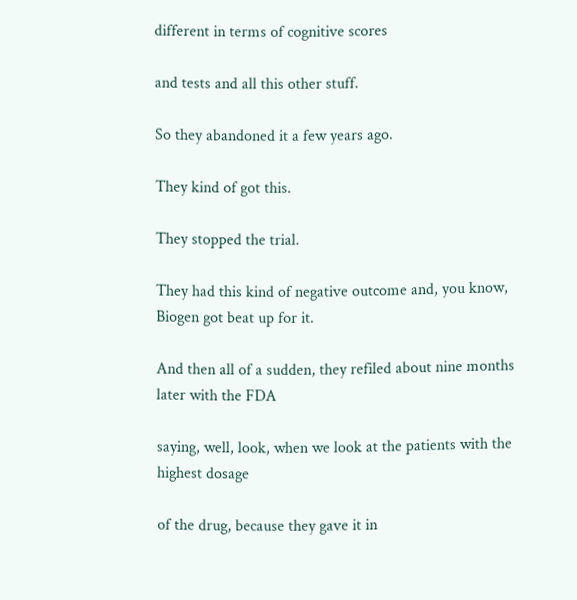different in terms of cognitive scores

and tests and all this other stuff.

So they abandoned it a few years ago.

They kind of got this.

They stopped the trial.

They had this kind of negative outcome and, you know, Biogen got beat up for it.

And then all of a sudden, they refiled about nine months later with the FDA

saying, well, look, when we look at the patients with the highest dosage

of the drug, because they gave it in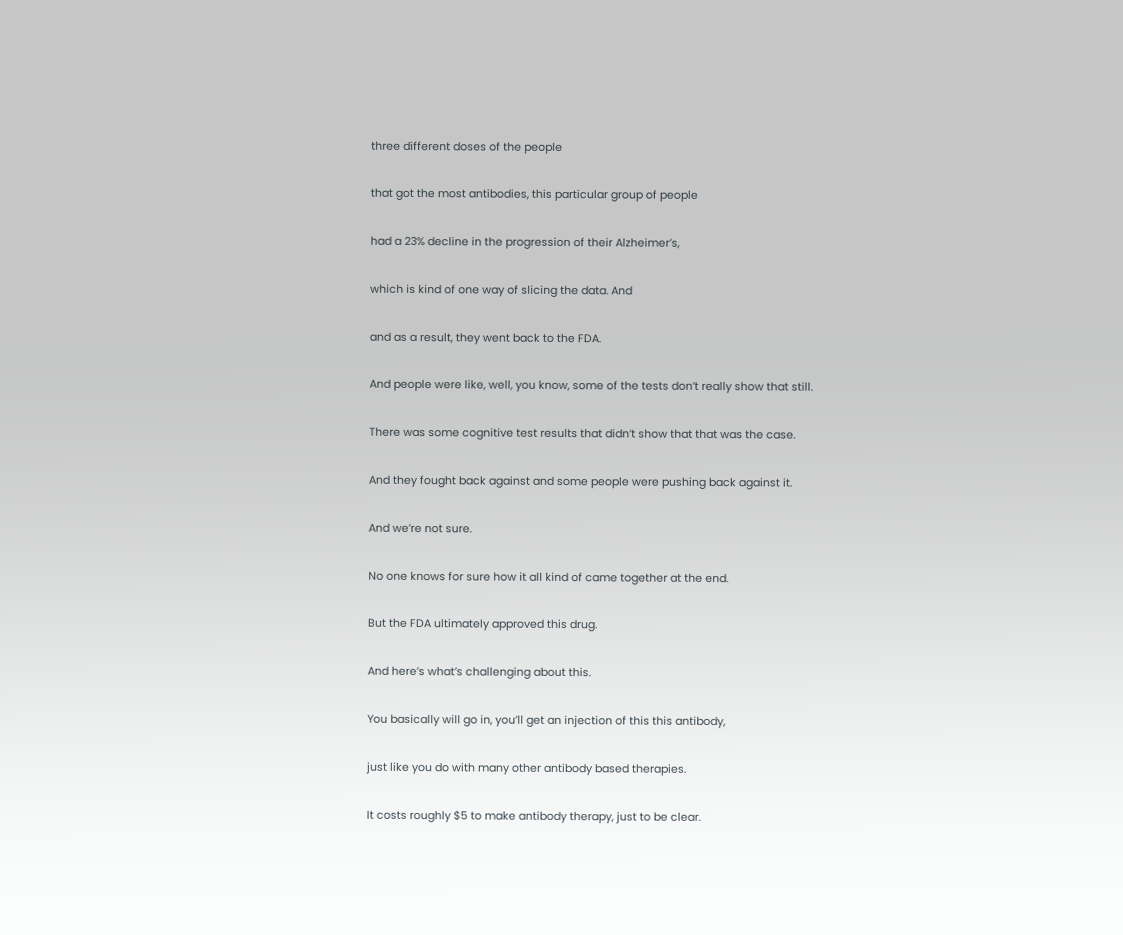three different doses of the people

that got the most antibodies, this particular group of people

had a 23% decline in the progression of their Alzheimer’s,

which is kind of one way of slicing the data. And

and as a result, they went back to the FDA.

And people were like, well, you know, some of the tests don’t really show that still.

There was some cognitive test results that didn’t show that that was the case.

And they fought back against and some people were pushing back against it.

And we’re not sure.

No one knows for sure how it all kind of came together at the end.

But the FDA ultimately approved this drug.

And here’s what’s challenging about this.

You basically will go in, you’ll get an injection of this this antibody,

just like you do with many other antibody based therapies.

It costs roughly $5 to make antibody therapy, just to be clear.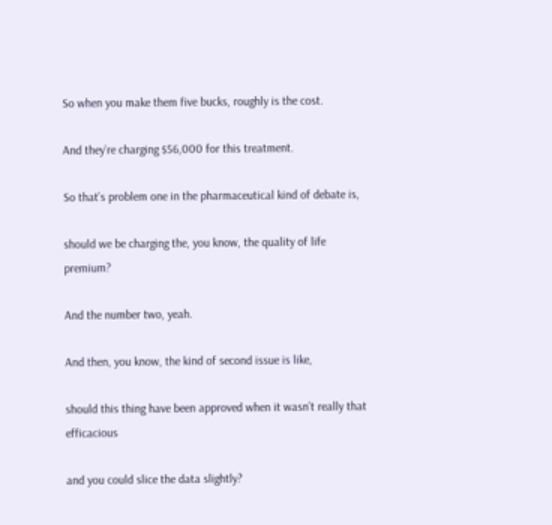So when you make them five bucks, roughly is the cost.

And they’re charging $56,000 for this treatment.

So that’s problem one in the pharmaceutical kind of debate is,

should we be charging the, you know, the quality of life premium?

And the number two, yeah.

And then, you know, the kind of second issue is like,

should this thing have been approved when it wasn’t really that efficacious

and you could slice the data slightly?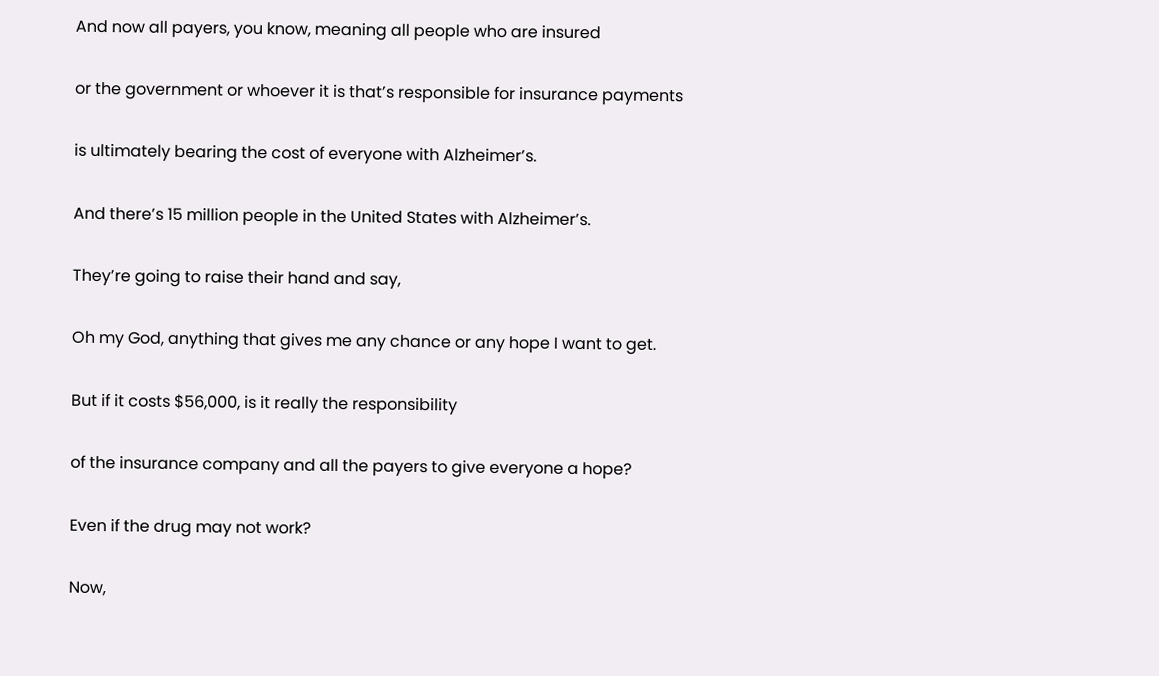And now all payers, you know, meaning all people who are insured

or the government or whoever it is that’s responsible for insurance payments

is ultimately bearing the cost of everyone with Alzheimer’s.

And there’s 15 million people in the United States with Alzheimer’s.

They’re going to raise their hand and say,

Oh my God, anything that gives me any chance or any hope I want to get.

But if it costs $56,000, is it really the responsibility

of the insurance company and all the payers to give everyone a hope?

Even if the drug may not work?

Now,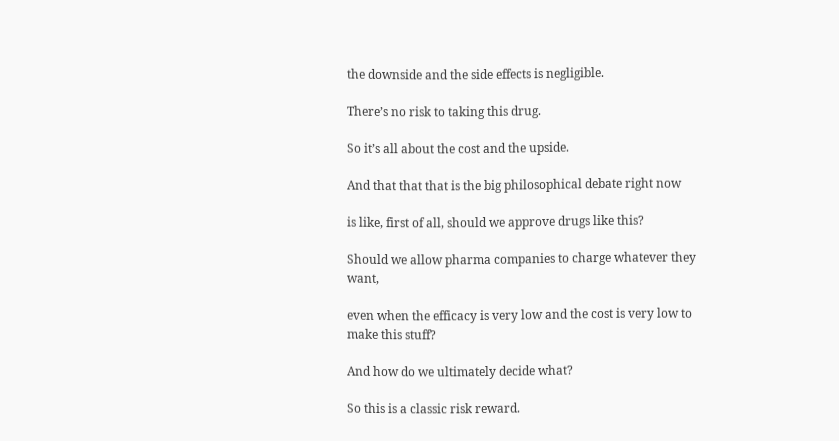the downside and the side effects is negligible.

There’s no risk to taking this drug.

So it’s all about the cost and the upside.

And that that that is the big philosophical debate right now

is like, first of all, should we approve drugs like this?

Should we allow pharma companies to charge whatever they want,

even when the efficacy is very low and the cost is very low to make this stuff?

And how do we ultimately decide what?

So this is a classic risk reward.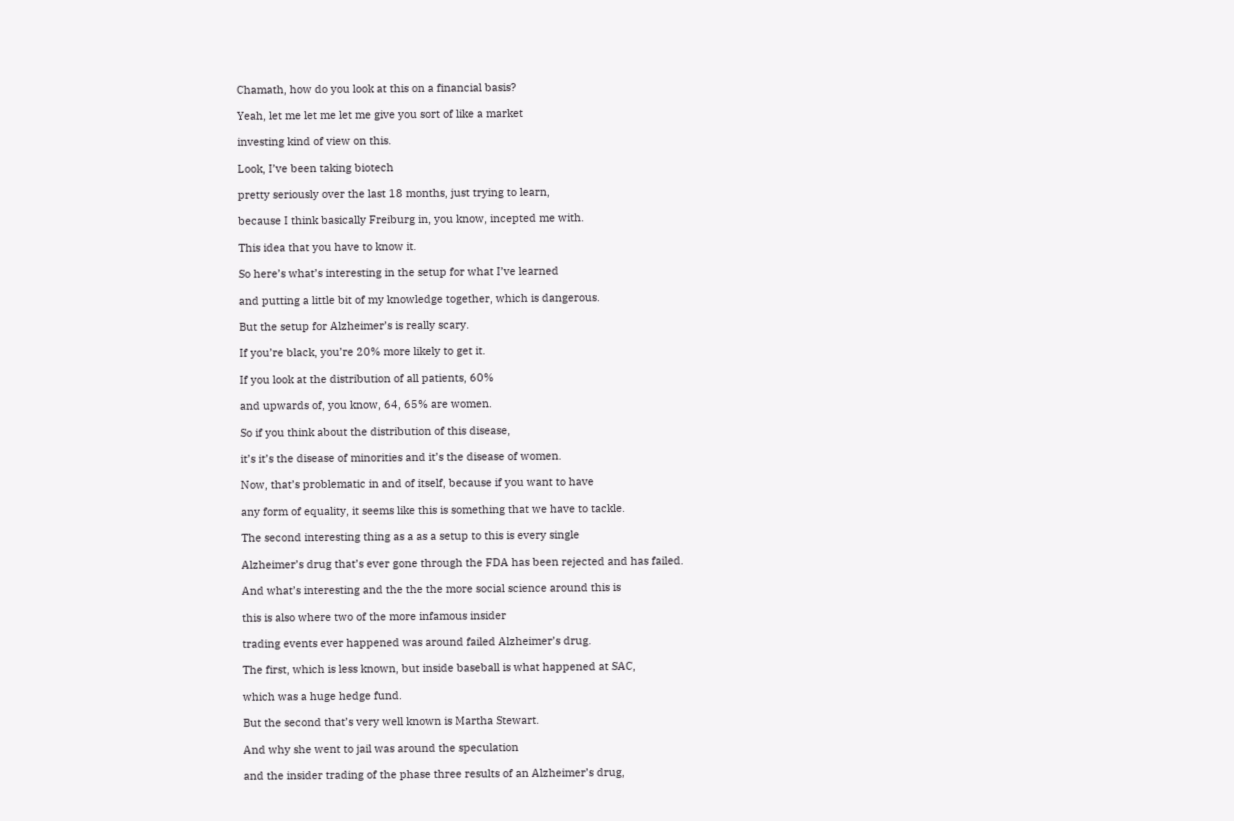Chamath, how do you look at this on a financial basis?

Yeah, let me let me let me give you sort of like a market

investing kind of view on this.

Look, I’ve been taking biotech

pretty seriously over the last 18 months, just trying to learn,

because I think basically Freiburg in, you know, incepted me with.

This idea that you have to know it.

So here’s what’s interesting in the setup for what I’ve learned

and putting a little bit of my knowledge together, which is dangerous.

But the setup for Alzheimer’s is really scary.

If you’re black, you’re 20% more likely to get it.

If you look at the distribution of all patients, 60%

and upwards of, you know, 64, 65% are women.

So if you think about the distribution of this disease,

it’s it’s the disease of minorities and it’s the disease of women.

Now, that’s problematic in and of itself, because if you want to have

any form of equality, it seems like this is something that we have to tackle.

The second interesting thing as a as a setup to this is every single

Alzheimer’s drug that’s ever gone through the FDA has been rejected and has failed.

And what’s interesting and the the the more social science around this is

this is also where two of the more infamous insider

trading events ever happened was around failed Alzheimer’s drug.

The first, which is less known, but inside baseball is what happened at SAC,

which was a huge hedge fund.

But the second that’s very well known is Martha Stewart.

And why she went to jail was around the speculation

and the insider trading of the phase three results of an Alzheimer’s drug,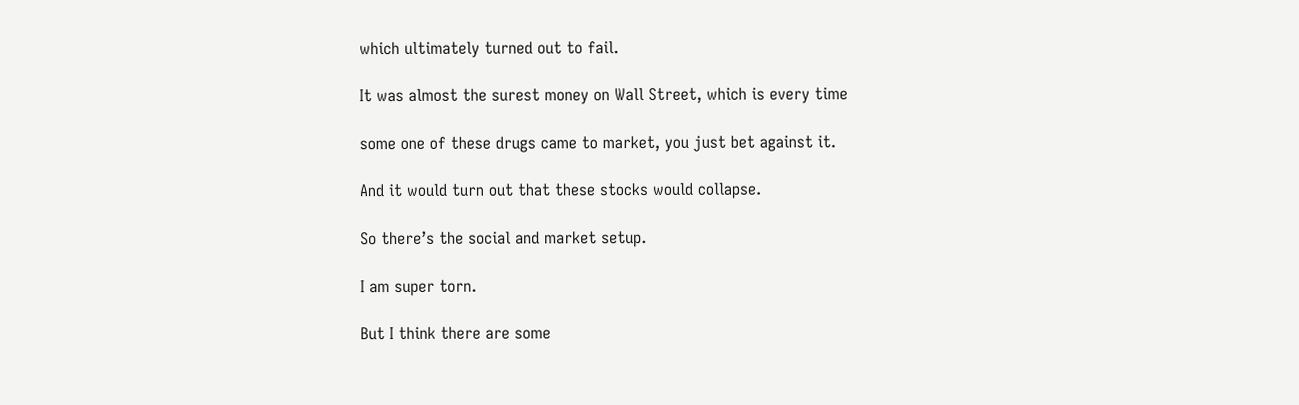which ultimately turned out to fail.

It was almost the surest money on Wall Street, which is every time

some one of these drugs came to market, you just bet against it.

And it would turn out that these stocks would collapse.

So there’s the social and market setup.

I am super torn.

But I think there are some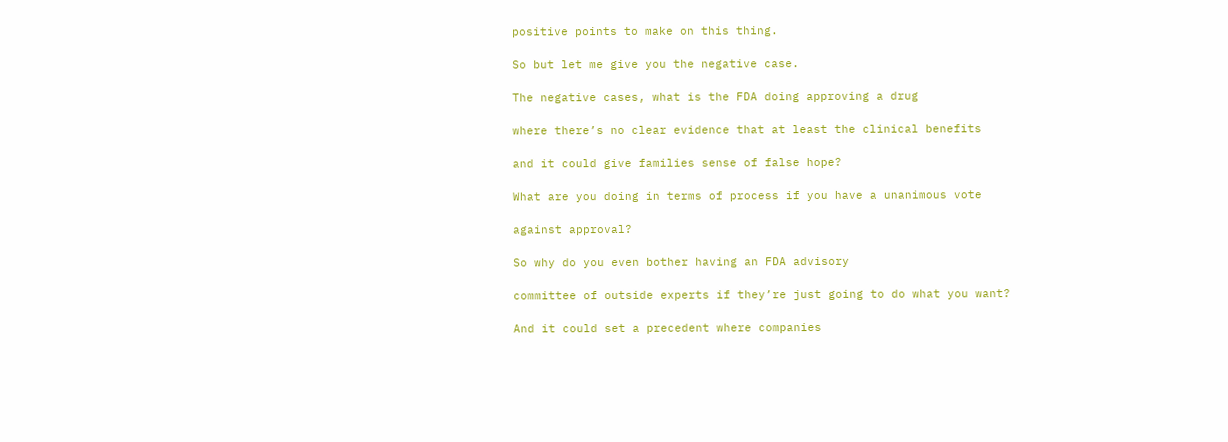positive points to make on this thing.

So but let me give you the negative case.

The negative cases, what is the FDA doing approving a drug

where there’s no clear evidence that at least the clinical benefits

and it could give families sense of false hope?

What are you doing in terms of process if you have a unanimous vote

against approval?

So why do you even bother having an FDA advisory

committee of outside experts if they’re just going to do what you want?

And it could set a precedent where companies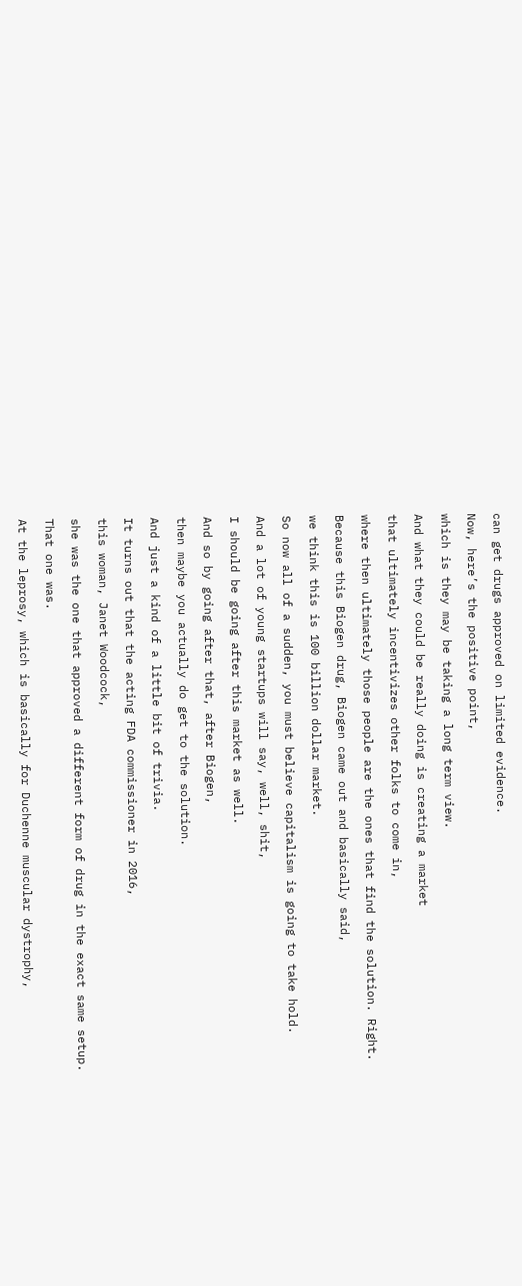can get drugs approved on limited evidence.

Now, here’s the positive point,

which is they may be taking a long term view.

And what they could be really doing is creating a market

that ultimately incentivizes other folks to come in,

where then ultimately those people are the ones that find the solution. Right.

Because this Biogen drug, Biogen came out and basically said,

we think this is 100 billion dollar market.

So now all of a sudden, you must believe capitalism is going to take hold.

And a lot of young startups will say, well, shit,

I should be going after this market as well.

And so by going after that, after Biogen,

then maybe you actually do get to the solution.

And just a kind of a little bit of trivia.

It turns out that the acting FDA commissioner in 2016,

this woman, Janet Woodcock,

she was the one that approved a different form of drug in the exact same setup.

That one was.

At the leprosy, which is basically for Duchenne muscular dystrophy,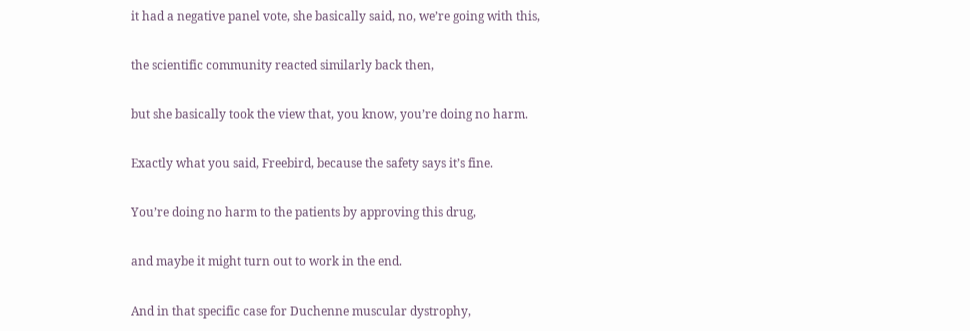it had a negative panel vote, she basically said, no, we’re going with this,

the scientific community reacted similarly back then,

but she basically took the view that, you know, you’re doing no harm.

Exactly what you said, Freebird, because the safety says it’s fine.

You’re doing no harm to the patients by approving this drug,

and maybe it might turn out to work in the end.

And in that specific case for Duchenne muscular dystrophy,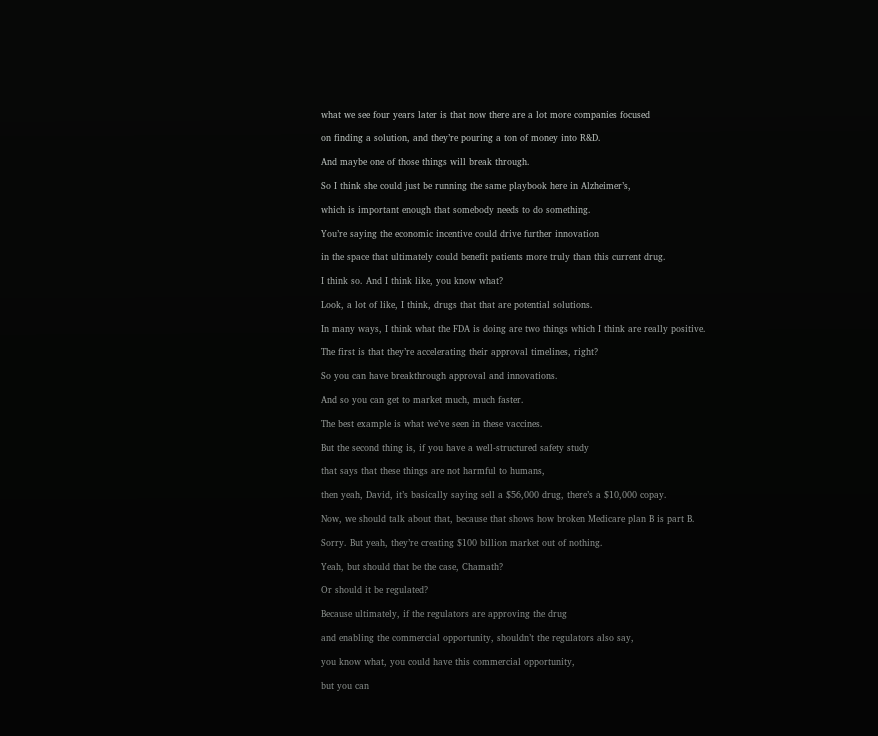what we see four years later is that now there are a lot more companies focused

on finding a solution, and they’re pouring a ton of money into R&D.

And maybe one of those things will break through.

So I think she could just be running the same playbook here in Alzheimer’s,

which is important enough that somebody needs to do something.

You’re saying the economic incentive could drive further innovation

in the space that ultimately could benefit patients more truly than this current drug.

I think so. And I think like, you know what?

Look, a lot of like, I think, drugs that that are potential solutions.

In many ways, I think what the FDA is doing are two things which I think are really positive.

The first is that they’re accelerating their approval timelines, right?

So you can have breakthrough approval and innovations.

And so you can get to market much, much faster.

The best example is what we’ve seen in these vaccines.

But the second thing is, if you have a well-structured safety study

that says that these things are not harmful to humans,

then yeah, David, it’s basically saying sell a $56,000 drug, there’s a $10,000 copay.

Now, we should talk about that, because that shows how broken Medicare plan B is part B.

Sorry. But yeah, they’re creating $100 billion market out of nothing.

Yeah, but should that be the case, Chamath?

Or should it be regulated?

Because ultimately, if the regulators are approving the drug

and enabling the commercial opportunity, shouldn’t the regulators also say,

you know what, you could have this commercial opportunity,

but you can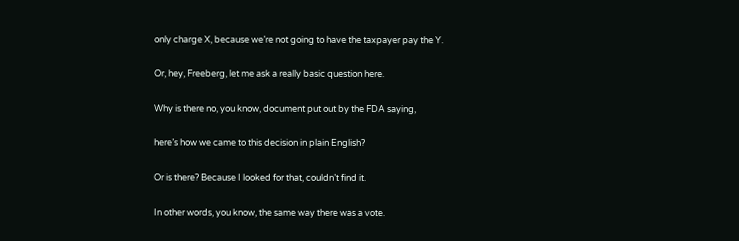only charge X, because we’re not going to have the taxpayer pay the Y.

Or, hey, Freeberg, let me ask a really basic question here.

Why is there no, you know, document put out by the FDA saying,

here’s how we came to this decision in plain English?

Or is there? Because I looked for that, couldn’t find it.

In other words, you know, the same way there was a vote.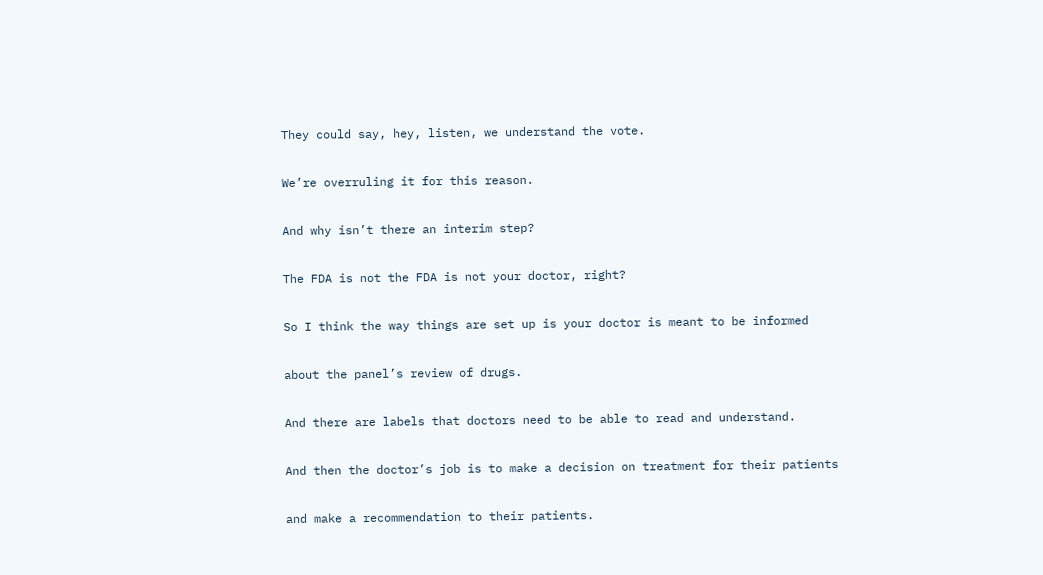They could say, hey, listen, we understand the vote.

We’re overruling it for this reason.

And why isn’t there an interim step?

The FDA is not the FDA is not your doctor, right?

So I think the way things are set up is your doctor is meant to be informed

about the panel’s review of drugs.

And there are labels that doctors need to be able to read and understand.

And then the doctor’s job is to make a decision on treatment for their patients

and make a recommendation to their patients.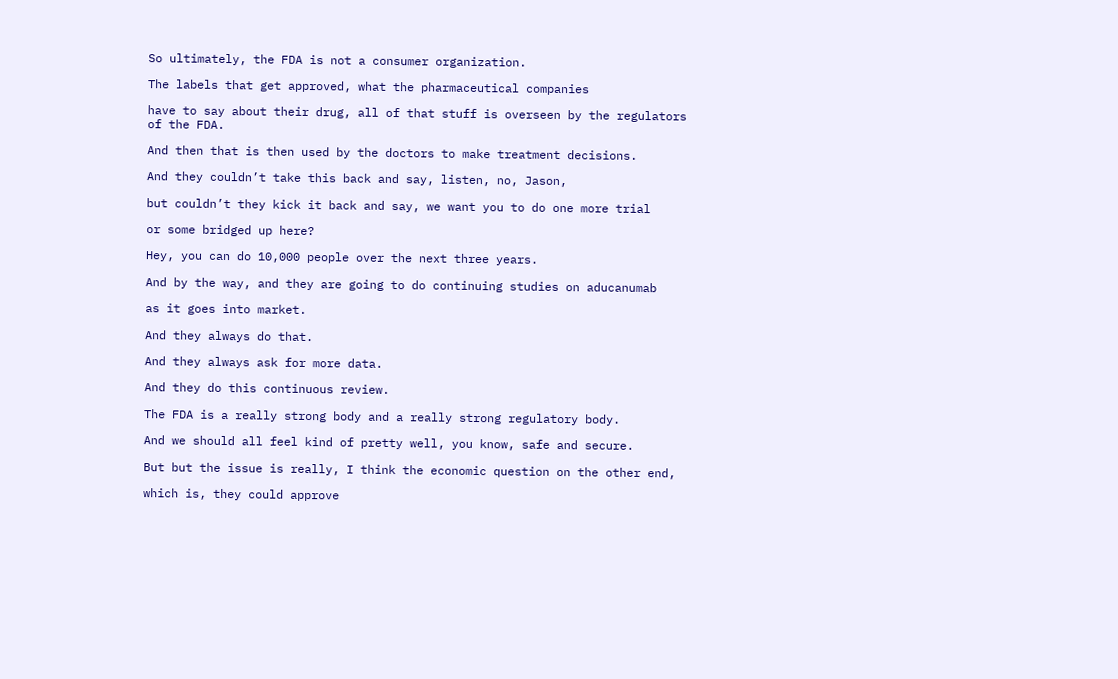So ultimately, the FDA is not a consumer organization.

The labels that get approved, what the pharmaceutical companies

have to say about their drug, all of that stuff is overseen by the regulators of the FDA.

And then that is then used by the doctors to make treatment decisions.

And they couldn’t take this back and say, listen, no, Jason,

but couldn’t they kick it back and say, we want you to do one more trial

or some bridged up here?

Hey, you can do 10,000 people over the next three years.

And by the way, and they are going to do continuing studies on aducanumab

as it goes into market.

And they always do that.

And they always ask for more data.

And they do this continuous review.

The FDA is a really strong body and a really strong regulatory body.

And we should all feel kind of pretty well, you know, safe and secure.

But but the issue is really, I think the economic question on the other end,

which is, they could approve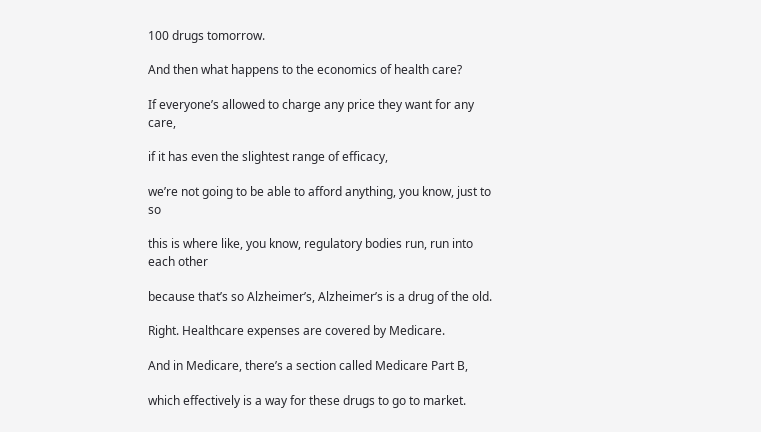100 drugs tomorrow.

And then what happens to the economics of health care?

If everyone’s allowed to charge any price they want for any care,

if it has even the slightest range of efficacy,

we’re not going to be able to afford anything, you know, just to so

this is where like, you know, regulatory bodies run, run into each other

because that’s so Alzheimer’s, Alzheimer’s is a drug of the old.

Right. Healthcare expenses are covered by Medicare.

And in Medicare, there’s a section called Medicare Part B,

which effectively is a way for these drugs to go to market.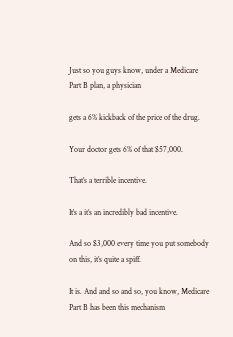Just so you guys know, under a Medicare Part B plan, a physician

gets a 6% kickback of the price of the drug.

Your doctor gets 6% of that $57,000.

That’s a terrible incentive.

It’s a it’s an incredibly bad incentive.

And so $3,000 every time you put somebody on this, it’s quite a spiff.

It is. And and so and so, you know, Medicare Part B has been this mechanism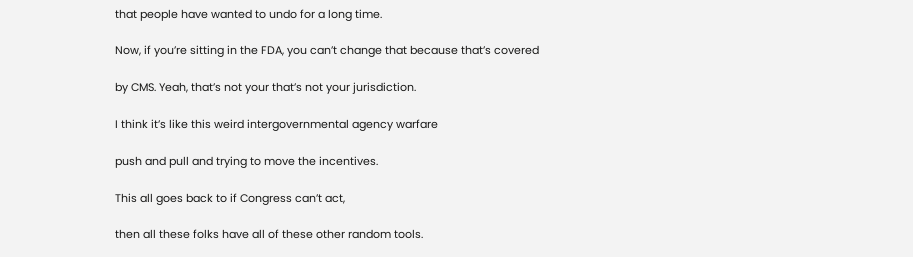that people have wanted to undo for a long time.

Now, if you’re sitting in the FDA, you can’t change that because that’s covered

by CMS. Yeah, that’s not your that’s not your jurisdiction.

I think it’s like this weird intergovernmental agency warfare

push and pull and trying to move the incentives.

This all goes back to if Congress can’t act,

then all these folks have all of these other random tools.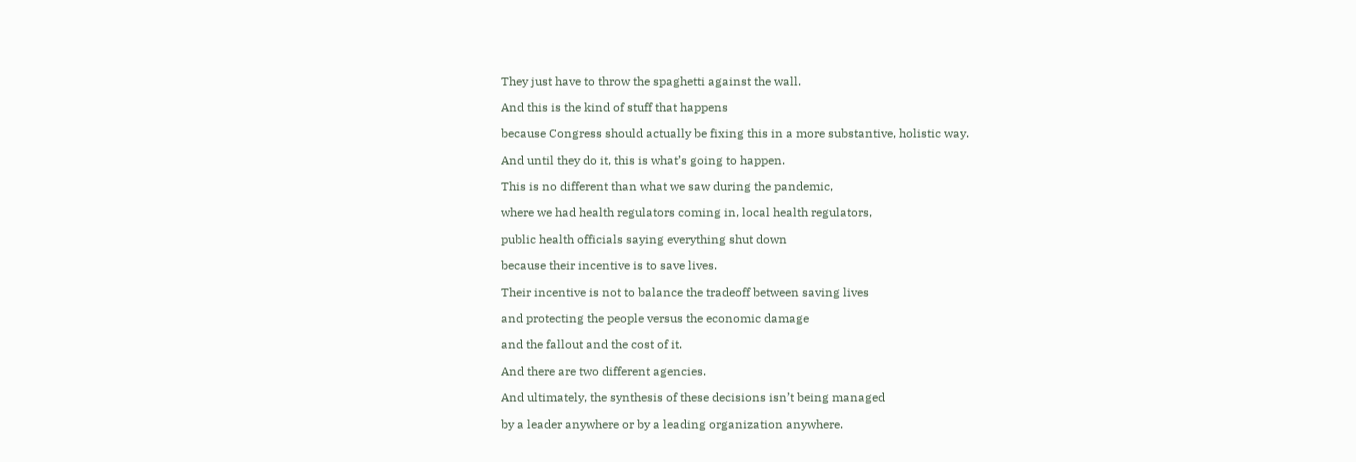They just have to throw the spaghetti against the wall.

And this is the kind of stuff that happens

because Congress should actually be fixing this in a more substantive, holistic way.

And until they do it, this is what’s going to happen.

This is no different than what we saw during the pandemic,

where we had health regulators coming in, local health regulators,

public health officials saying everything shut down

because their incentive is to save lives.

Their incentive is not to balance the tradeoff between saving lives

and protecting the people versus the economic damage

and the fallout and the cost of it.

And there are two different agencies.

And ultimately, the synthesis of these decisions isn’t being managed

by a leader anywhere or by a leading organization anywhere.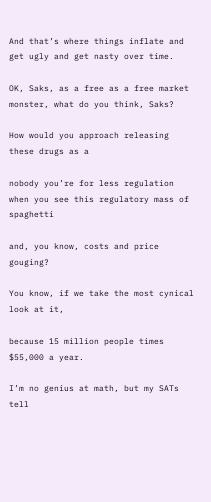And that’s where things inflate and get ugly and get nasty over time.

OK, Saks, as a free as a free market monster, what do you think, Saks?

How would you approach releasing these drugs as a

nobody you’re for less regulation when you see this regulatory mass of spaghetti

and, you know, costs and price gouging?

You know, if we take the most cynical look at it,

because 15 million people times $55,000 a year.

I’m no genius at math, but my SATs tell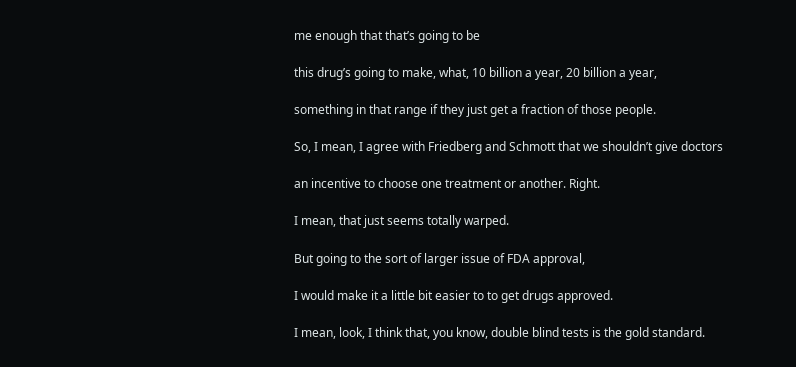me enough that that’s going to be

this drug’s going to make, what, 10 billion a year, 20 billion a year,

something in that range if they just get a fraction of those people.

So, I mean, I agree with Friedberg and Schmott that we shouldn’t give doctors

an incentive to choose one treatment or another. Right.

I mean, that just seems totally warped.

But going to the sort of larger issue of FDA approval,

I would make it a little bit easier to to get drugs approved.

I mean, look, I think that, you know, double blind tests is the gold standard.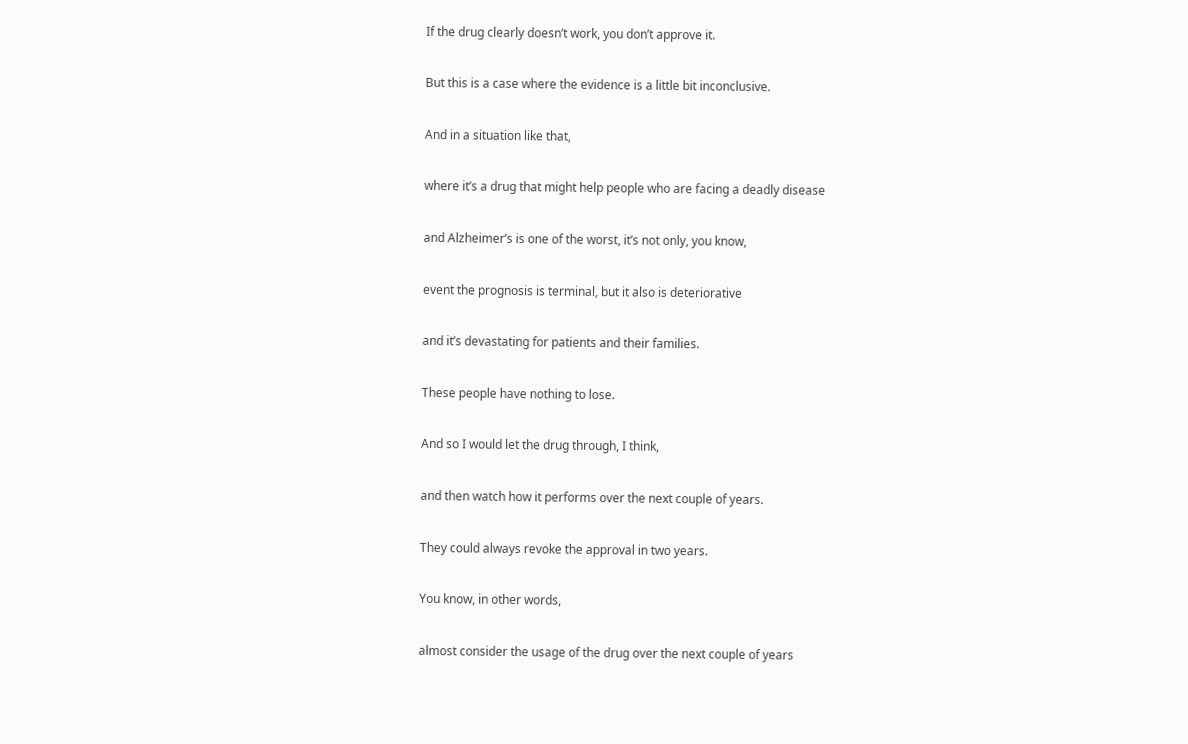If the drug clearly doesn’t work, you don’t approve it.

But this is a case where the evidence is a little bit inconclusive.

And in a situation like that,

where it’s a drug that might help people who are facing a deadly disease

and Alzheimer’s is one of the worst, it’s not only, you know,

event the prognosis is terminal, but it also is deteriorative

and it’s devastating for patients and their families.

These people have nothing to lose.

And so I would let the drug through, I think,

and then watch how it performs over the next couple of years.

They could always revoke the approval in two years.

You know, in other words,

almost consider the usage of the drug over the next couple of years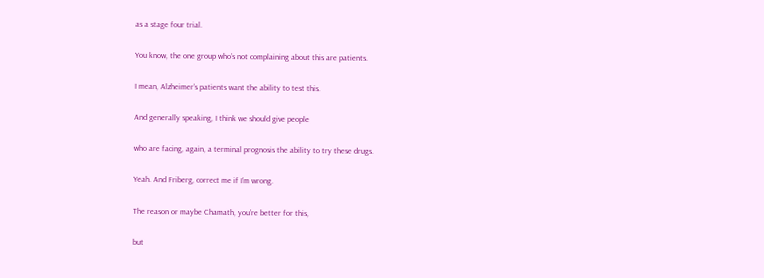as a stage four trial.

You know, the one group who’s not complaining about this are patients.

I mean, Alzheimer’s patients want the ability to test this.

And generally speaking, I think we should give people

who are facing, again, a terminal prognosis the ability to try these drugs.

Yeah. And Friberg, correct me if I’m wrong.

The reason or maybe Chamath, you’re better for this,

but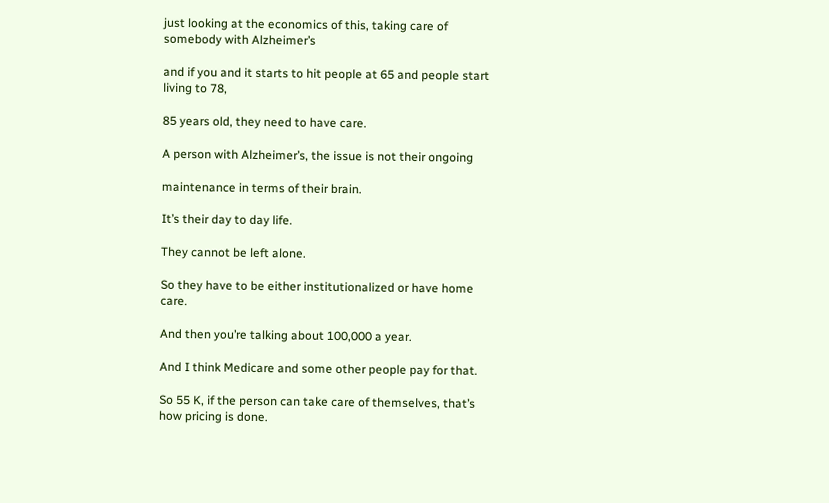just looking at the economics of this, taking care of somebody with Alzheimer’s

and if you and it starts to hit people at 65 and people start living to 78,

85 years old, they need to have care.

A person with Alzheimer’s, the issue is not their ongoing

maintenance in terms of their brain.

It’s their day to day life.

They cannot be left alone.

So they have to be either institutionalized or have home care.

And then you’re talking about 100,000 a year.

And I think Medicare and some other people pay for that.

So 55 K, if the person can take care of themselves, that’s how pricing is done.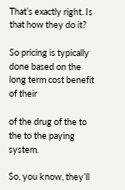That’s exactly right. Is that how they do it?

So pricing is typically done based on the long term cost benefit of their

of the drug of the to the to the paying system.

So, you know, they’ll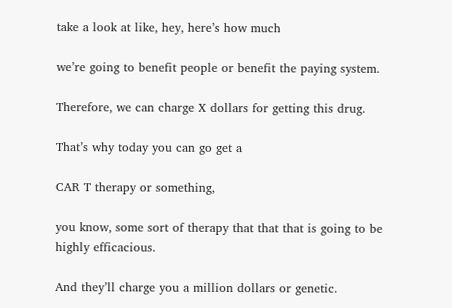take a look at like, hey, here’s how much

we’re going to benefit people or benefit the paying system.

Therefore, we can charge X dollars for getting this drug.

That’s why today you can go get a

CAR T therapy or something,

you know, some sort of therapy that that that is going to be highly efficacious.

And they’ll charge you a million dollars or genetic.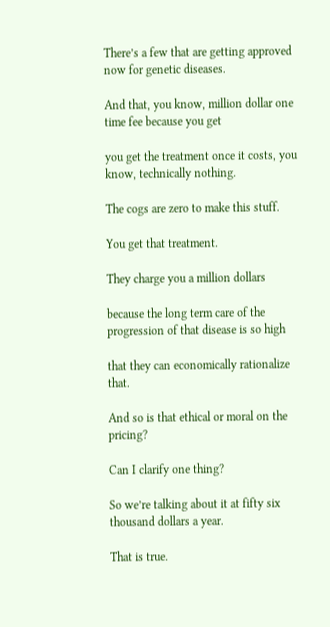There’s a few that are getting approved now for genetic diseases.

And that, you know, million dollar one time fee because you get

you get the treatment once it costs, you know, technically nothing.

The cogs are zero to make this stuff.

You get that treatment.

They charge you a million dollars

because the long term care of the progression of that disease is so high

that they can economically rationalize that.

And so is that ethical or moral on the pricing?

Can I clarify one thing?

So we’re talking about it at fifty six thousand dollars a year.

That is true.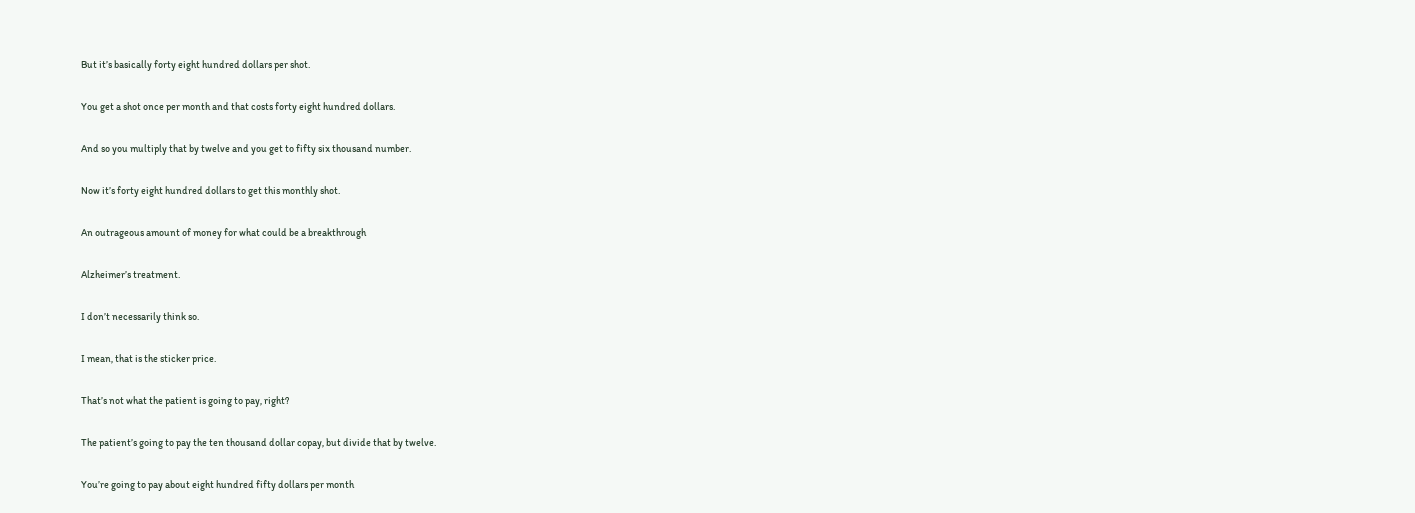But it’s basically forty eight hundred dollars per shot.

You get a shot once per month and that costs forty eight hundred dollars.

And so you multiply that by twelve and you get to fifty six thousand number.

Now it’s forty eight hundred dollars to get this monthly shot.

An outrageous amount of money for what could be a breakthrough

Alzheimer’s treatment.

I don’t necessarily think so.

I mean, that is the sticker price.

That’s not what the patient is going to pay, right?

The patient’s going to pay the ten thousand dollar copay, but divide that by twelve.

You’re going to pay about eight hundred fifty dollars per month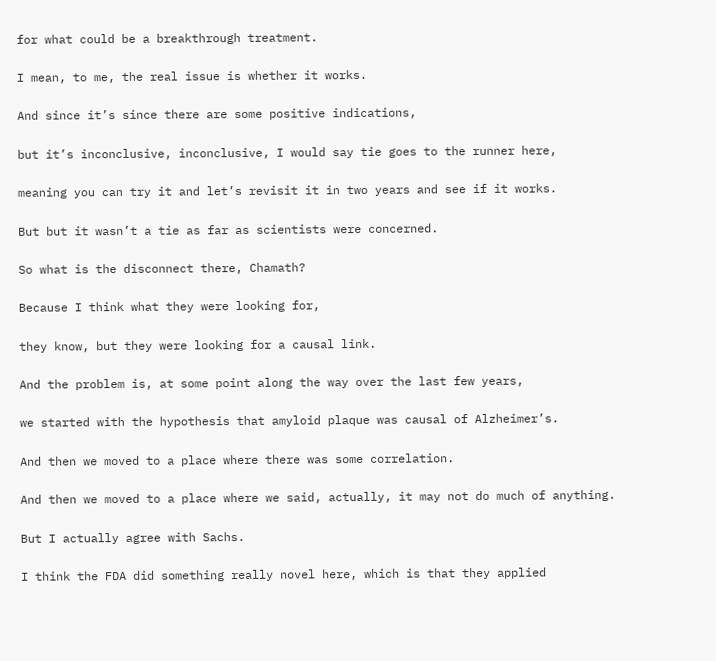for what could be a breakthrough treatment.

I mean, to me, the real issue is whether it works.

And since it’s since there are some positive indications,

but it’s inconclusive, inconclusive, I would say tie goes to the runner here,

meaning you can try it and let’s revisit it in two years and see if it works.

But but it wasn’t a tie as far as scientists were concerned.

So what is the disconnect there, Chamath?

Because I think what they were looking for,

they know, but they were looking for a causal link.

And the problem is, at some point along the way over the last few years,

we started with the hypothesis that amyloid plaque was causal of Alzheimer’s.

And then we moved to a place where there was some correlation.

And then we moved to a place where we said, actually, it may not do much of anything.

But I actually agree with Sachs.

I think the FDA did something really novel here, which is that they applied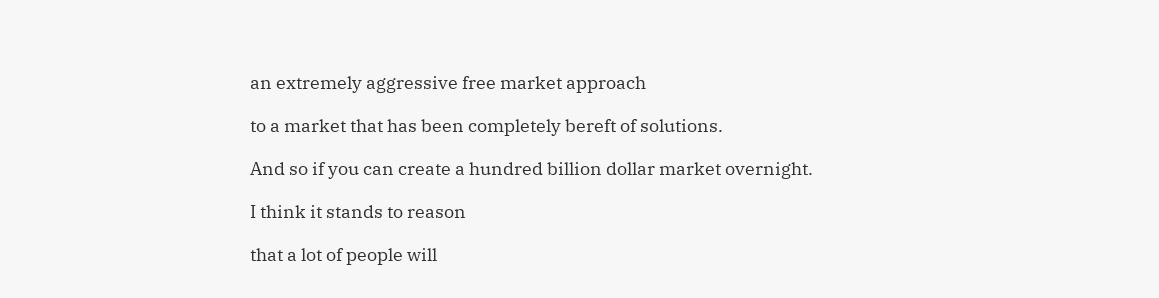an extremely aggressive free market approach

to a market that has been completely bereft of solutions.

And so if you can create a hundred billion dollar market overnight.

I think it stands to reason

that a lot of people will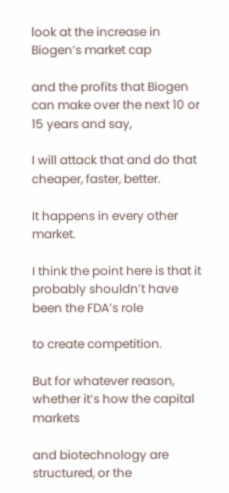look at the increase in Biogen’s market cap

and the profits that Biogen can make over the next 10 or 15 years and say,

I will attack that and do that cheaper, faster, better.

It happens in every other market.

I think the point here is that it probably shouldn’t have been the FDA’s role

to create competition.

But for whatever reason, whether it’s how the capital markets

and biotechnology are structured, or the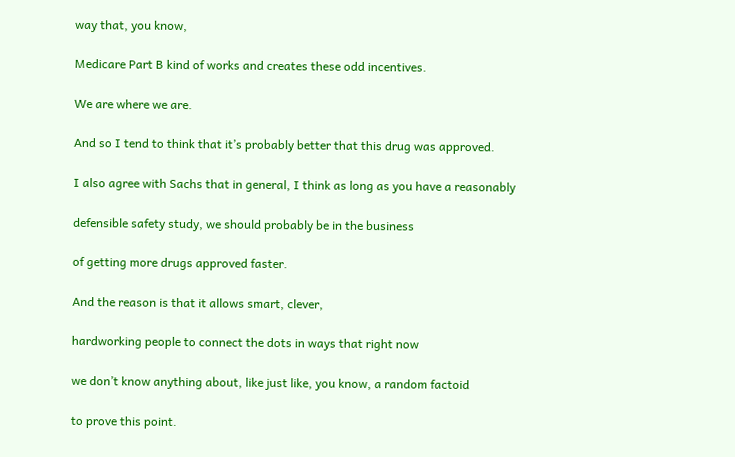way that, you know,

Medicare Part B kind of works and creates these odd incentives.

We are where we are.

And so I tend to think that it’s probably better that this drug was approved.

I also agree with Sachs that in general, I think as long as you have a reasonably

defensible safety study, we should probably be in the business

of getting more drugs approved faster.

And the reason is that it allows smart, clever,

hardworking people to connect the dots in ways that right now

we don’t know anything about, like just like, you know, a random factoid

to prove this point.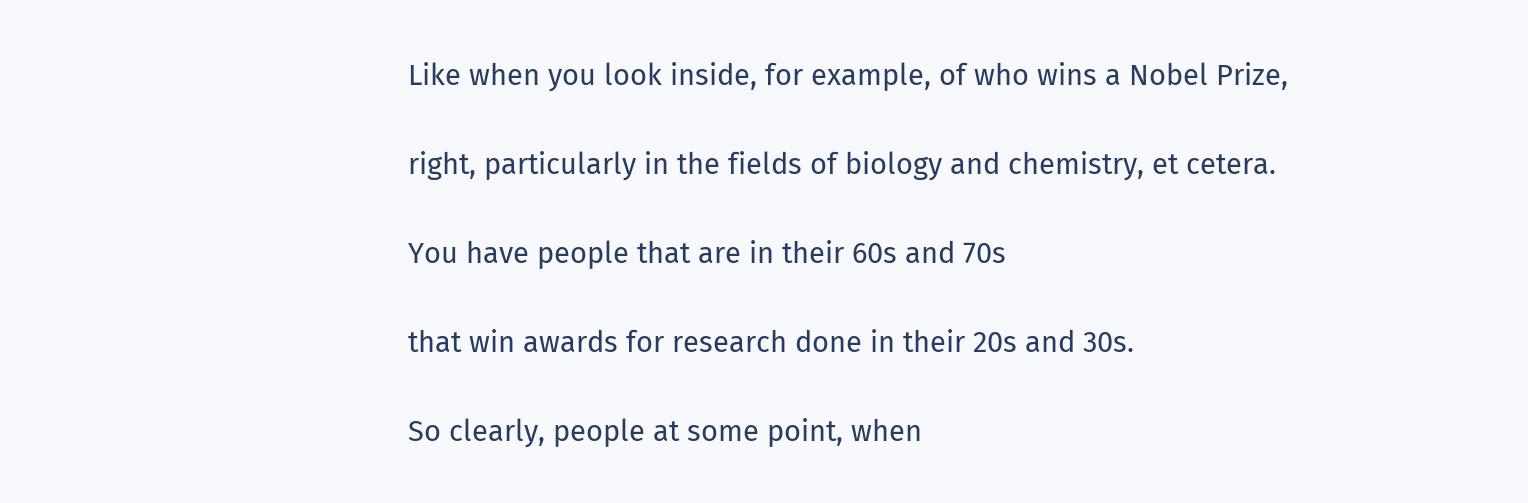Like when you look inside, for example, of who wins a Nobel Prize,

right, particularly in the fields of biology and chemistry, et cetera.

You have people that are in their 60s and 70s

that win awards for research done in their 20s and 30s.

So clearly, people at some point, when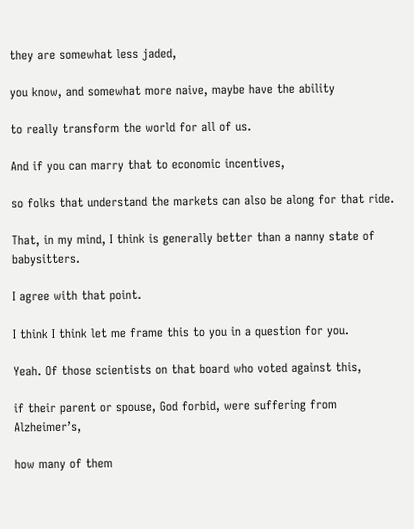they are somewhat less jaded,

you know, and somewhat more naive, maybe have the ability

to really transform the world for all of us.

And if you can marry that to economic incentives,

so folks that understand the markets can also be along for that ride.

That, in my mind, I think is generally better than a nanny state of babysitters.

I agree with that point.

I think I think let me frame this to you in a question for you.

Yeah. Of those scientists on that board who voted against this,

if their parent or spouse, God forbid, were suffering from Alzheimer’s,

how many of them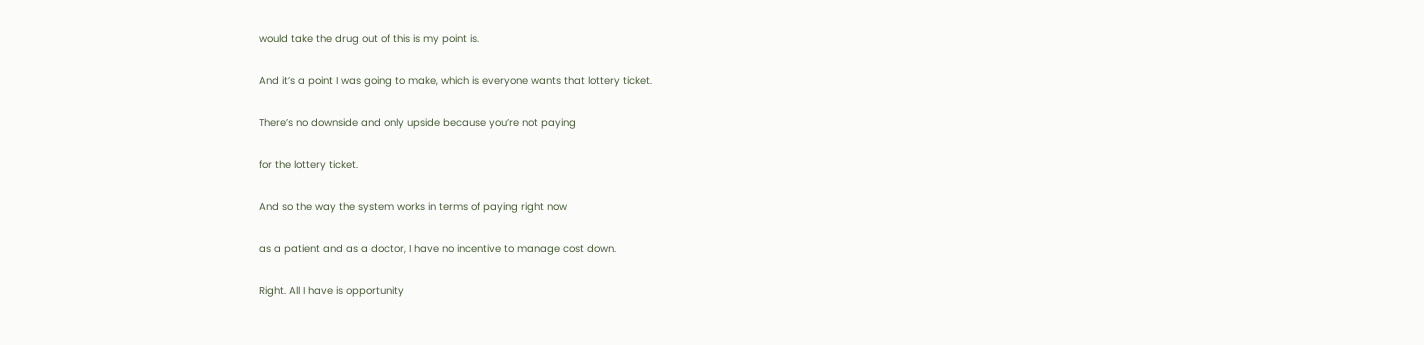would take the drug out of this is my point is.

And it’s a point I was going to make, which is everyone wants that lottery ticket.

There’s no downside and only upside because you’re not paying

for the lottery ticket.

And so the way the system works in terms of paying right now

as a patient and as a doctor, I have no incentive to manage cost down.

Right. All I have is opportunity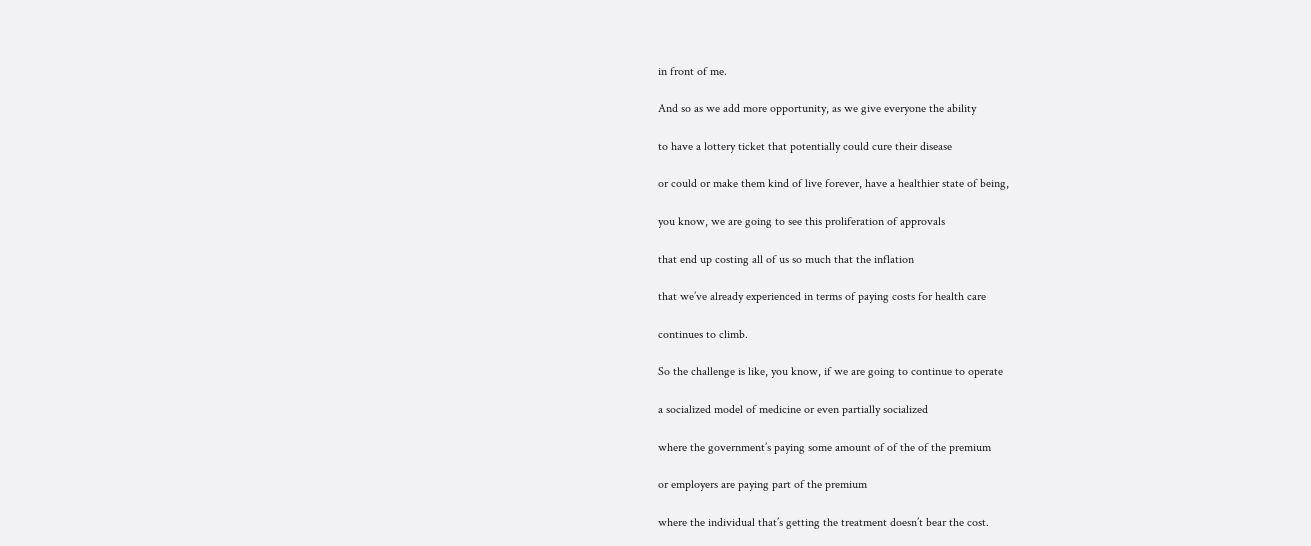in front of me.

And so as we add more opportunity, as we give everyone the ability

to have a lottery ticket that potentially could cure their disease

or could or make them kind of live forever, have a healthier state of being,

you know, we are going to see this proliferation of approvals

that end up costing all of us so much that the inflation

that we’ve already experienced in terms of paying costs for health care

continues to climb.

So the challenge is like, you know, if we are going to continue to operate

a socialized model of medicine or even partially socialized

where the government’s paying some amount of of the of the premium

or employers are paying part of the premium

where the individual that’s getting the treatment doesn’t bear the cost.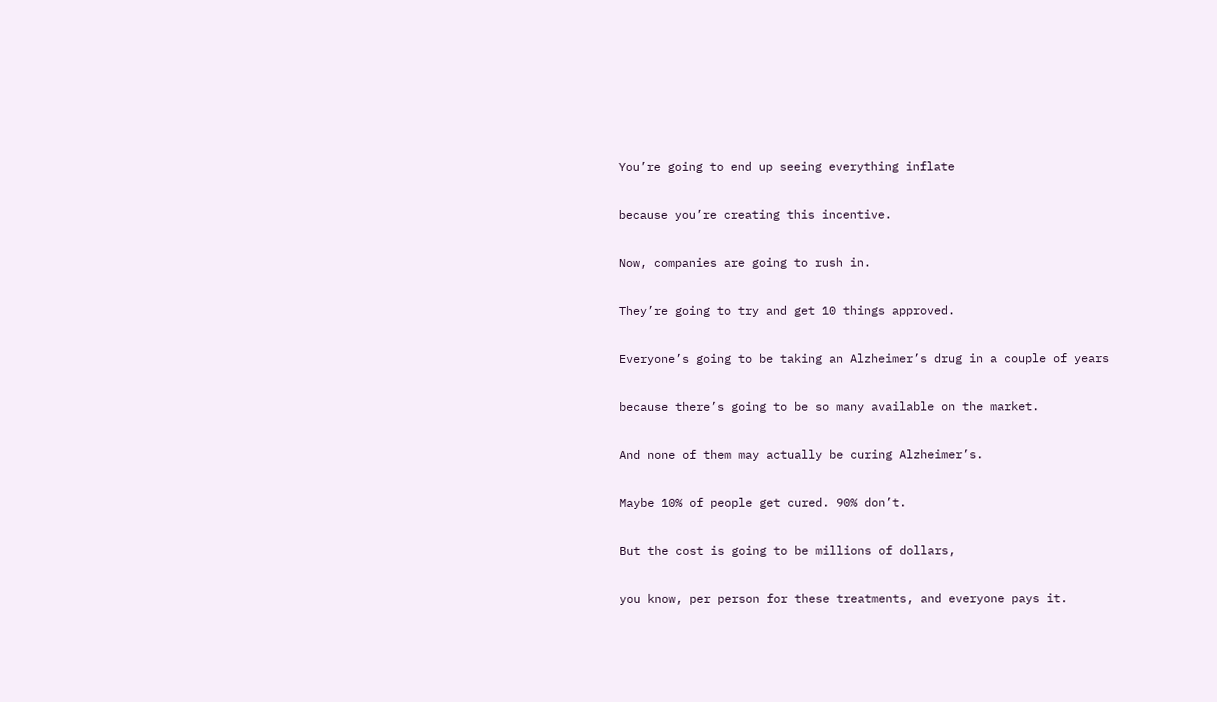You’re going to end up seeing everything inflate

because you’re creating this incentive.

Now, companies are going to rush in.

They’re going to try and get 10 things approved.

Everyone’s going to be taking an Alzheimer’s drug in a couple of years

because there’s going to be so many available on the market.

And none of them may actually be curing Alzheimer’s.

Maybe 10% of people get cured. 90% don’t.

But the cost is going to be millions of dollars,

you know, per person for these treatments, and everyone pays it.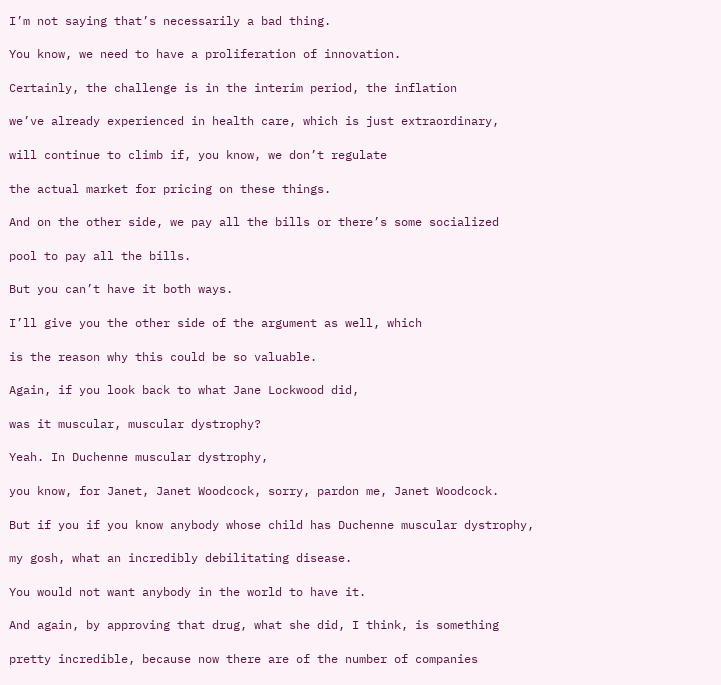I’m not saying that’s necessarily a bad thing.

You know, we need to have a proliferation of innovation.

Certainly, the challenge is in the interim period, the inflation

we’ve already experienced in health care, which is just extraordinary,

will continue to climb if, you know, we don’t regulate

the actual market for pricing on these things.

And on the other side, we pay all the bills or there’s some socialized

pool to pay all the bills.

But you can’t have it both ways.

I’ll give you the other side of the argument as well, which

is the reason why this could be so valuable.

Again, if you look back to what Jane Lockwood did,

was it muscular, muscular dystrophy?

Yeah. In Duchenne muscular dystrophy,

you know, for Janet, Janet Woodcock, sorry, pardon me, Janet Woodcock.

But if you if you know anybody whose child has Duchenne muscular dystrophy,

my gosh, what an incredibly debilitating disease.

You would not want anybody in the world to have it.

And again, by approving that drug, what she did, I think, is something

pretty incredible, because now there are of the number of companies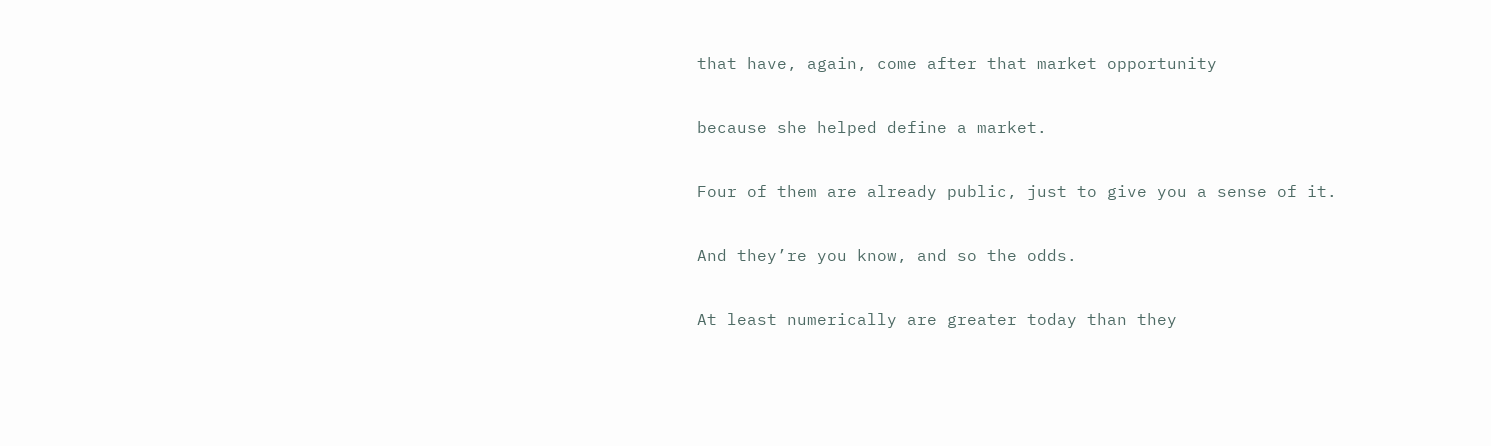that have, again, come after that market opportunity

because she helped define a market.

Four of them are already public, just to give you a sense of it.

And they’re you know, and so the odds.

At least numerically are greater today than they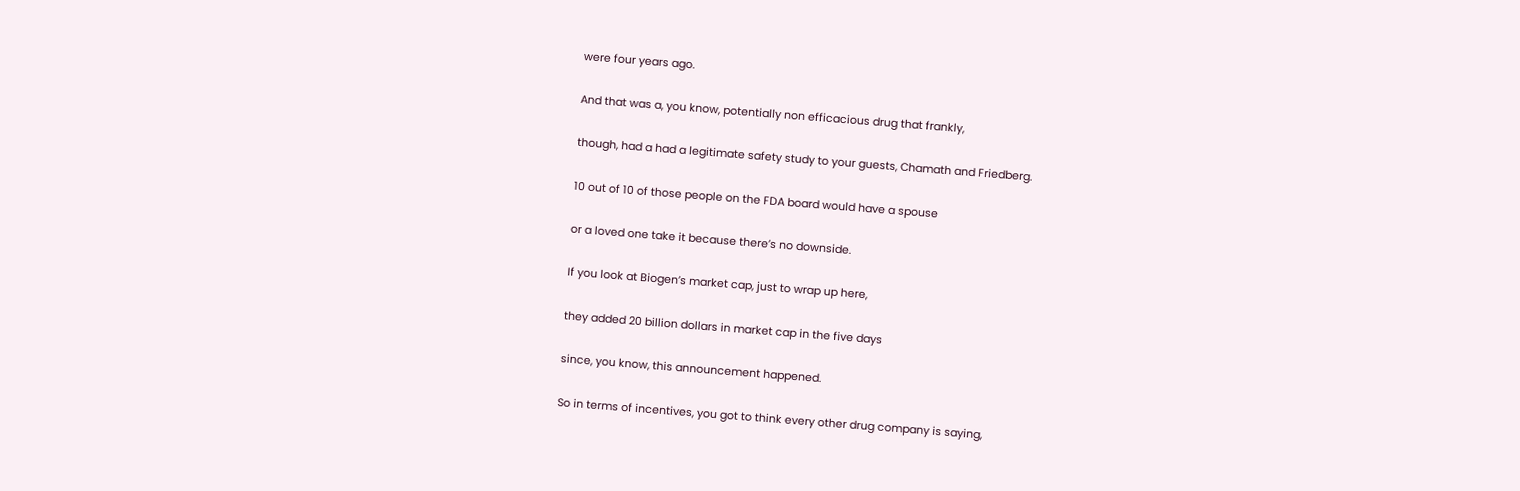were four years ago.

And that was a, you know, potentially non efficacious drug that frankly,

though, had a had a legitimate safety study to your guests, Chamath and Friedberg.

10 out of 10 of those people on the FDA board would have a spouse

or a loved one take it because there’s no downside.

If you look at Biogen’s market cap, just to wrap up here,

they added 20 billion dollars in market cap in the five days

since, you know, this announcement happened.

So in terms of incentives, you got to think every other drug company is saying,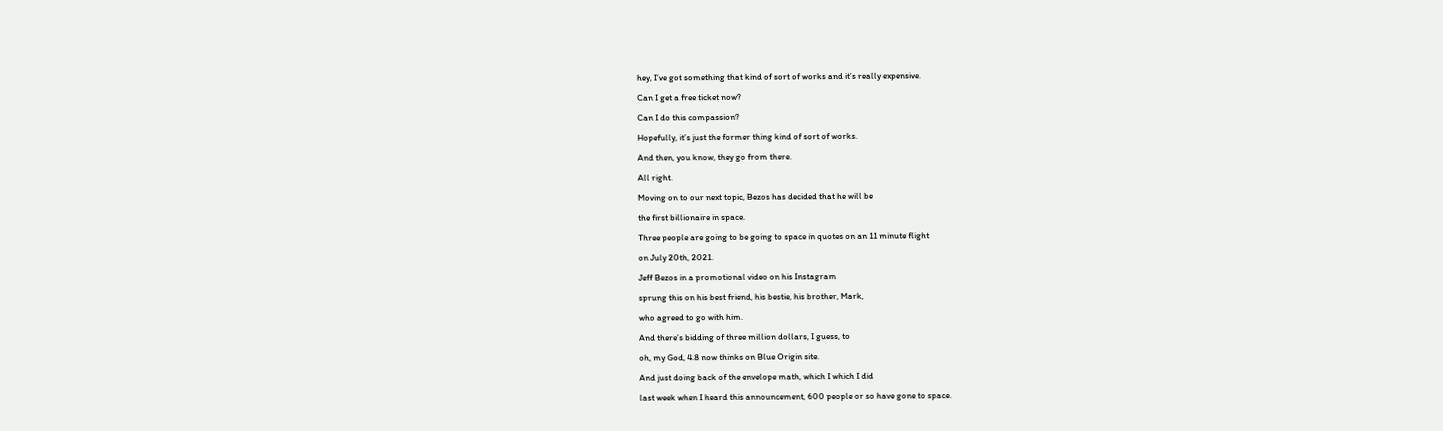hey, I’ve got something that kind of sort of works and it’s really expensive.

Can I get a free ticket now?

Can I do this compassion?

Hopefully, it’s just the former thing kind of sort of works.

And then, you know, they go from there.

All right.

Moving on to our next topic, Bezos has decided that he will be

the first billionaire in space.

Three people are going to be going to space in quotes on an 11 minute flight

on July 20th, 2021.

Jeff Bezos in a promotional video on his Instagram

sprung this on his best friend, his bestie, his brother, Mark,

who agreed to go with him.

And there’s bidding of three million dollars, I guess, to

oh, my God, 4.8 now thinks on Blue Origin site.

And just doing back of the envelope math, which I which I did

last week when I heard this announcement, 600 people or so have gone to space.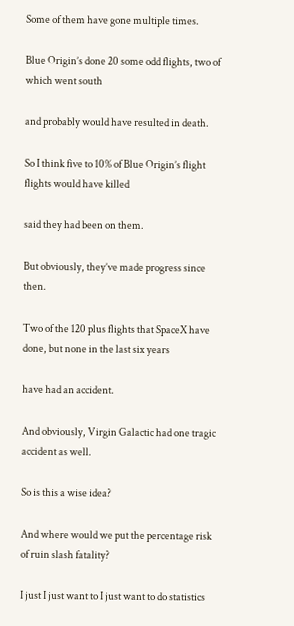Some of them have gone multiple times.

Blue Origin’s done 20 some odd flights, two of which went south

and probably would have resulted in death.

So I think five to 10% of Blue Origin’s flight flights would have killed

said they had been on them.

But obviously, they’ve made progress since then.

Two of the 120 plus flights that SpaceX have done, but none in the last six years

have had an accident.

And obviously, Virgin Galactic had one tragic accident as well.

So is this a wise idea?

And where would we put the percentage risk of ruin slash fatality?

I just I just want to I just want to do statistics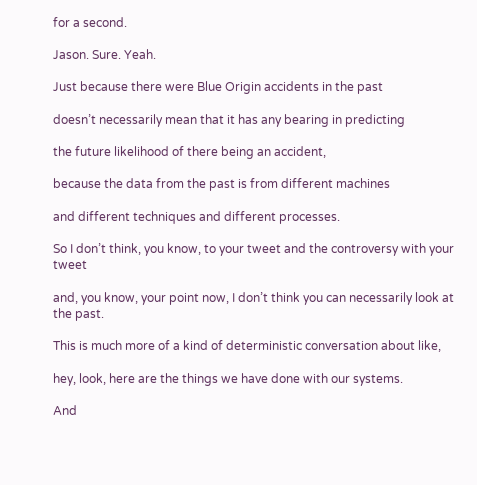for a second.

Jason. Sure. Yeah.

Just because there were Blue Origin accidents in the past

doesn’t necessarily mean that it has any bearing in predicting

the future likelihood of there being an accident,

because the data from the past is from different machines

and different techniques and different processes.

So I don’t think, you know, to your tweet and the controversy with your tweet

and, you know, your point now, I don’t think you can necessarily look at the past.

This is much more of a kind of deterministic conversation about like,

hey, look, here are the things we have done with our systems.

And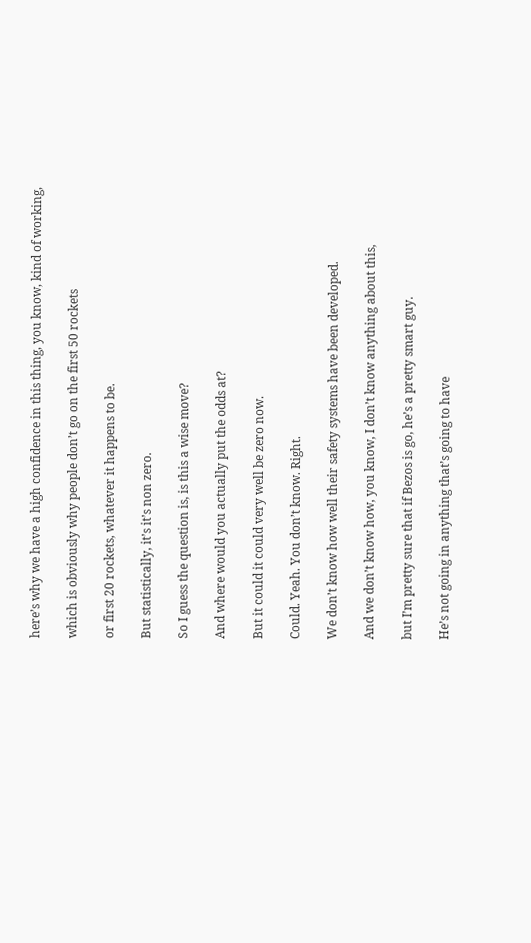here’s why we have a high confidence in this thing, you know, kind of working,

which is obviously why people don’t go on the first 50 rockets

or first 20 rockets, whatever it happens to be.

But statistically, it’s it’s non zero.

So I guess the question is, is this a wise move?

And where would you actually put the odds at?

But it could it could very well be zero now.

Could. Yeah. You don’t know. Right.

We don’t know how well their safety systems have been developed.

And we don’t know how, you know, I don’t know anything about this,

but I’m pretty sure that if Bezos is go, he’s a pretty smart guy.

He’s not going in anything that’s going to have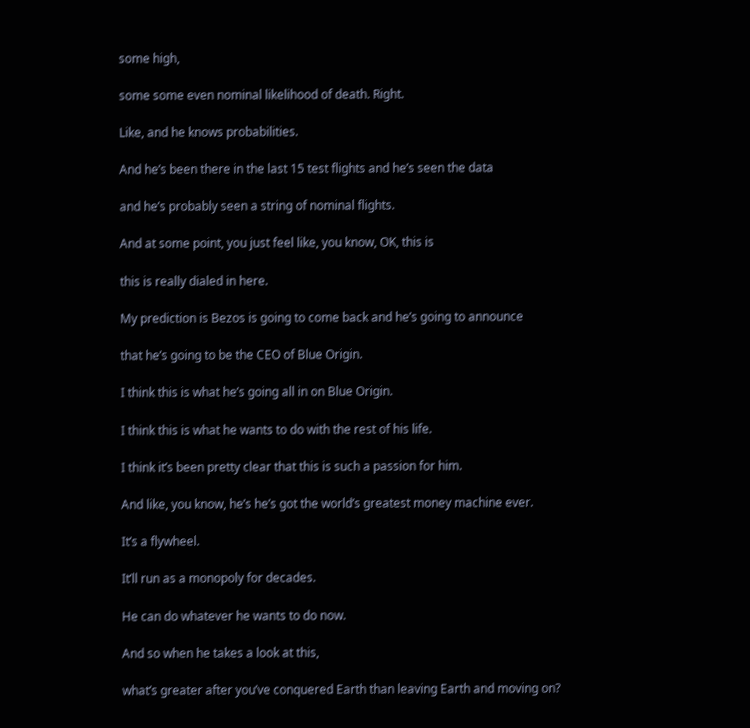some high,

some some even nominal likelihood of death. Right.

Like, and he knows probabilities.

And he’s been there in the last 15 test flights and he’s seen the data

and he’s probably seen a string of nominal flights.

And at some point, you just feel like, you know, OK, this is

this is really dialed in here.

My prediction is Bezos is going to come back and he’s going to announce

that he’s going to be the CEO of Blue Origin.

I think this is what he’s going all in on Blue Origin.

I think this is what he wants to do with the rest of his life.

I think it’s been pretty clear that this is such a passion for him.

And like, you know, he’s he’s got the world’s greatest money machine ever.

It’s a flywheel.

It’ll run as a monopoly for decades.

He can do whatever he wants to do now.

And so when he takes a look at this,

what’s greater after you’ve conquered Earth than leaving Earth and moving on?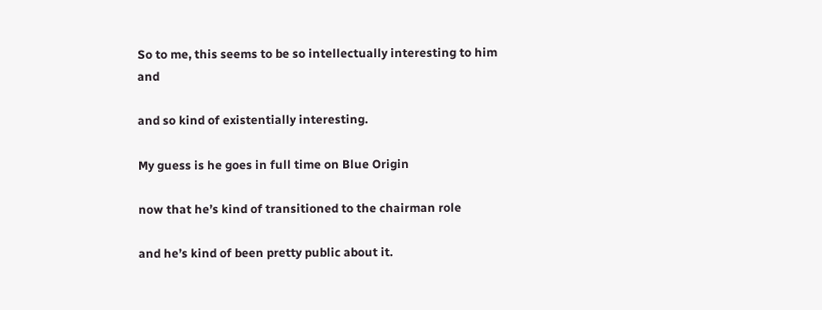So to me, this seems to be so intellectually interesting to him and

and so kind of existentially interesting.

My guess is he goes in full time on Blue Origin

now that he’s kind of transitioned to the chairman role

and he’s kind of been pretty public about it.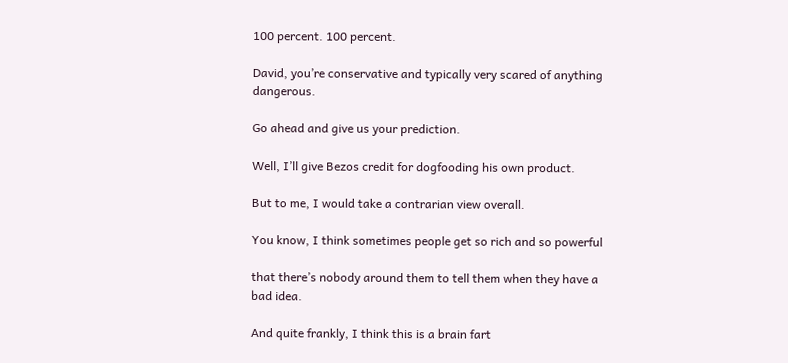100 percent. 100 percent.

David, you’re conservative and typically very scared of anything dangerous.

Go ahead and give us your prediction.

Well, I’ll give Bezos credit for dogfooding his own product.

But to me, I would take a contrarian view overall.

You know, I think sometimes people get so rich and so powerful

that there’s nobody around them to tell them when they have a bad idea.

And quite frankly, I think this is a brain fart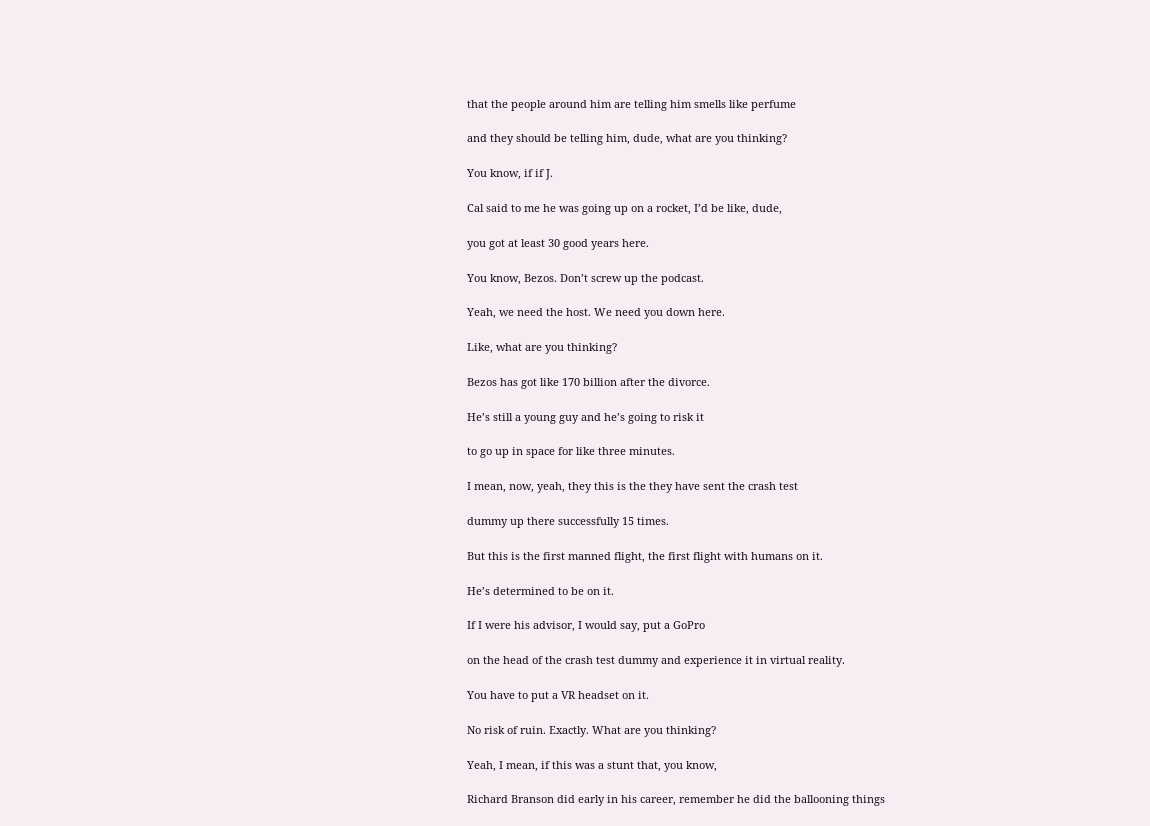that the people around him are telling him smells like perfume

and they should be telling him, dude, what are you thinking?

You know, if if J.

Cal said to me he was going up on a rocket, I’d be like, dude,

you got at least 30 good years here.

You know, Bezos. Don’t screw up the podcast.

Yeah, we need the host. We need you down here.

Like, what are you thinking?

Bezos has got like 170 billion after the divorce.

He’s still a young guy and he’s going to risk it

to go up in space for like three minutes.

I mean, now, yeah, they this is the they have sent the crash test

dummy up there successfully 15 times.

But this is the first manned flight, the first flight with humans on it.

He’s determined to be on it.

If I were his advisor, I would say, put a GoPro

on the head of the crash test dummy and experience it in virtual reality.

You have to put a VR headset on it.

No risk of ruin. Exactly. What are you thinking?

Yeah, I mean, if this was a stunt that, you know,

Richard Branson did early in his career, remember he did the ballooning things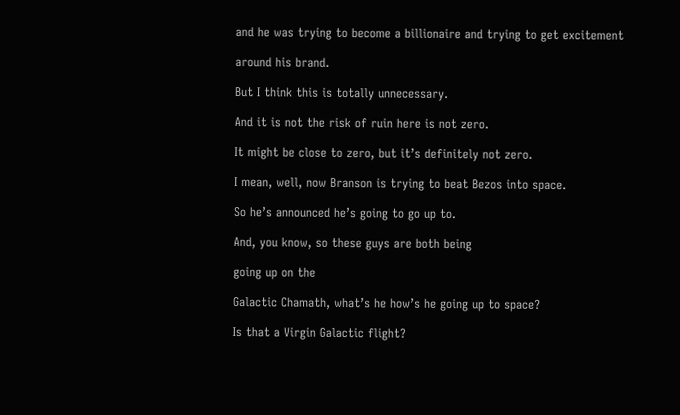and he was trying to become a billionaire and trying to get excitement

around his brand.

But I think this is totally unnecessary.

And it is not the risk of ruin here is not zero.

It might be close to zero, but it’s definitely not zero.

I mean, well, now Branson is trying to beat Bezos into space.

So he’s announced he’s going to go up to.

And, you know, so these guys are both being

going up on the

Galactic Chamath, what’s he how’s he going up to space?

Is that a Virgin Galactic flight?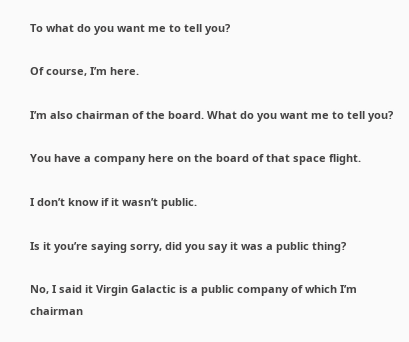To what do you want me to tell you?

Of course, I’m here.

I’m also chairman of the board. What do you want me to tell you?

You have a company here on the board of that space flight.

I don’t know if it wasn’t public.

Is it you’re saying sorry, did you say it was a public thing?

No, I said it Virgin Galactic is a public company of which I’m chairman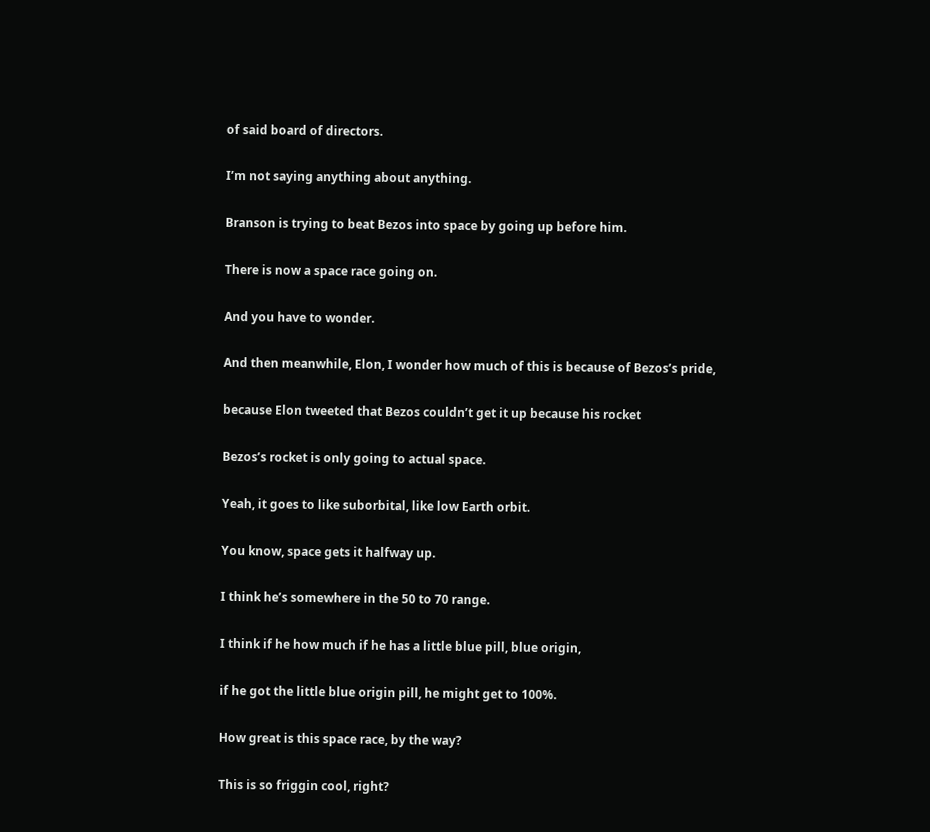of said board of directors.

I’m not saying anything about anything.

Branson is trying to beat Bezos into space by going up before him.

There is now a space race going on.

And you have to wonder.

And then meanwhile, Elon, I wonder how much of this is because of Bezos’s pride,

because Elon tweeted that Bezos couldn’t get it up because his rocket

Bezos’s rocket is only going to actual space.

Yeah, it goes to like suborbital, like low Earth orbit.

You know, space gets it halfway up.

I think he’s somewhere in the 50 to 70 range.

I think if he how much if he has a little blue pill, blue origin,

if he got the little blue origin pill, he might get to 100%.

How great is this space race, by the way?

This is so friggin cool, right?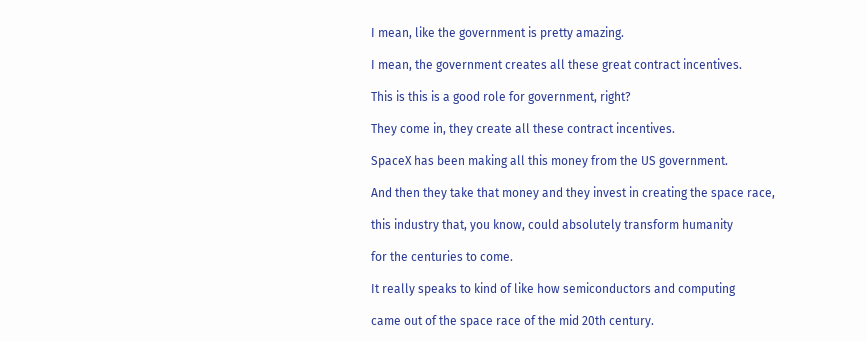I mean, like the government is pretty amazing.

I mean, the government creates all these great contract incentives.

This is this is a good role for government, right?

They come in, they create all these contract incentives.

SpaceX has been making all this money from the US government.

And then they take that money and they invest in creating the space race,

this industry that, you know, could absolutely transform humanity

for the centuries to come.

It really speaks to kind of like how semiconductors and computing

came out of the space race of the mid 20th century.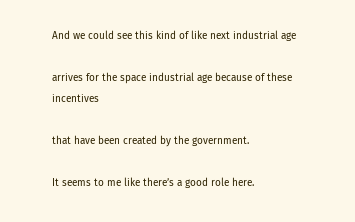And we could see this kind of like next industrial age

arrives for the space industrial age because of these incentives

that have been created by the government.

It seems to me like there’s a good role here.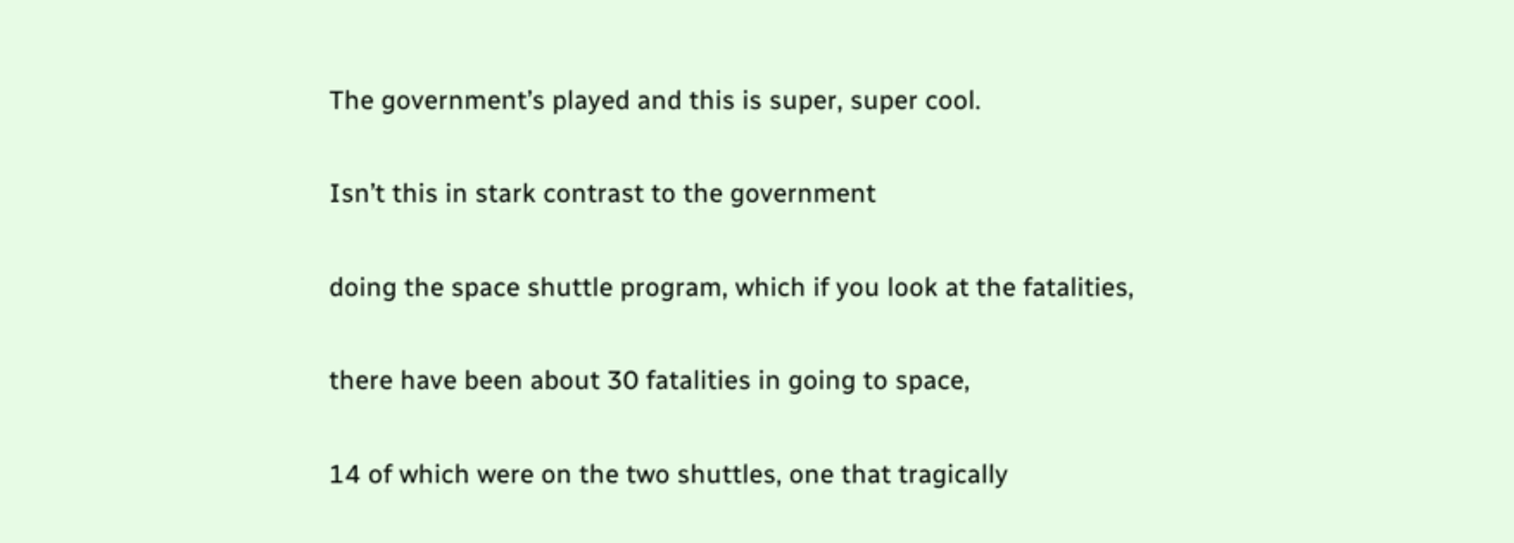The government’s played and this is super, super cool.

Isn’t this in stark contrast to the government

doing the space shuttle program, which if you look at the fatalities,

there have been about 30 fatalities in going to space,

14 of which were on the two shuttles, one that tragically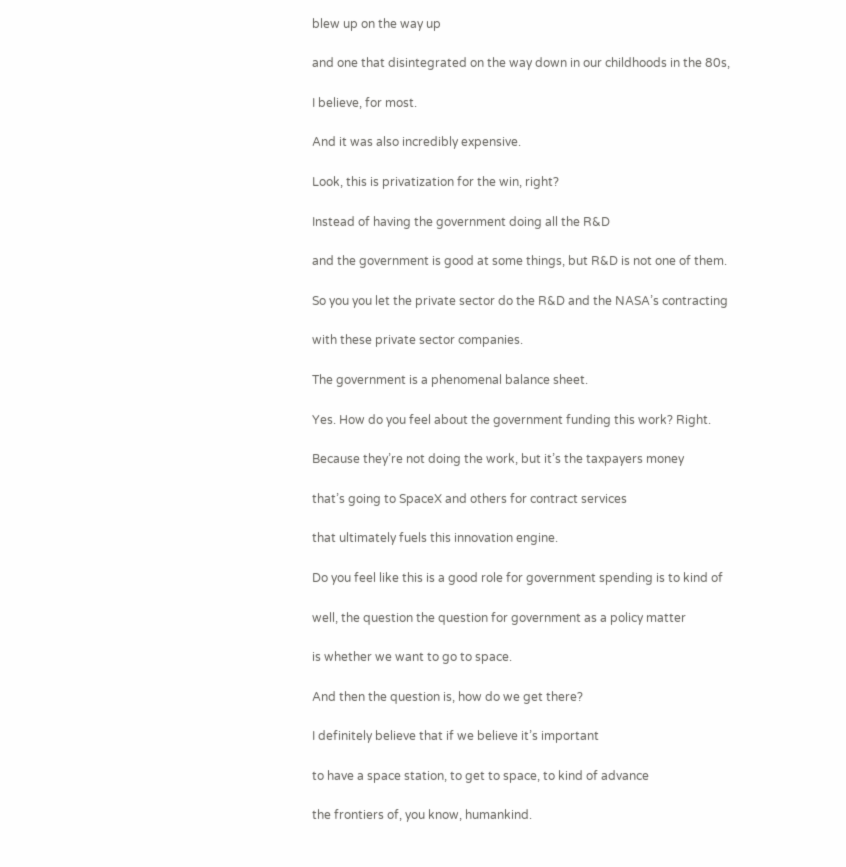blew up on the way up

and one that disintegrated on the way down in our childhoods in the 80s,

I believe, for most.

And it was also incredibly expensive.

Look, this is privatization for the win, right?

Instead of having the government doing all the R&D

and the government is good at some things, but R&D is not one of them.

So you you let the private sector do the R&D and the NASA’s contracting

with these private sector companies.

The government is a phenomenal balance sheet.

Yes. How do you feel about the government funding this work? Right.

Because they’re not doing the work, but it’s the taxpayers money

that’s going to SpaceX and others for contract services

that ultimately fuels this innovation engine.

Do you feel like this is a good role for government spending is to kind of

well, the question the question for government as a policy matter

is whether we want to go to space.

And then the question is, how do we get there?

I definitely believe that if we believe it’s important

to have a space station, to get to space, to kind of advance

the frontiers of, you know, humankind.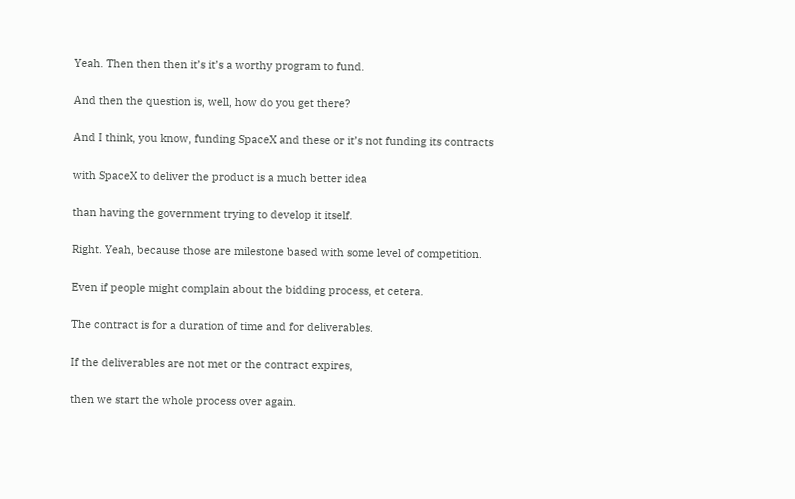Yeah. Then then then it’s it’s a worthy program to fund.

And then the question is, well, how do you get there?

And I think, you know, funding SpaceX and these or it’s not funding its contracts

with SpaceX to deliver the product is a much better idea

than having the government trying to develop it itself.

Right. Yeah, because those are milestone based with some level of competition.

Even if people might complain about the bidding process, et cetera.

The contract is for a duration of time and for deliverables.

If the deliverables are not met or the contract expires,

then we start the whole process over again.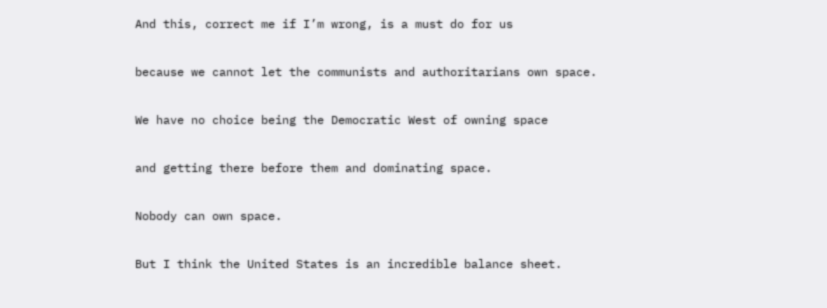And this, correct me if I’m wrong, is a must do for us

because we cannot let the communists and authoritarians own space.

We have no choice being the Democratic West of owning space

and getting there before them and dominating space.

Nobody can own space.

But I think the United States is an incredible balance sheet.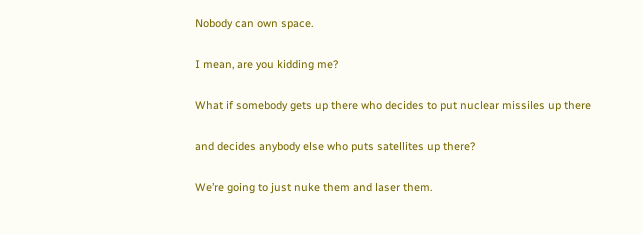Nobody can own space.

I mean, are you kidding me?

What if somebody gets up there who decides to put nuclear missiles up there

and decides anybody else who puts satellites up there?

We’re going to just nuke them and laser them.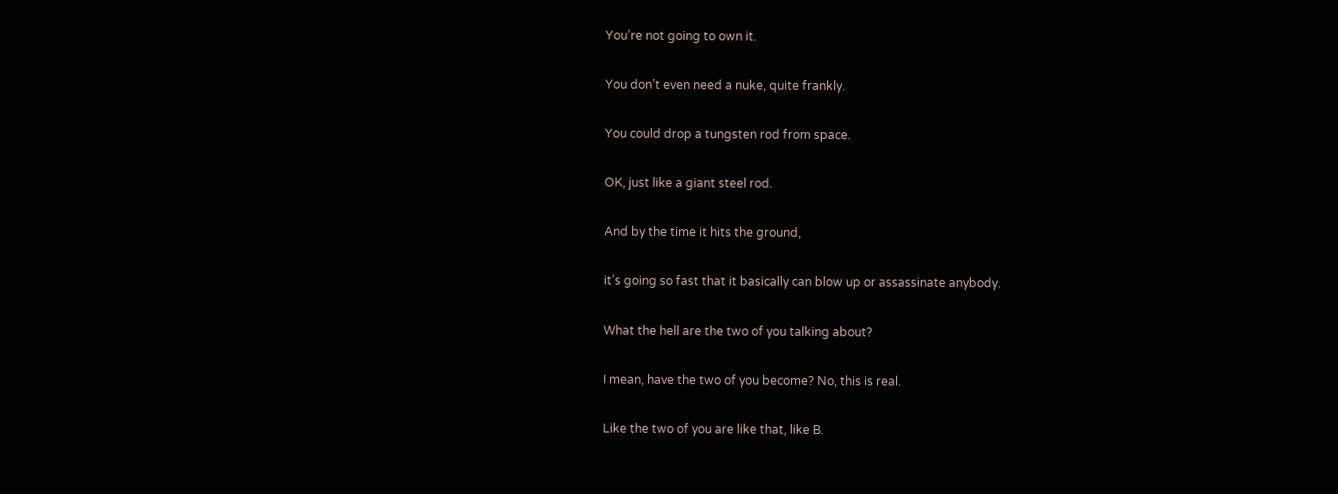You’re not going to own it.

You don’t even need a nuke, quite frankly.

You could drop a tungsten rod from space.

OK, just like a giant steel rod.

And by the time it hits the ground,

it’s going so fast that it basically can blow up or assassinate anybody.

What the hell are the two of you talking about?

I mean, have the two of you become? No, this is real.

Like the two of you are like that, like B.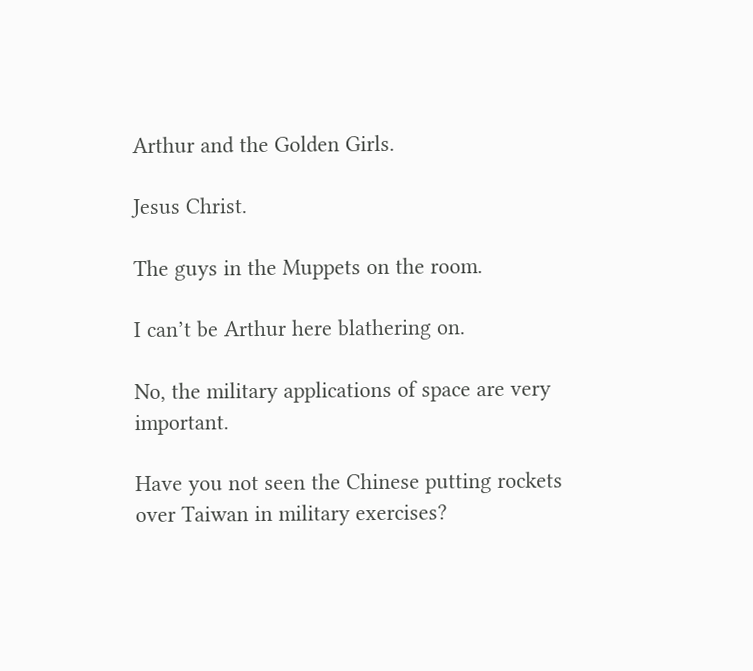Arthur and the Golden Girls.

Jesus Christ.

The guys in the Muppets on the room.

I can’t be Arthur here blathering on.

No, the military applications of space are very important.

Have you not seen the Chinese putting rockets over Taiwan in military exercises?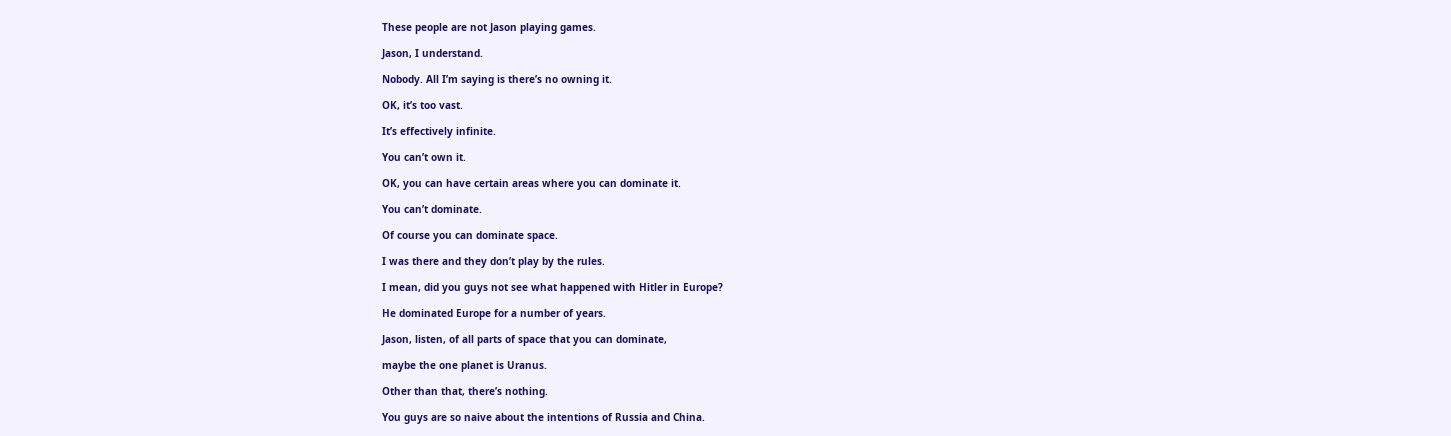These people are not Jason playing games.

Jason, I understand.

Nobody. All I’m saying is there’s no owning it.

OK, it’s too vast.

It’s effectively infinite.

You can’t own it.

OK, you can have certain areas where you can dominate it.

You can’t dominate.

Of course you can dominate space.

I was there and they don’t play by the rules.

I mean, did you guys not see what happened with Hitler in Europe?

He dominated Europe for a number of years.

Jason, listen, of all parts of space that you can dominate,

maybe the one planet is Uranus.

Other than that, there’s nothing.

You guys are so naive about the intentions of Russia and China.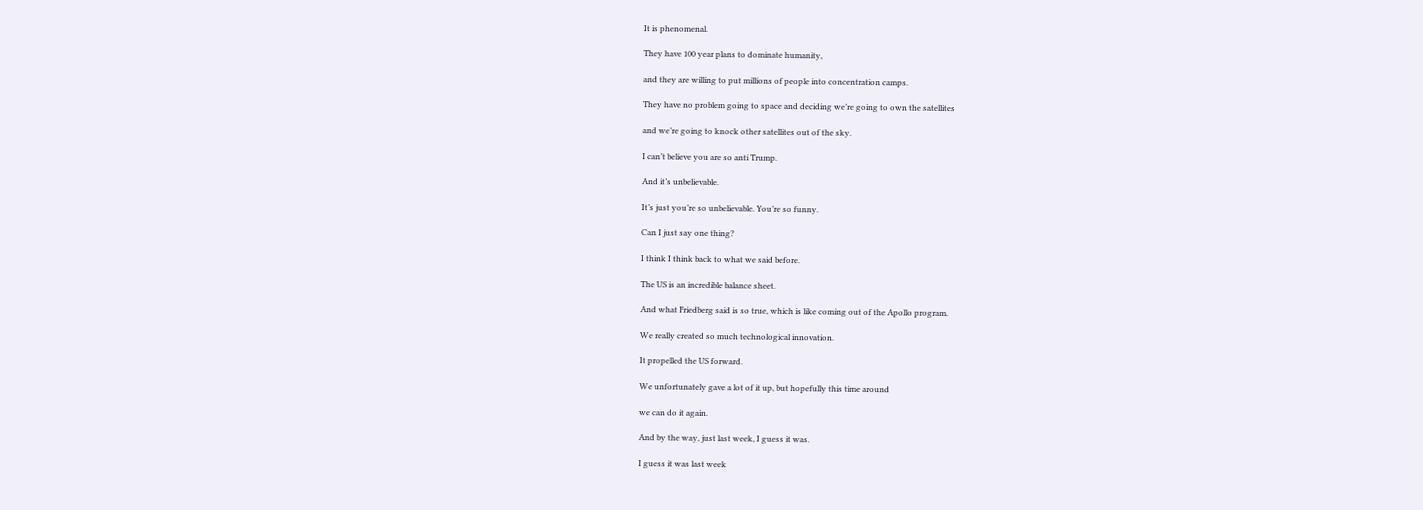It is phenomenal.

They have 100 year plans to dominate humanity,

and they are willing to put millions of people into concentration camps.

They have no problem going to space and deciding we’re going to own the satellites

and we’re going to knock other satellites out of the sky.

I can’t believe you are so anti Trump.

And it’s unbelievable.

It’s just you’re so unbelievable. You’re so funny.

Can I just say one thing?

I think I think back to what we said before.

The US is an incredible balance sheet.

And what Friedberg said is so true, which is like coming out of the Apollo program.

We really created so much technological innovation.

It propelled the US forward.

We unfortunately gave a lot of it up, but hopefully this time around

we can do it again.

And by the way, just last week, I guess it was.

I guess it was last week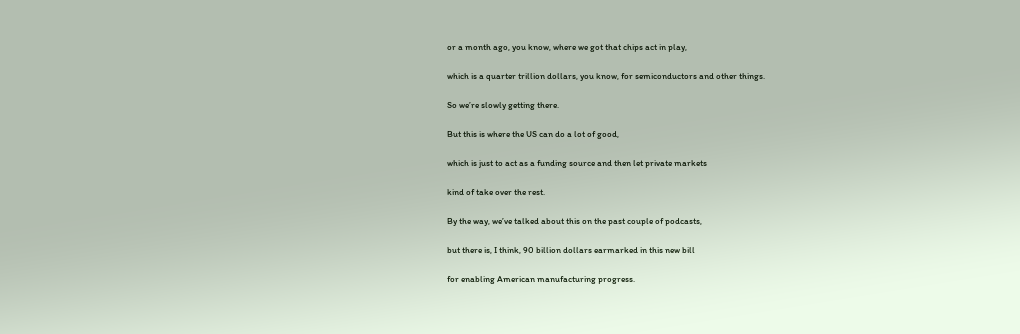or a month ago, you know, where we got that chips act in play,

which is a quarter trillion dollars, you know, for semiconductors and other things.

So we’re slowly getting there.

But this is where the US can do a lot of good,

which is just to act as a funding source and then let private markets

kind of take over the rest.

By the way, we’ve talked about this on the past couple of podcasts,

but there is, I think, 90 billion dollars earmarked in this new bill

for enabling American manufacturing progress.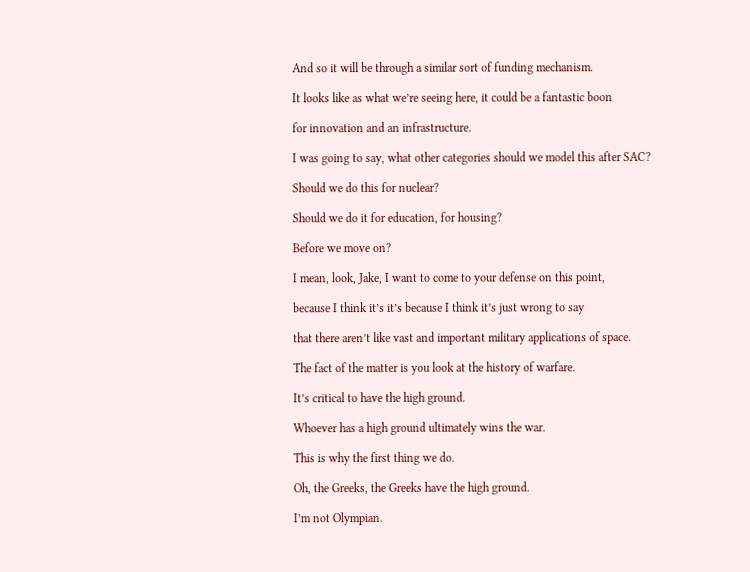And so it will be through a similar sort of funding mechanism.

It looks like as what we’re seeing here, it could be a fantastic boon

for innovation and an infrastructure.

I was going to say, what other categories should we model this after SAC?

Should we do this for nuclear?

Should we do it for education, for housing?

Before we move on?

I mean, look, Jake, I want to come to your defense on this point,

because I think it’s it’s because I think it’s just wrong to say

that there aren’t like vast and important military applications of space.

The fact of the matter is you look at the history of warfare.

It’s critical to have the high ground.

Whoever has a high ground ultimately wins the war.

This is why the first thing we do.

Oh, the Greeks, the Greeks have the high ground.

I’m not Olympian.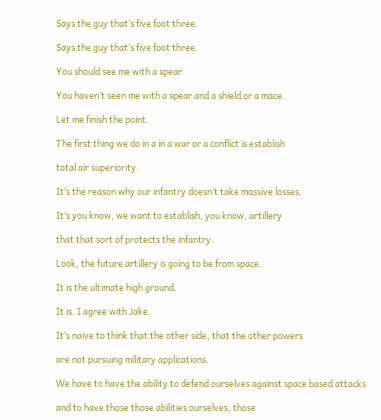Says the guy that’s five foot three.

Says the guy that’s five foot three.

You should see me with a spear.

You haven’t seen me with a spear and a shield or a mace.

Let me finish the point.

The first thing we do in a in a war or a conflict is establish

total air superiority.

It’s the reason why our infantry doesn’t take massive losses.

It’s you know, we want to establish, you know, artillery

that that sort of protects the infantry.

Look, the future artillery is going to be from space.

It is the ultimate high ground.

It is. I agree with Jake.

It’s naive to think that the other side, that the other powers

are not pursuing military applications.

We have to have the ability to defend ourselves against space based attacks

and to have those those abilities ourselves, those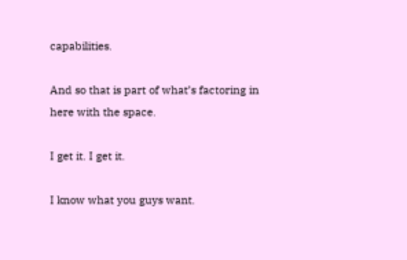capabilities.

And so that is part of what’s factoring in here with the space.

I get it. I get it.

I know what you guys want.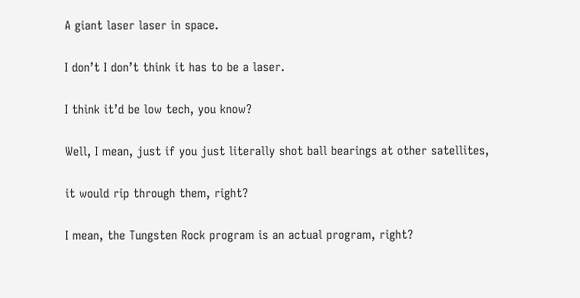A giant laser laser in space.

I don’t I don’t think it has to be a laser.

I think it’d be low tech, you know?

Well, I mean, just if you just literally shot ball bearings at other satellites,

it would rip through them, right?

I mean, the Tungsten Rock program is an actual program, right?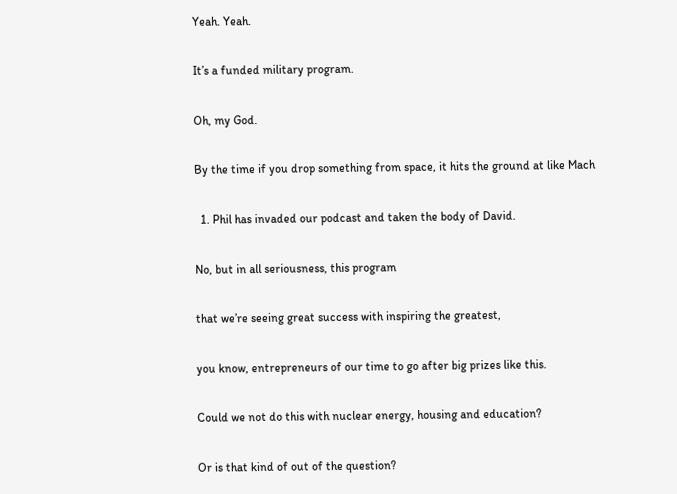Yeah. Yeah.

It’s a funded military program.

Oh, my God.

By the time if you drop something from space, it hits the ground at like Mach

  1. Phil has invaded our podcast and taken the body of David.

No, but in all seriousness, this program

that we’re seeing great success with inspiring the greatest,

you know, entrepreneurs of our time to go after big prizes like this.

Could we not do this with nuclear energy, housing and education?

Or is that kind of out of the question?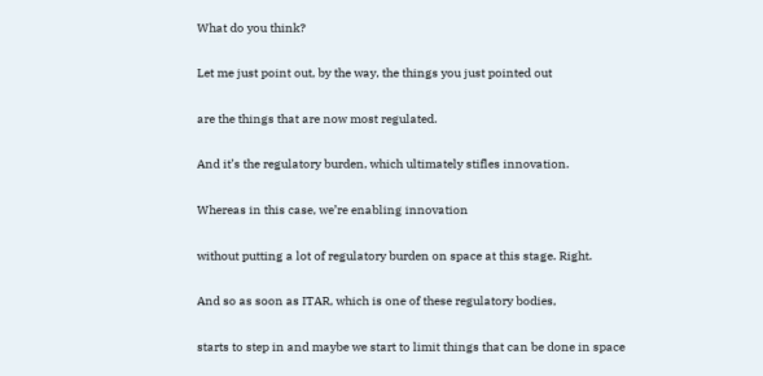What do you think?

Let me just point out, by the way, the things you just pointed out

are the things that are now most regulated.

And it’s the regulatory burden, which ultimately stifles innovation.

Whereas in this case, we’re enabling innovation

without putting a lot of regulatory burden on space at this stage. Right.

And so as soon as ITAR, which is one of these regulatory bodies,

starts to step in and maybe we start to limit things that can be done in space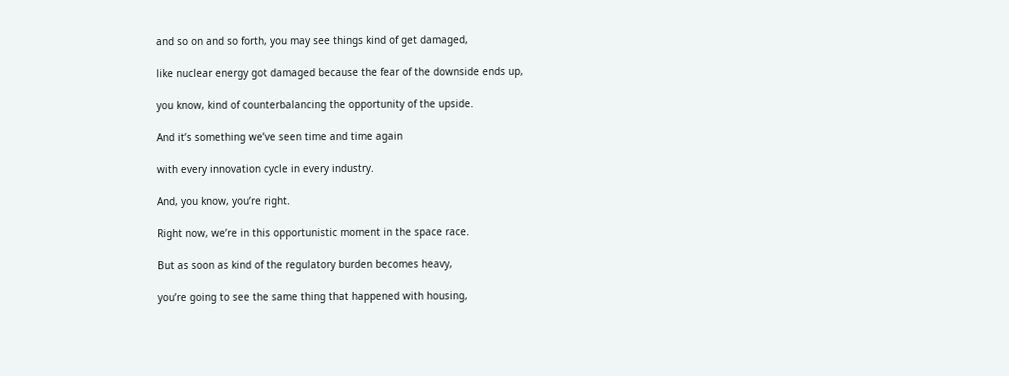and so on and so forth, you may see things kind of get damaged,

like nuclear energy got damaged because the fear of the downside ends up,

you know, kind of counterbalancing the opportunity of the upside.

And it’s something we’ve seen time and time again

with every innovation cycle in every industry.

And, you know, you’re right.

Right now, we’re in this opportunistic moment in the space race.

But as soon as kind of the regulatory burden becomes heavy,

you’re going to see the same thing that happened with housing,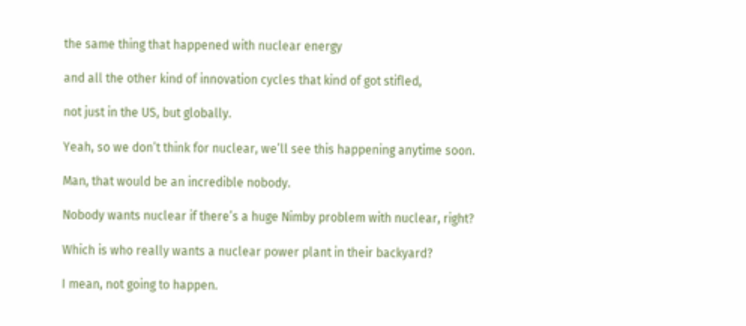the same thing that happened with nuclear energy

and all the other kind of innovation cycles that kind of got stifled,

not just in the US, but globally.

Yeah, so we don’t think for nuclear, we’ll see this happening anytime soon.

Man, that would be an incredible nobody.

Nobody wants nuclear if there’s a huge Nimby problem with nuclear, right?

Which is who really wants a nuclear power plant in their backyard?

I mean, not going to happen.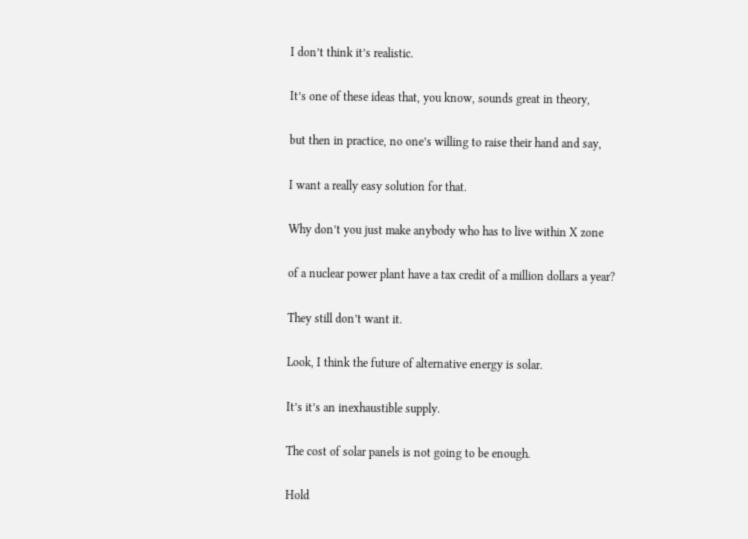I don’t think it’s realistic.

It’s one of these ideas that, you know, sounds great in theory,

but then in practice, no one’s willing to raise their hand and say,

I want a really easy solution for that.

Why don’t you just make anybody who has to live within X zone

of a nuclear power plant have a tax credit of a million dollars a year?

They still don’t want it.

Look, I think the future of alternative energy is solar.

It’s it’s an inexhaustible supply.

The cost of solar panels is not going to be enough.

Hold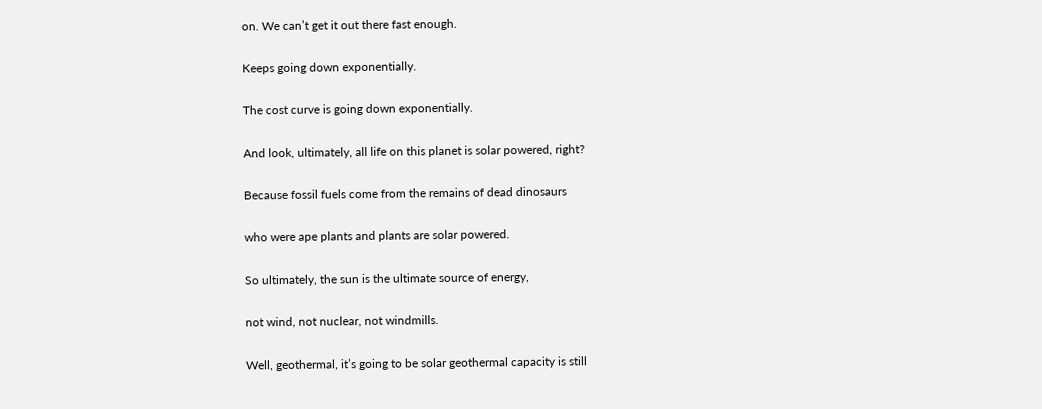on. We can’t get it out there fast enough.

Keeps going down exponentially.

The cost curve is going down exponentially.

And look, ultimately, all life on this planet is solar powered, right?

Because fossil fuels come from the remains of dead dinosaurs

who were ape plants and plants are solar powered.

So ultimately, the sun is the ultimate source of energy,

not wind, not nuclear, not windmills.

Well, geothermal, it’s going to be solar geothermal capacity is still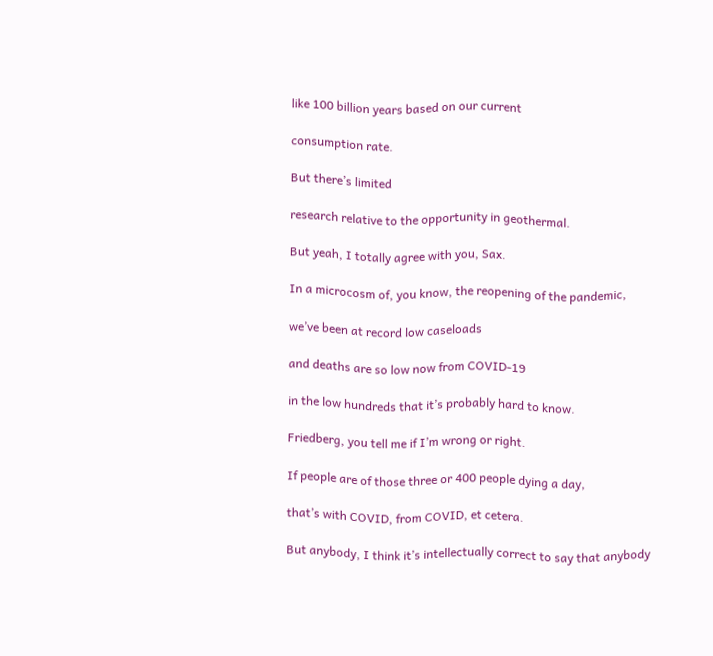like 100 billion years based on our current

consumption rate.

But there’s limited

research relative to the opportunity in geothermal.

But yeah, I totally agree with you, Sax.

In a microcosm of, you know, the reopening of the pandemic,

we’ve been at record low caseloads

and deaths are so low now from COVID-19

in the low hundreds that it’s probably hard to know.

Friedberg, you tell me if I’m wrong or right.

If people are of those three or 400 people dying a day,

that’s with COVID, from COVID, et cetera.

But anybody, I think it’s intellectually correct to say that anybody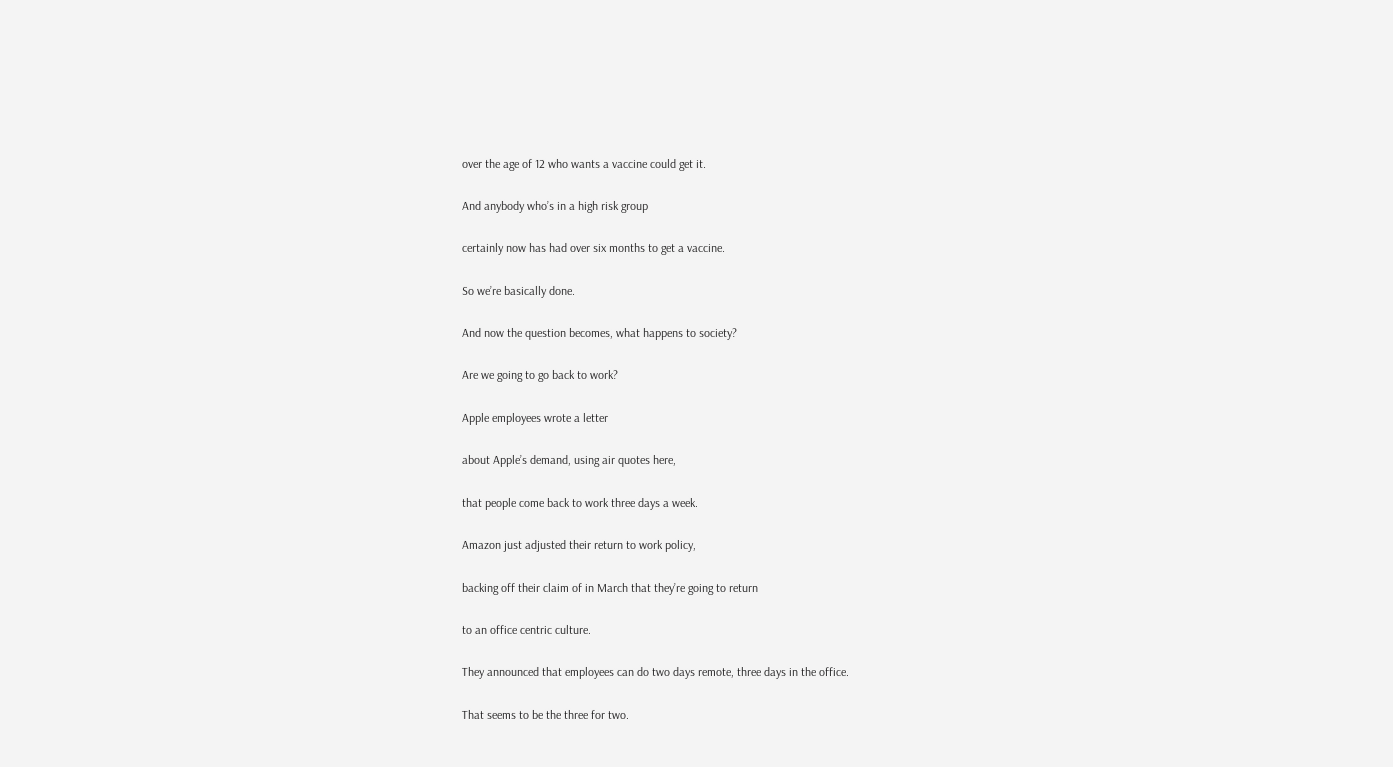over the age of 12 who wants a vaccine could get it.

And anybody who’s in a high risk group

certainly now has had over six months to get a vaccine.

So we’re basically done.

And now the question becomes, what happens to society?

Are we going to go back to work?

Apple employees wrote a letter

about Apple’s demand, using air quotes here,

that people come back to work three days a week.

Amazon just adjusted their return to work policy,

backing off their claim of in March that they’re going to return

to an office centric culture.

They announced that employees can do two days remote, three days in the office.

That seems to be the three for two.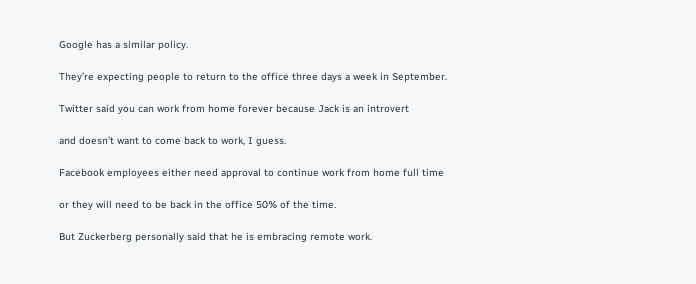Google has a similar policy.

They’re expecting people to return to the office three days a week in September.

Twitter said you can work from home forever because Jack is an introvert

and doesn’t want to come back to work, I guess.

Facebook employees either need approval to continue work from home full time

or they will need to be back in the office 50% of the time.

But Zuckerberg personally said that he is embracing remote work.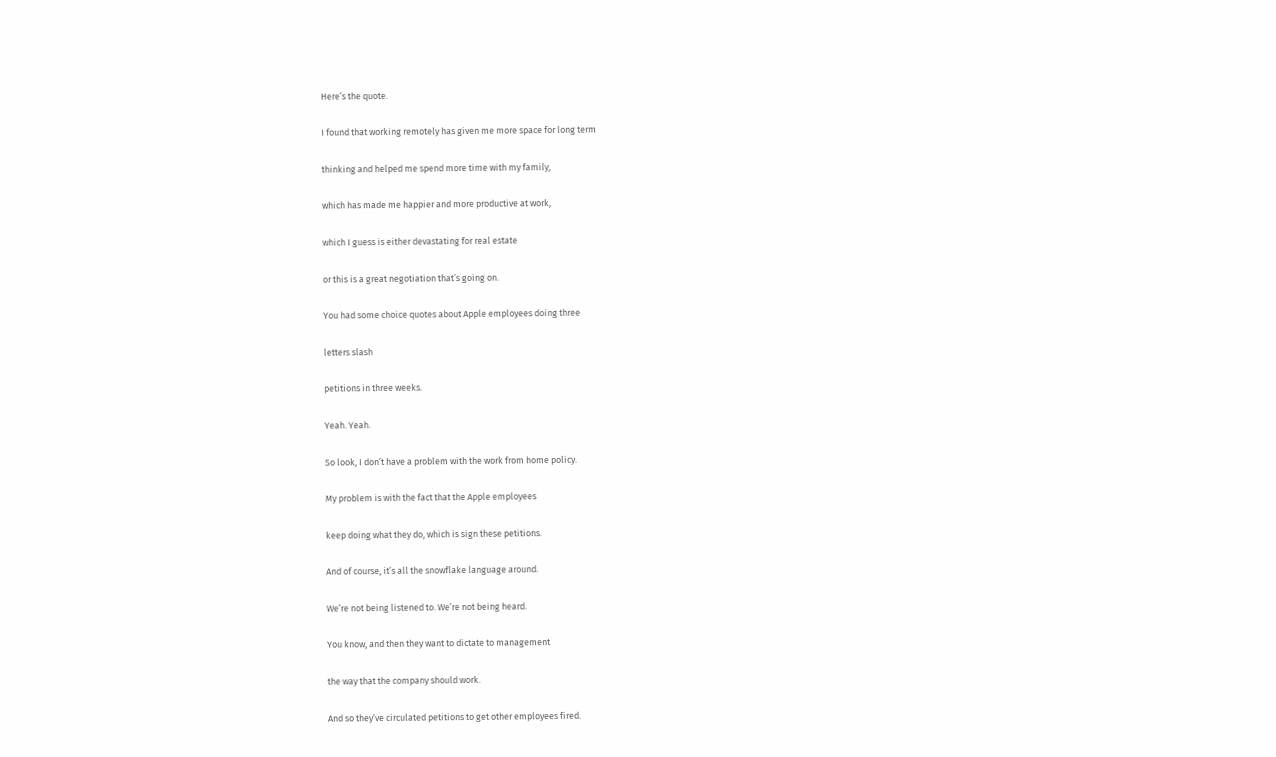Here’s the quote.

I found that working remotely has given me more space for long term

thinking and helped me spend more time with my family,

which has made me happier and more productive at work,

which I guess is either devastating for real estate

or this is a great negotiation that’s going on.

You had some choice quotes about Apple employees doing three

letters slash

petitions in three weeks.

Yeah. Yeah.

So look, I don’t have a problem with the work from home policy.

My problem is with the fact that the Apple employees

keep doing what they do, which is sign these petitions.

And of course, it’s all the snowflake language around.

We’re not being listened to. We’re not being heard.

You know, and then they want to dictate to management

the way that the company should work.

And so they’ve circulated petitions to get other employees fired.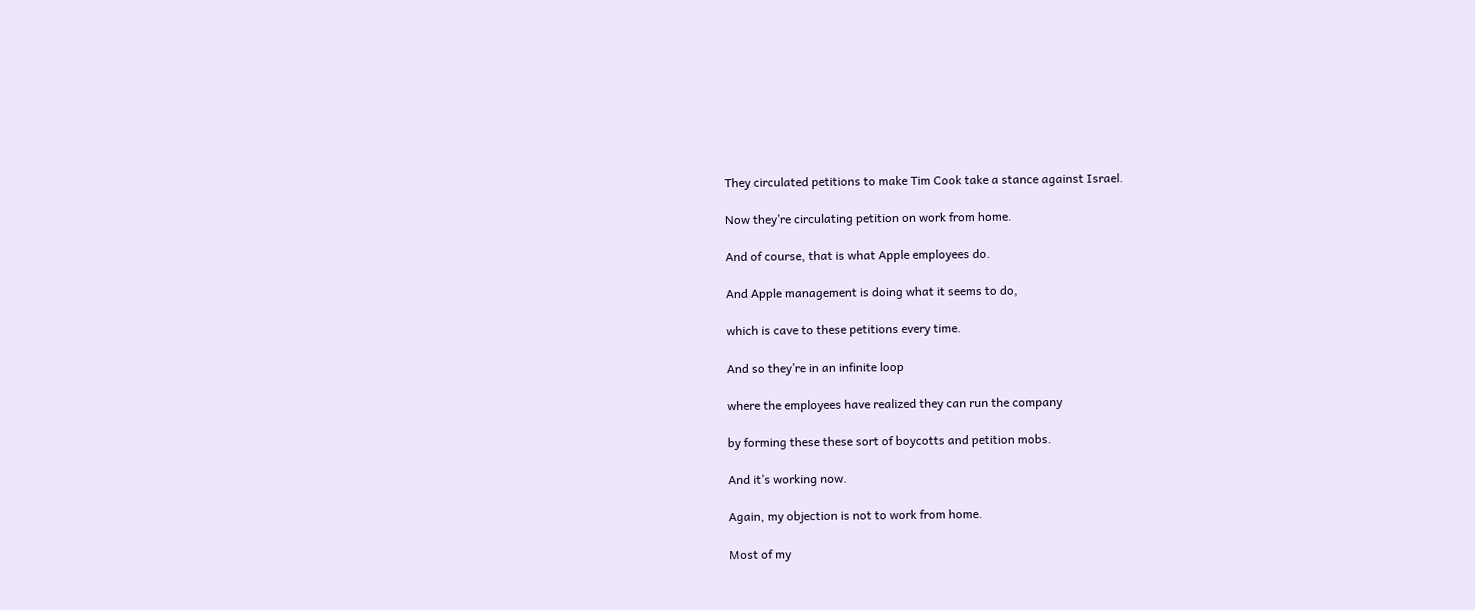They circulated petitions to make Tim Cook take a stance against Israel.

Now they’re circulating petition on work from home.

And of course, that is what Apple employees do.

And Apple management is doing what it seems to do,

which is cave to these petitions every time.

And so they’re in an infinite loop

where the employees have realized they can run the company

by forming these these sort of boycotts and petition mobs.

And it’s working now.

Again, my objection is not to work from home.

Most of my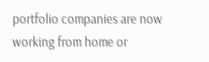portfolio companies are now working from home or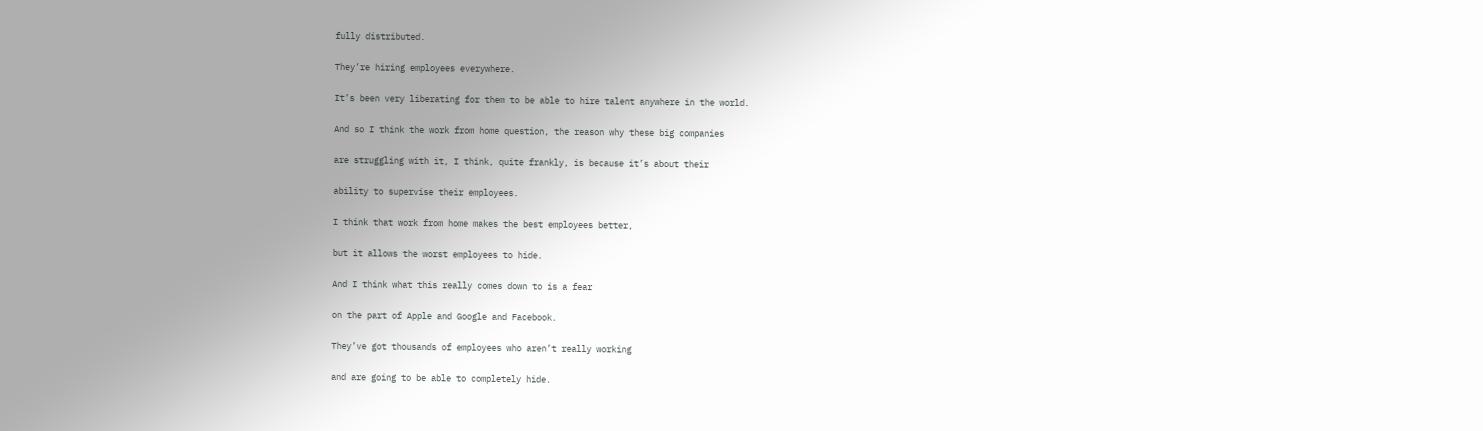fully distributed.

They’re hiring employees everywhere.

It’s been very liberating for them to be able to hire talent anywhere in the world.

And so I think the work from home question, the reason why these big companies

are struggling with it, I think, quite frankly, is because it’s about their

ability to supervise their employees.

I think that work from home makes the best employees better,

but it allows the worst employees to hide.

And I think what this really comes down to is a fear

on the part of Apple and Google and Facebook.

They’ve got thousands of employees who aren’t really working

and are going to be able to completely hide.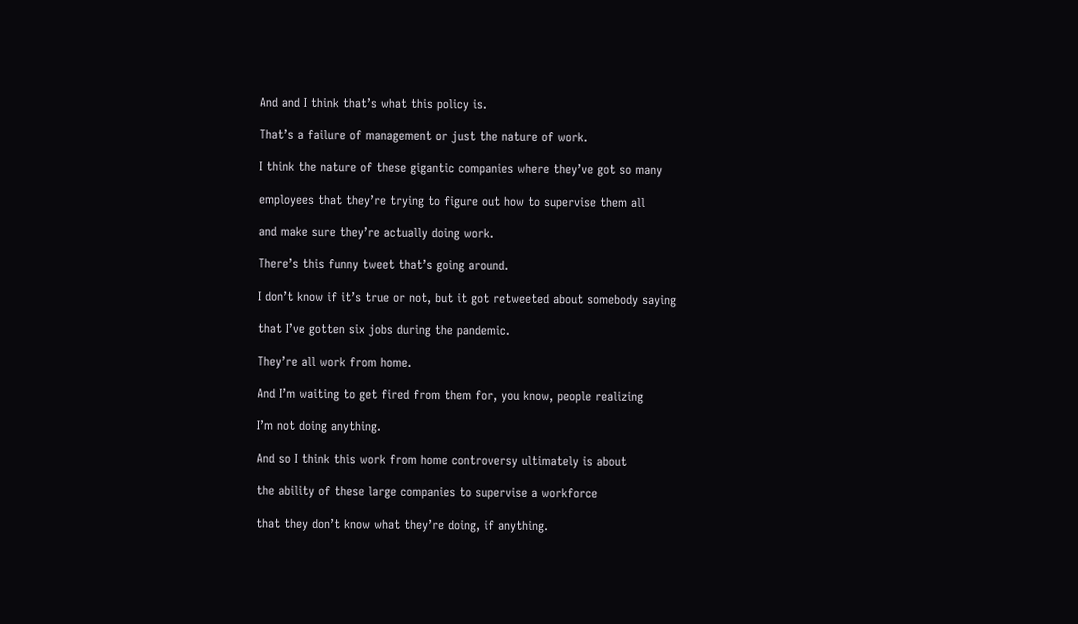And and I think that’s what this policy is.

That’s a failure of management or just the nature of work.

I think the nature of these gigantic companies where they’ve got so many

employees that they’re trying to figure out how to supervise them all

and make sure they’re actually doing work.

There’s this funny tweet that’s going around.

I don’t know if it’s true or not, but it got retweeted about somebody saying

that I’ve gotten six jobs during the pandemic.

They’re all work from home.

And I’m waiting to get fired from them for, you know, people realizing

I’m not doing anything.

And so I think this work from home controversy ultimately is about

the ability of these large companies to supervise a workforce

that they don’t know what they’re doing, if anything.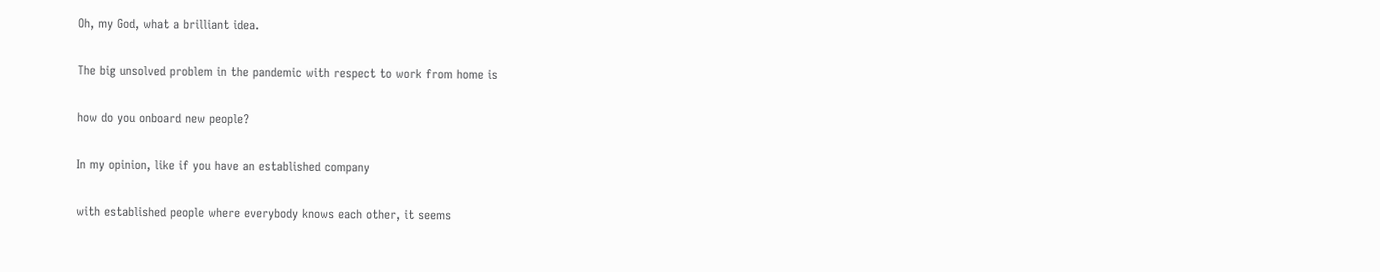Oh, my God, what a brilliant idea.

The big unsolved problem in the pandemic with respect to work from home is

how do you onboard new people?

In my opinion, like if you have an established company

with established people where everybody knows each other, it seems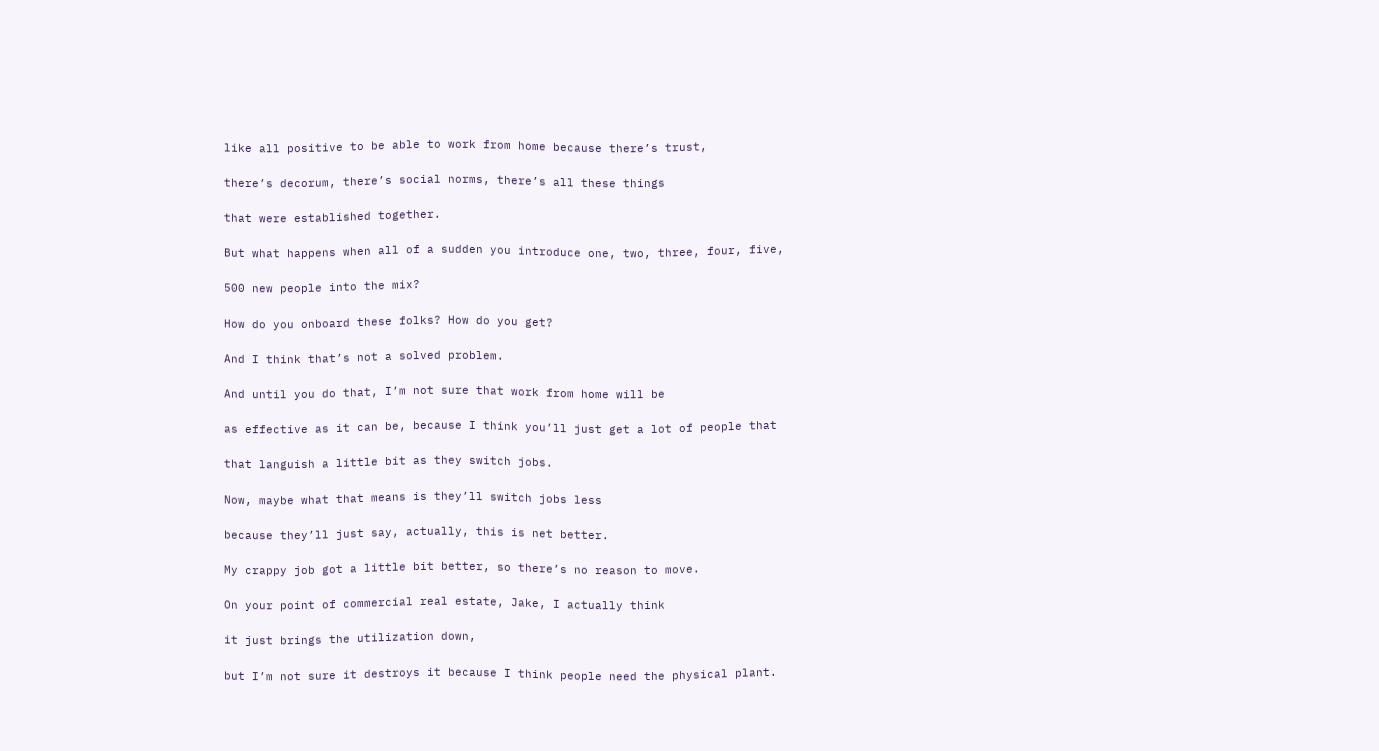like all positive to be able to work from home because there’s trust,

there’s decorum, there’s social norms, there’s all these things

that were established together.

But what happens when all of a sudden you introduce one, two, three, four, five,

500 new people into the mix?

How do you onboard these folks? How do you get?

And I think that’s not a solved problem.

And until you do that, I’m not sure that work from home will be

as effective as it can be, because I think you’ll just get a lot of people that

that languish a little bit as they switch jobs.

Now, maybe what that means is they’ll switch jobs less

because they’ll just say, actually, this is net better.

My crappy job got a little bit better, so there’s no reason to move.

On your point of commercial real estate, Jake, I actually think

it just brings the utilization down,

but I’m not sure it destroys it because I think people need the physical plant.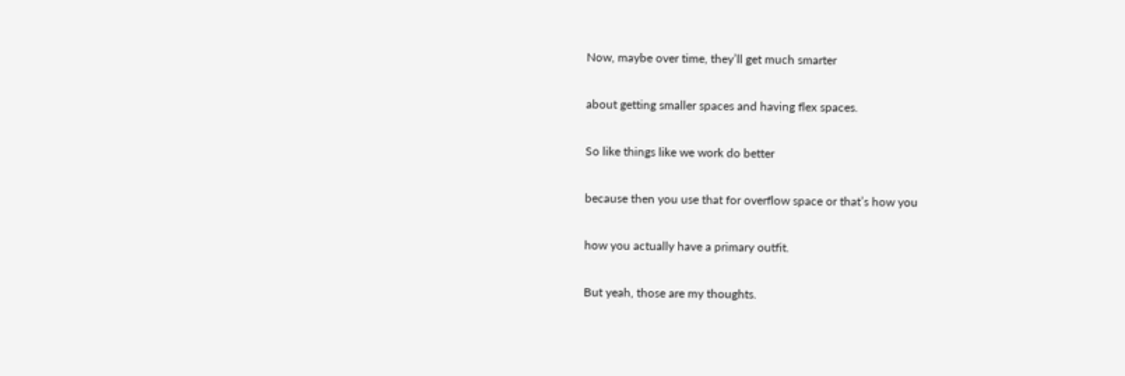Now, maybe over time, they’ll get much smarter

about getting smaller spaces and having flex spaces.

So like things like we work do better

because then you use that for overflow space or that’s how you

how you actually have a primary outfit.

But yeah, those are my thoughts.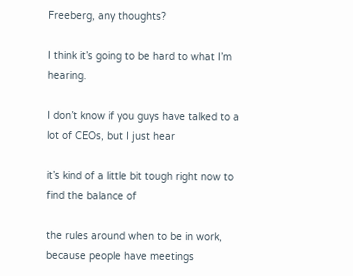Freeberg, any thoughts?

I think it’s going to be hard to what I’m hearing.

I don’t know if you guys have talked to a lot of CEOs, but I just hear

it’s kind of a little bit tough right now to find the balance of

the rules around when to be in work, because people have meetings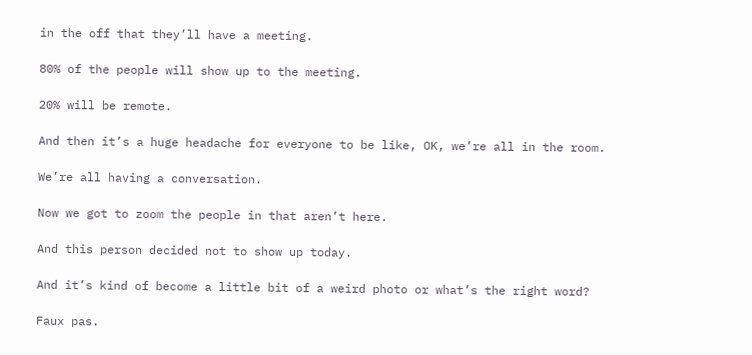in the off that they’ll have a meeting.

80% of the people will show up to the meeting.

20% will be remote.

And then it’s a huge headache for everyone to be like, OK, we’re all in the room.

We’re all having a conversation.

Now we got to zoom the people in that aren’t here.

And this person decided not to show up today.

And it’s kind of become a little bit of a weird photo or what’s the right word?

Faux pas.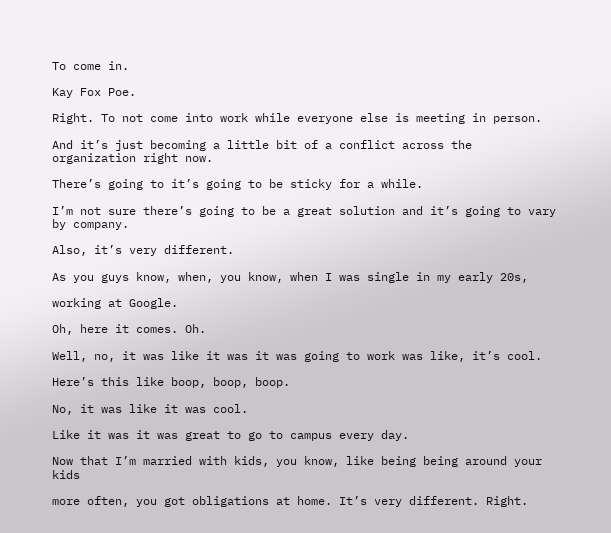To come in.

Kay Fox Poe.

Right. To not come into work while everyone else is meeting in person.

And it’s just becoming a little bit of a conflict across the organization right now.

There’s going to it’s going to be sticky for a while.

I’m not sure there’s going to be a great solution and it’s going to vary by company.

Also, it’s very different.

As you guys know, when, you know, when I was single in my early 20s,

working at Google.

Oh, here it comes. Oh.

Well, no, it was like it was it was going to work was like, it’s cool.

Here’s this like boop, boop, boop.

No, it was like it was cool.

Like it was it was great to go to campus every day.

Now that I’m married with kids, you know, like being being around your kids

more often, you got obligations at home. It’s very different. Right.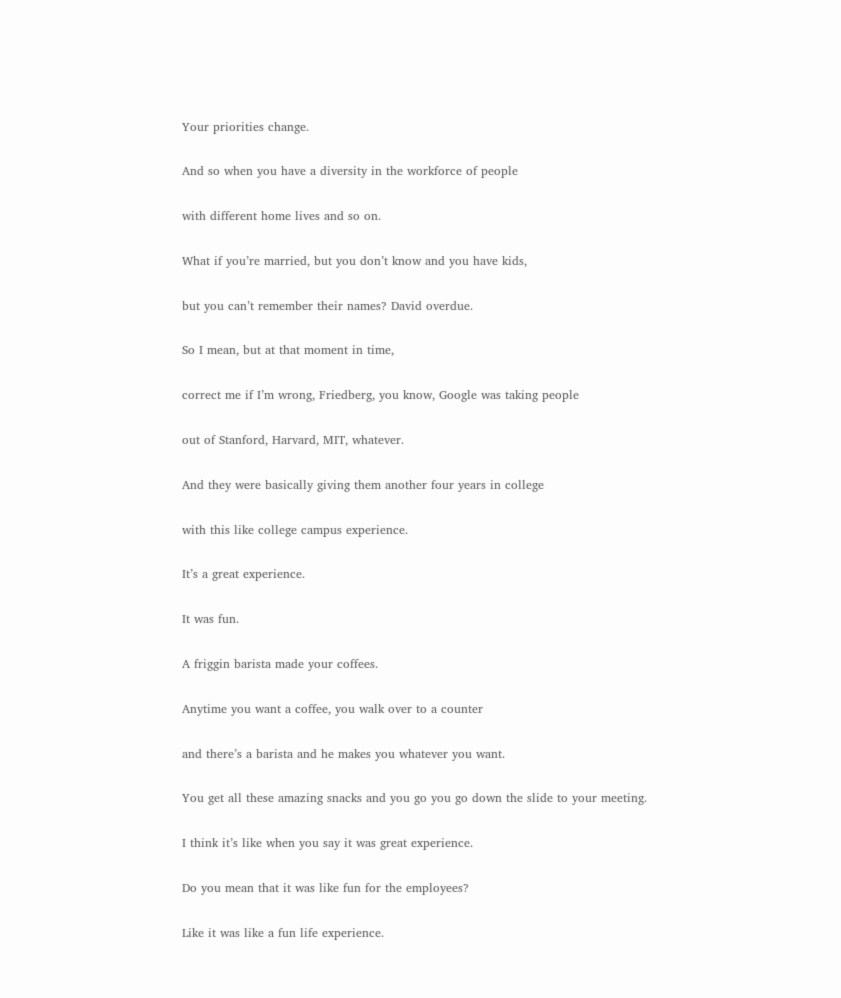Your priorities change.

And so when you have a diversity in the workforce of people

with different home lives and so on.

What if you’re married, but you don’t know and you have kids,

but you can’t remember their names? David overdue.

So I mean, but at that moment in time,

correct me if I’m wrong, Friedberg, you know, Google was taking people

out of Stanford, Harvard, MIT, whatever.

And they were basically giving them another four years in college

with this like college campus experience.

It’s a great experience.

It was fun.

A friggin barista made your coffees.

Anytime you want a coffee, you walk over to a counter

and there’s a barista and he makes you whatever you want.

You get all these amazing snacks and you go you go down the slide to your meeting.

I think it’s like when you say it was great experience.

Do you mean that it was like fun for the employees?

Like it was like a fun life experience.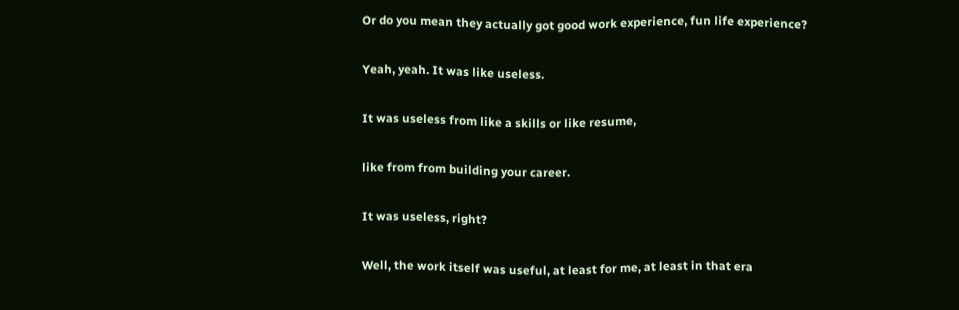Or do you mean they actually got good work experience, fun life experience?

Yeah, yeah. It was like useless.

It was useless from like a skills or like resume,

like from from building your career.

It was useless, right?

Well, the work itself was useful, at least for me, at least in that era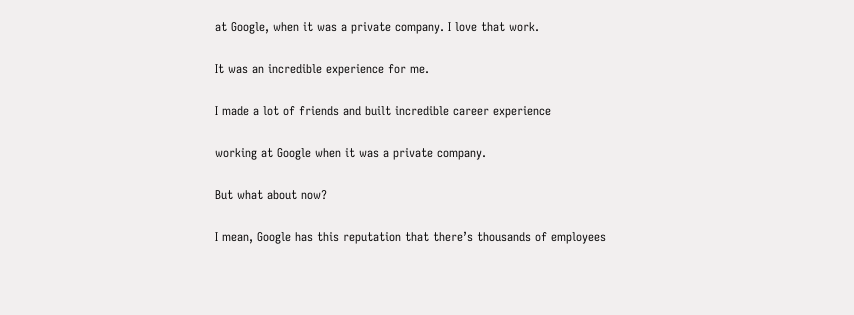at Google, when it was a private company. I love that work.

It was an incredible experience for me.

I made a lot of friends and built incredible career experience

working at Google when it was a private company.

But what about now?

I mean, Google has this reputation that there’s thousands of employees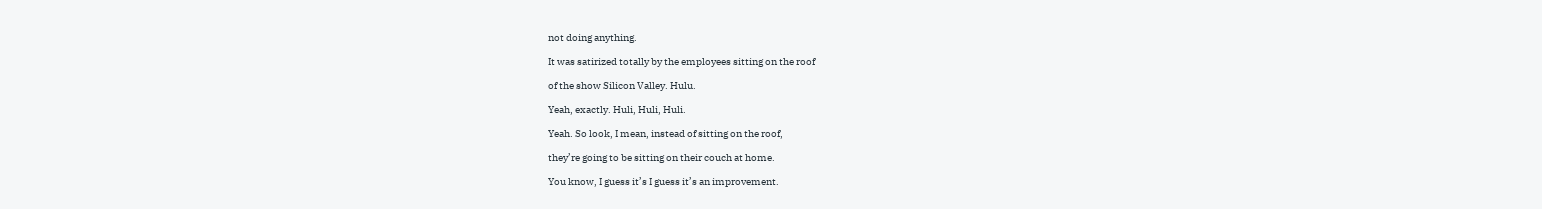not doing anything.

It was satirized totally by the employees sitting on the roof

of the show Silicon Valley. Hulu.

Yeah, exactly. Huli, Huli, Huli.

Yeah. So look, I mean, instead of sitting on the roof,

they’re going to be sitting on their couch at home.

You know, I guess it’s I guess it’s an improvement.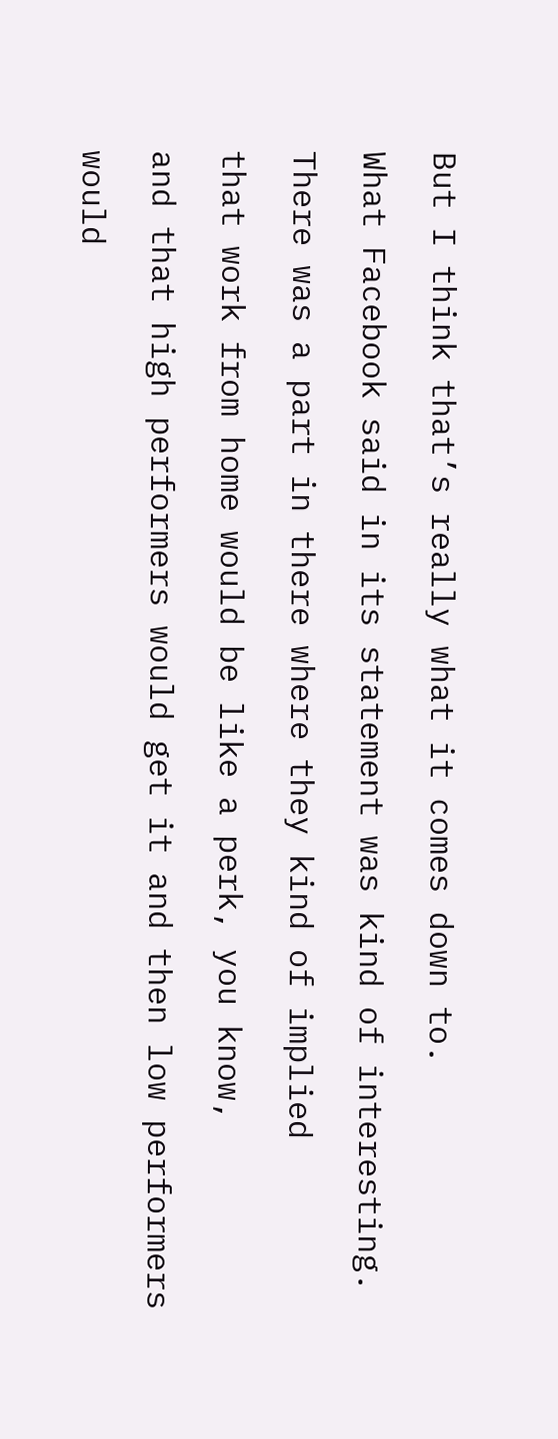But I think that’s really what it comes down to.

What Facebook said in its statement was kind of interesting.

There was a part in there where they kind of implied

that work from home would be like a perk, you know,

and that high performers would get it and then low performers

would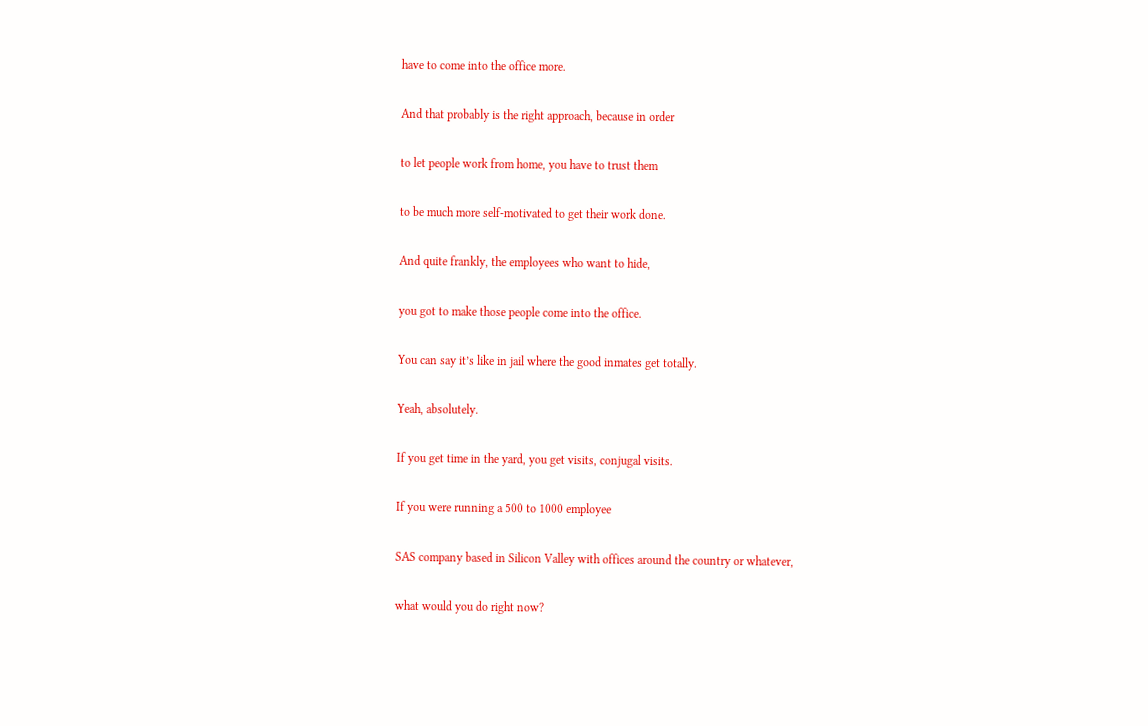have to come into the office more.

And that probably is the right approach, because in order

to let people work from home, you have to trust them

to be much more self-motivated to get their work done.

And quite frankly, the employees who want to hide,

you got to make those people come into the office.

You can say it’s like in jail where the good inmates get totally.

Yeah, absolutely.

If you get time in the yard, you get visits, conjugal visits.

If you were running a 500 to 1000 employee

SAS company based in Silicon Valley with offices around the country or whatever,

what would you do right now?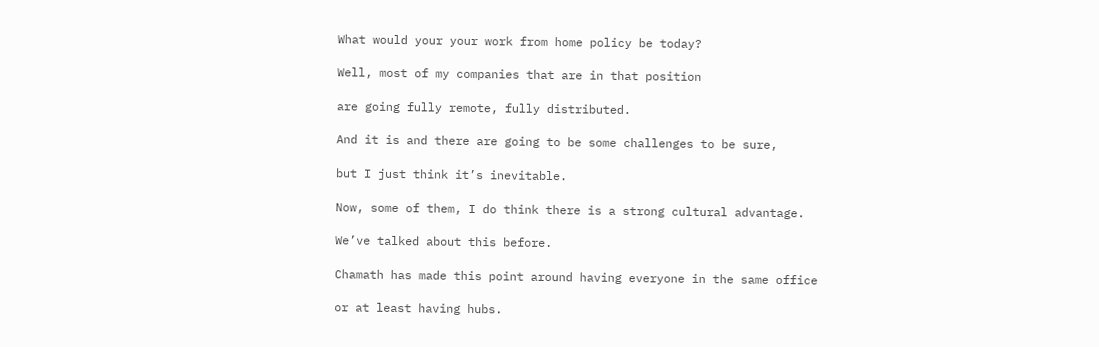What would your your work from home policy be today?

Well, most of my companies that are in that position

are going fully remote, fully distributed.

And it is and there are going to be some challenges to be sure,

but I just think it’s inevitable.

Now, some of them, I do think there is a strong cultural advantage.

We’ve talked about this before.

Chamath has made this point around having everyone in the same office

or at least having hubs.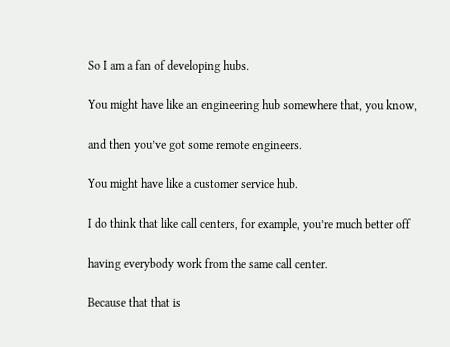So I am a fan of developing hubs.

You might have like an engineering hub somewhere that, you know,

and then you’ve got some remote engineers.

You might have like a customer service hub.

I do think that like call centers, for example, you’re much better off

having everybody work from the same call center.

Because that that is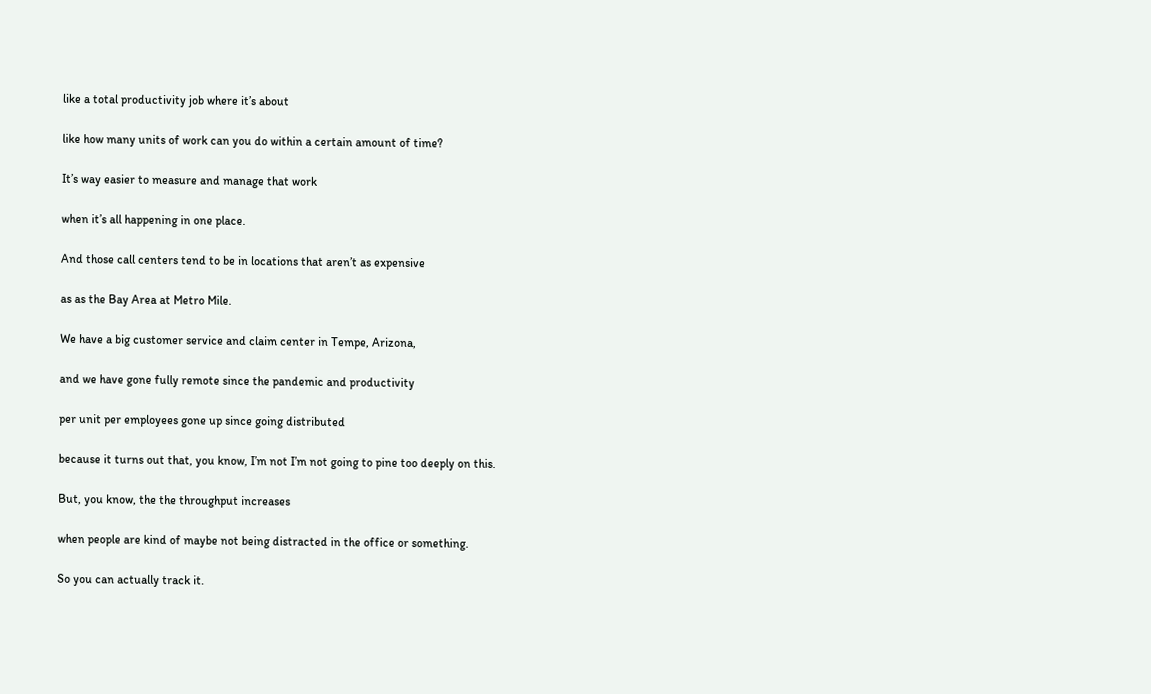like a total productivity job where it’s about

like how many units of work can you do within a certain amount of time?

It’s way easier to measure and manage that work

when it’s all happening in one place.

And those call centers tend to be in locations that aren’t as expensive

as as the Bay Area at Metro Mile.

We have a big customer service and claim center in Tempe, Arizona,

and we have gone fully remote since the pandemic and productivity

per unit per employees gone up since going distributed

because it turns out that, you know, I’m not I’m not going to pine too deeply on this.

But, you know, the the throughput increases

when people are kind of maybe not being distracted in the office or something.

So you can actually track it.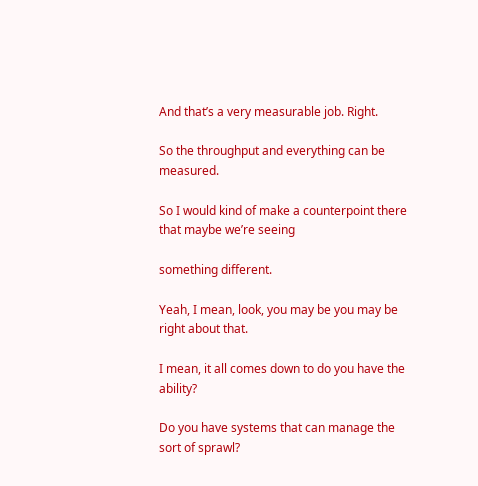And that’s a very measurable job. Right.

So the throughput and everything can be measured.

So I would kind of make a counterpoint there that maybe we’re seeing

something different.

Yeah, I mean, look, you may be you may be right about that.

I mean, it all comes down to do you have the ability?

Do you have systems that can manage the sort of sprawl?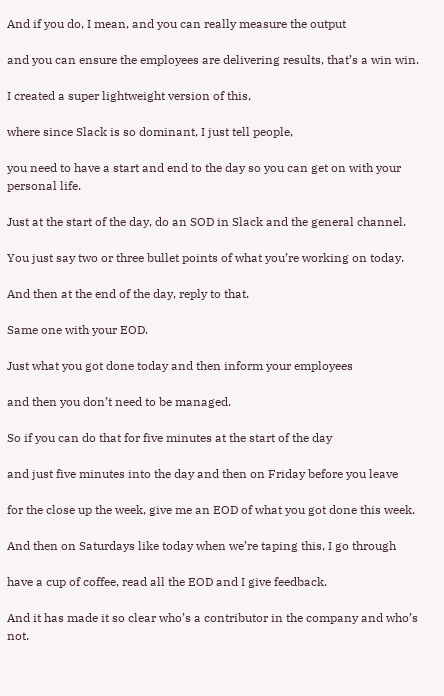And if you do, I mean, and you can really measure the output

and you can ensure the employees are delivering results, that’s a win win.

I created a super lightweight version of this,

where since Slack is so dominant, I just tell people,

you need to have a start and end to the day so you can get on with your personal life.

Just at the start of the day, do an SOD in Slack and the general channel.

You just say two or three bullet points of what you’re working on today.

And then at the end of the day, reply to that.

Same one with your EOD.

Just what you got done today and then inform your employees

and then you don’t need to be managed.

So if you can do that for five minutes at the start of the day

and just five minutes into the day and then on Friday before you leave

for the close up the week, give me an EOD of what you got done this week.

And then on Saturdays like today when we’re taping this, I go through

have a cup of coffee, read all the EOD and I give feedback.

And it has made it so clear who’s a contributor in the company and who’s not.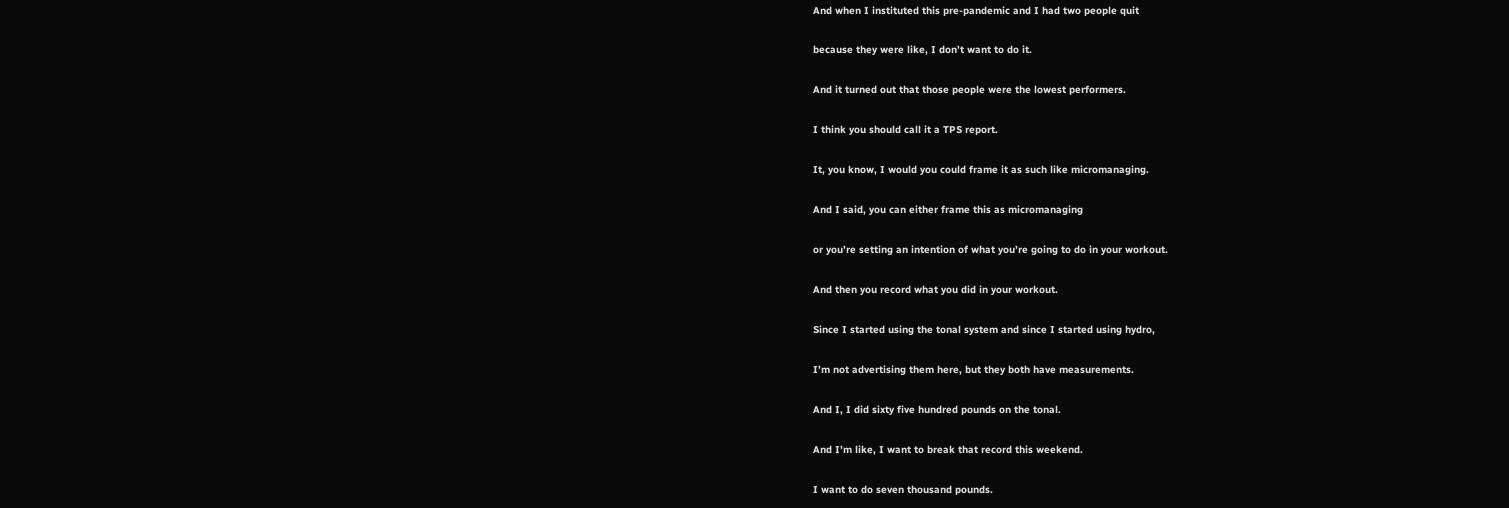And when I instituted this pre-pandemic and I had two people quit

because they were like, I don’t want to do it.

And it turned out that those people were the lowest performers.

I think you should call it a TPS report.

It, you know, I would you could frame it as such like micromanaging.

And I said, you can either frame this as micromanaging

or you’re setting an intention of what you’re going to do in your workout.

And then you record what you did in your workout.

Since I started using the tonal system and since I started using hydro,

I’m not advertising them here, but they both have measurements.

And I, I did sixty five hundred pounds on the tonal.

And I’m like, I want to break that record this weekend.

I want to do seven thousand pounds.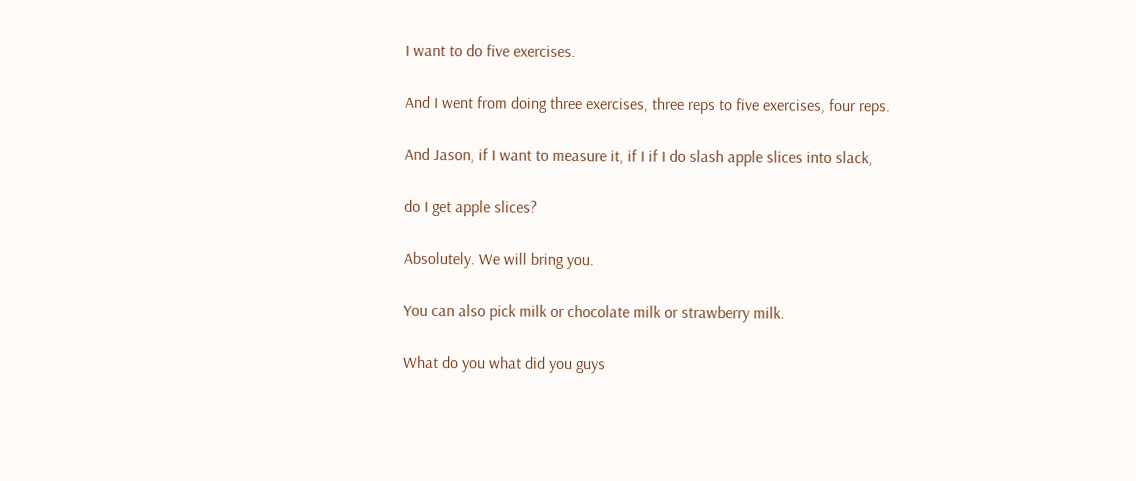I want to do five exercises.

And I went from doing three exercises, three reps to five exercises, four reps.

And Jason, if I want to measure it, if I if I do slash apple slices into slack,

do I get apple slices?

Absolutely. We will bring you.

You can also pick milk or chocolate milk or strawberry milk.

What do you what did you guys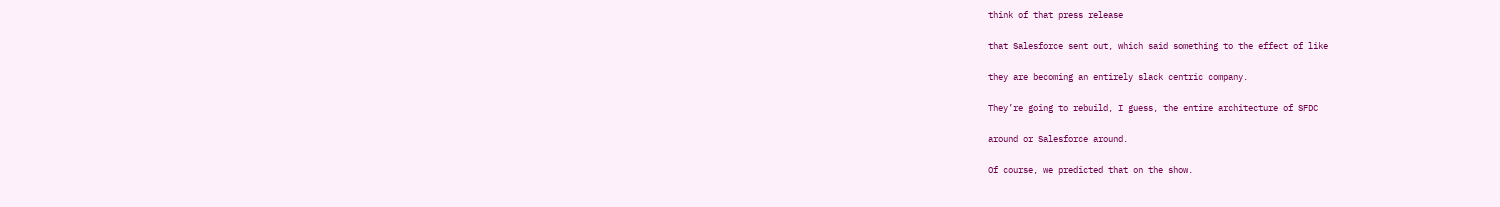think of that press release

that Salesforce sent out, which said something to the effect of like

they are becoming an entirely slack centric company.

They’re going to rebuild, I guess, the entire architecture of SFDC

around or Salesforce around.

Of course, we predicted that on the show.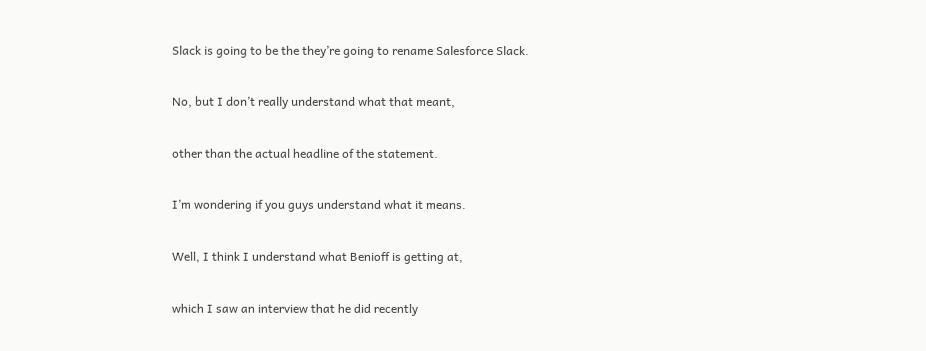Slack is going to be the they’re going to rename Salesforce Slack.

No, but I don’t really understand what that meant,

other than the actual headline of the statement.

I’m wondering if you guys understand what it means.

Well, I think I understand what Benioff is getting at,

which I saw an interview that he did recently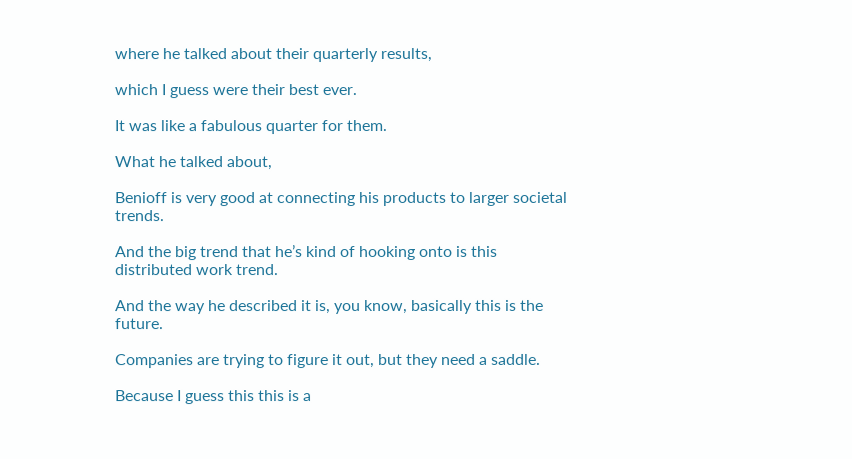where he talked about their quarterly results,

which I guess were their best ever.

It was like a fabulous quarter for them.

What he talked about,

Benioff is very good at connecting his products to larger societal trends.

And the big trend that he’s kind of hooking onto is this distributed work trend.

And the way he described it is, you know, basically this is the future.

Companies are trying to figure it out, but they need a saddle.

Because I guess this this is a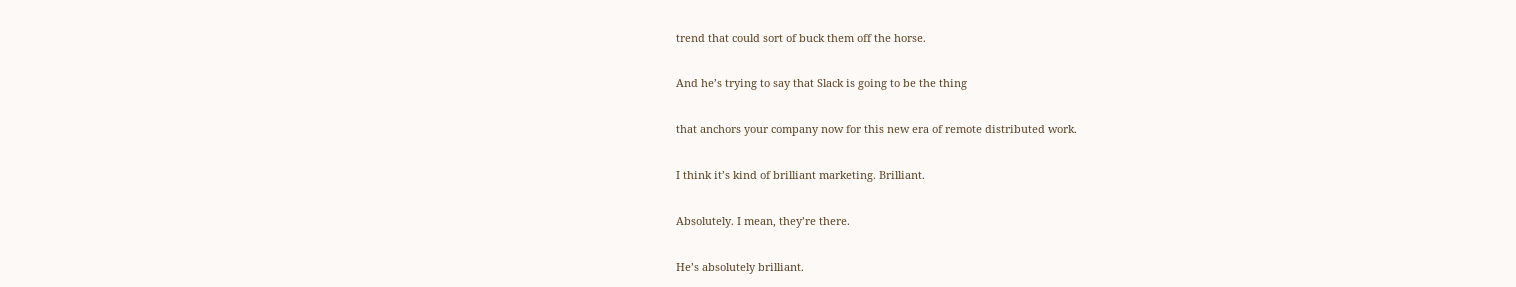trend that could sort of buck them off the horse.

And he’s trying to say that Slack is going to be the thing

that anchors your company now for this new era of remote distributed work.

I think it’s kind of brilliant marketing. Brilliant.

Absolutely. I mean, they’re there.

He’s absolutely brilliant.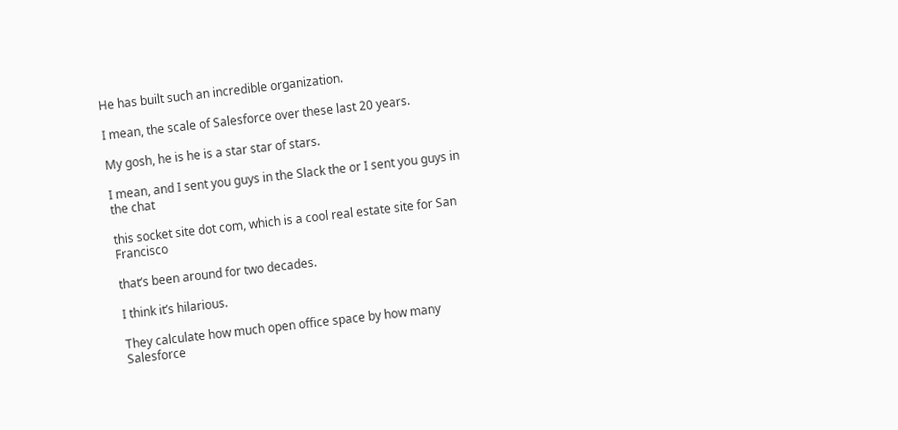He has built such an incredible organization.

I mean, the scale of Salesforce over these last 20 years.

My gosh, he is he is a star star of stars.

I mean, and I sent you guys in the Slack the or I sent you guys in the chat

this socket site dot com, which is a cool real estate site for San Francisco

that’s been around for two decades.

I think it’s hilarious.

They calculate how much open office space by how many Salesforce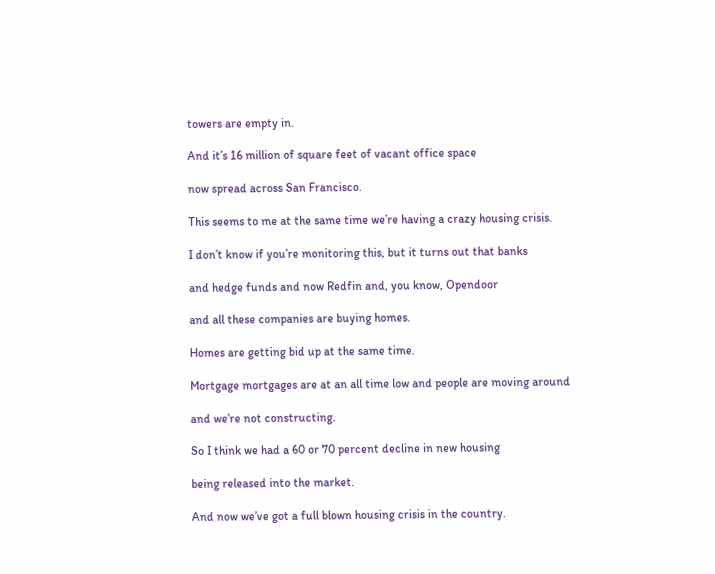towers are empty in.

And it’s 16 million of square feet of vacant office space

now spread across San Francisco.

This seems to me at the same time we’re having a crazy housing crisis.

I don’t know if you’re monitoring this, but it turns out that banks

and hedge funds and now Redfin and, you know, Opendoor

and all these companies are buying homes.

Homes are getting bid up at the same time.

Mortgage mortgages are at an all time low and people are moving around

and we’re not constructing.

So I think we had a 60 or 70 percent decline in new housing

being released into the market.

And now we’ve got a full blown housing crisis in the country.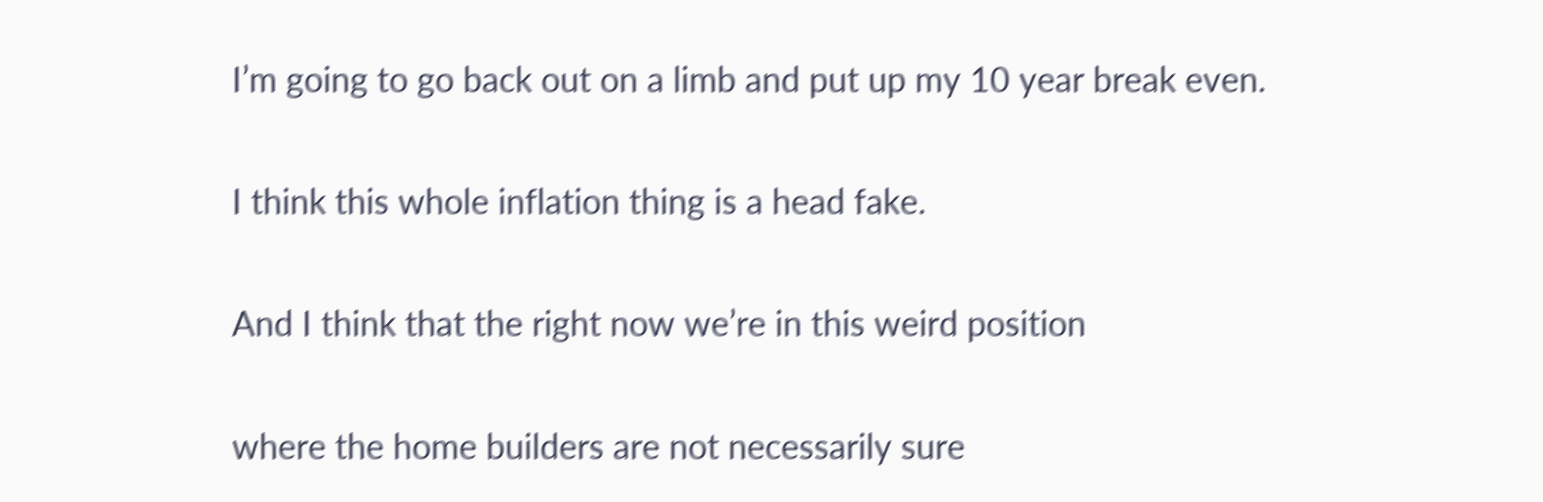I’m going to go back out on a limb and put up my 10 year break even.

I think this whole inflation thing is a head fake.

And I think that the right now we’re in this weird position

where the home builders are not necessarily sure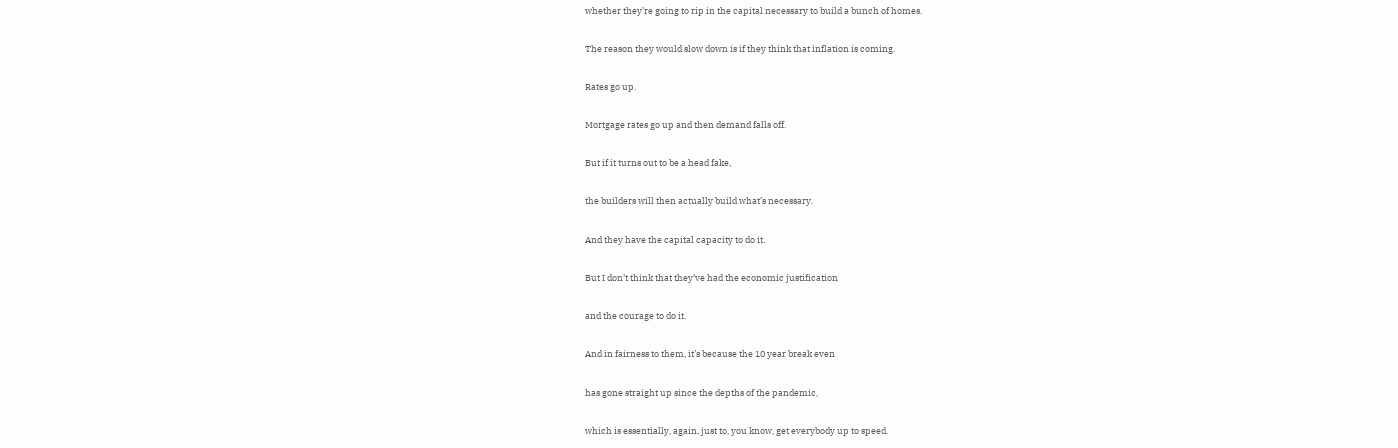whether they’re going to rip in the capital necessary to build a bunch of homes.

The reason they would slow down is if they think that inflation is coming.

Rates go up.

Mortgage rates go up and then demand falls off.

But if it turns out to be a head fake,

the builders will then actually build what’s necessary.

And they have the capital capacity to do it.

But I don’t think that they’ve had the economic justification

and the courage to do it.

And in fairness to them, it’s because the 10 year break even

has gone straight up since the depths of the pandemic,

which is essentially, again, just to, you know, get everybody up to speed.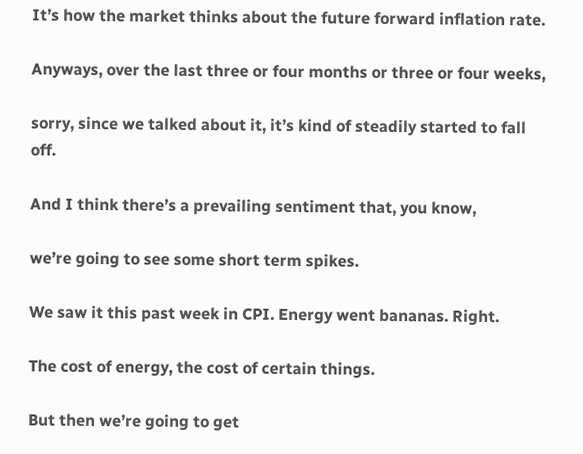It’s how the market thinks about the future forward inflation rate.

Anyways, over the last three or four months or three or four weeks,

sorry, since we talked about it, it’s kind of steadily started to fall off.

And I think there’s a prevailing sentiment that, you know,

we’re going to see some short term spikes.

We saw it this past week in CPI. Energy went bananas. Right.

The cost of energy, the cost of certain things.

But then we’re going to get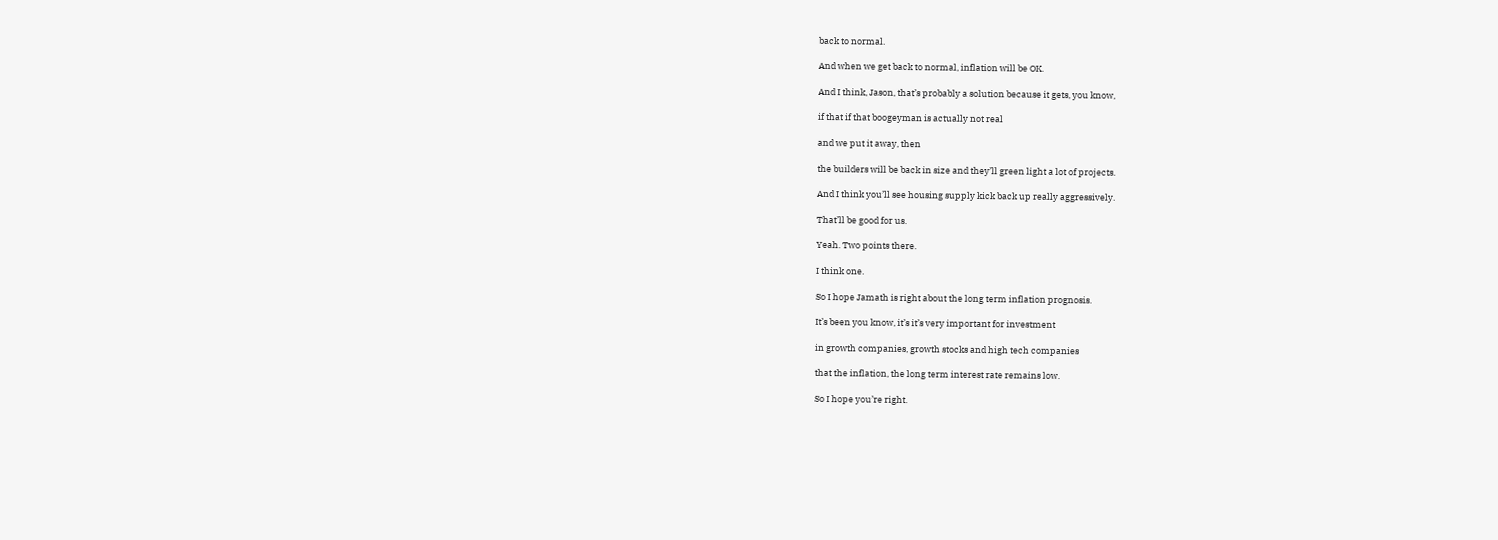back to normal.

And when we get back to normal, inflation will be OK.

And I think, Jason, that’s probably a solution because it gets, you know,

if that if that boogeyman is actually not real

and we put it away, then

the builders will be back in size and they’ll green light a lot of projects.

And I think you’ll see housing supply kick back up really aggressively.

That’ll be good for us.

Yeah. Two points there.

I think one.

So I hope Jamath is right about the long term inflation prognosis.

It’s been you know, it’s it’s very important for investment

in growth companies, growth stocks and high tech companies

that the inflation, the long term interest rate remains low.

So I hope you’re right.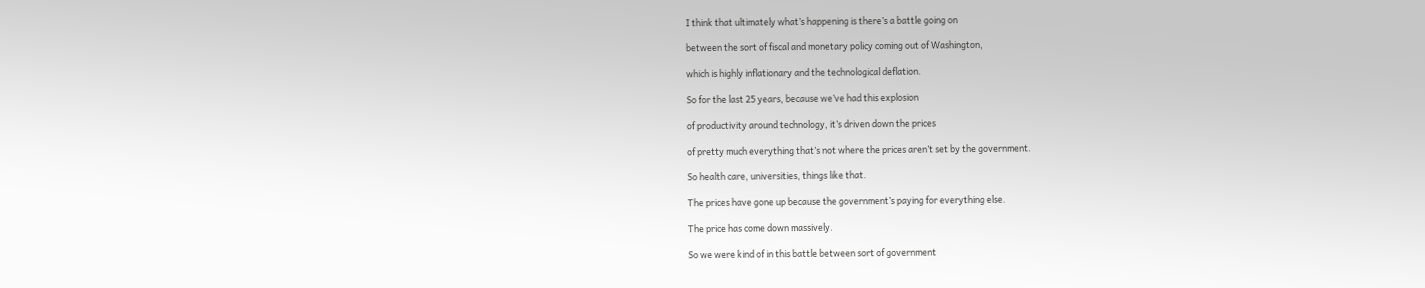I think that ultimately what’s happening is there’s a battle going on

between the sort of fiscal and monetary policy coming out of Washington,

which is highly inflationary and the technological deflation.

So for the last 25 years, because we’ve had this explosion

of productivity around technology, it’s driven down the prices

of pretty much everything that’s not where the prices aren’t set by the government.

So health care, universities, things like that.

The prices have gone up because the government’s paying for everything else.

The price has come down massively.

So we were kind of in this battle between sort of government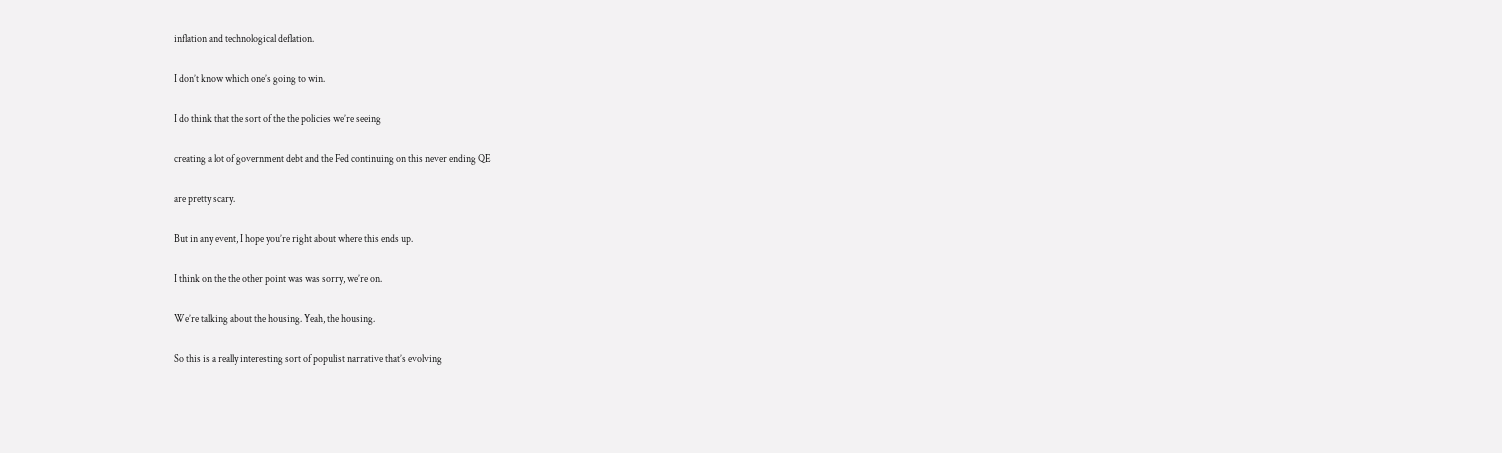inflation and technological deflation.

I don’t know which one’s going to win.

I do think that the sort of the the policies we’re seeing

creating a lot of government debt and the Fed continuing on this never ending QE

are pretty scary.

But in any event, I hope you’re right about where this ends up.

I think on the the other point was was sorry, we’re on.

We’re talking about the housing. Yeah, the housing.

So this is a really interesting sort of populist narrative that’s evolving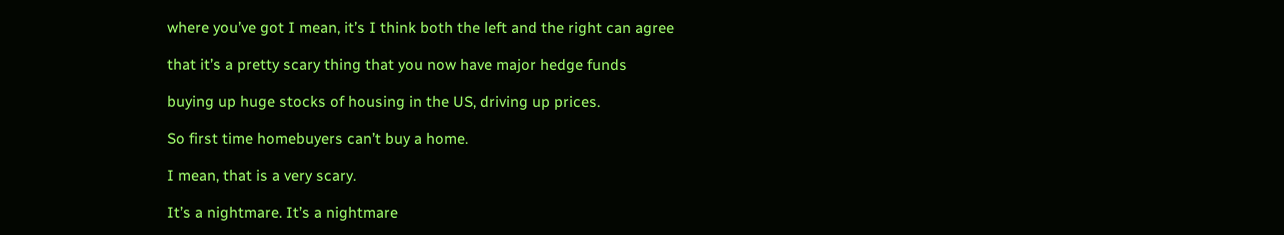where you’ve got I mean, it’s I think both the left and the right can agree

that it’s a pretty scary thing that you now have major hedge funds

buying up huge stocks of housing in the US, driving up prices.

So first time homebuyers can’t buy a home.

I mean, that is a very scary.

It’s a nightmare. It’s a nightmare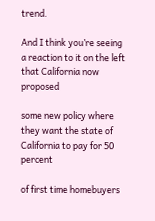trend.

And I think you’re seeing a reaction to it on the left that California now proposed

some new policy where they want the state of California to pay for 50 percent

of first time homebuyers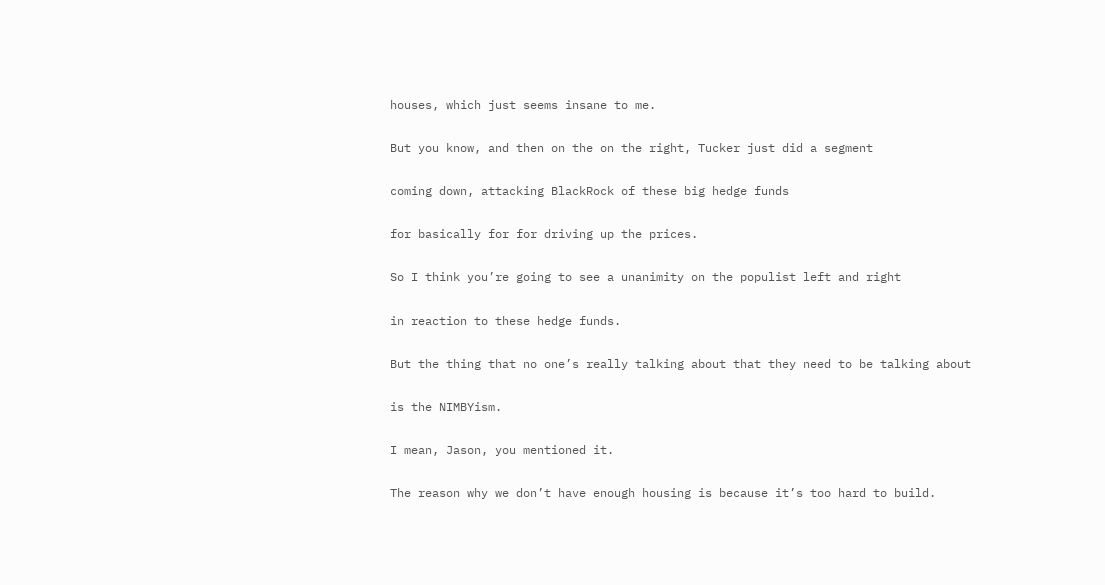houses, which just seems insane to me.

But you know, and then on the on the right, Tucker just did a segment

coming down, attacking BlackRock of these big hedge funds

for basically for for driving up the prices.

So I think you’re going to see a unanimity on the populist left and right

in reaction to these hedge funds.

But the thing that no one’s really talking about that they need to be talking about

is the NIMBYism.

I mean, Jason, you mentioned it.

The reason why we don’t have enough housing is because it’s too hard to build.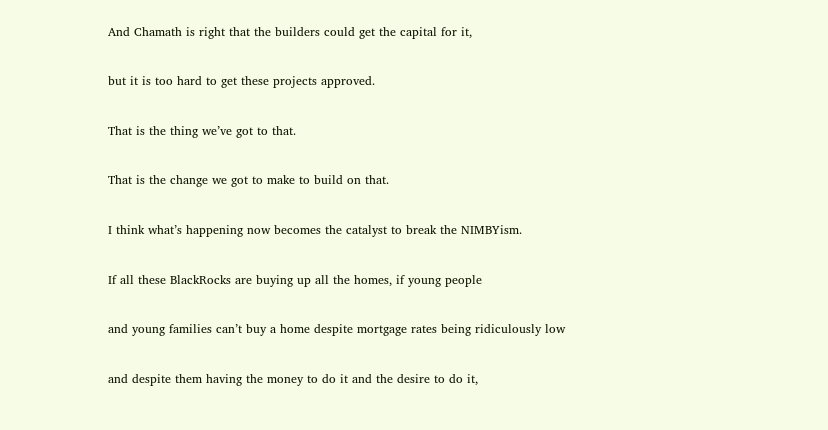And Chamath is right that the builders could get the capital for it,

but it is too hard to get these projects approved.

That is the thing we’ve got to that.

That is the change we got to make to build on that.

I think what’s happening now becomes the catalyst to break the NIMBYism.

If all these BlackRocks are buying up all the homes, if young people

and young families can’t buy a home despite mortgage rates being ridiculously low

and despite them having the money to do it and the desire to do it,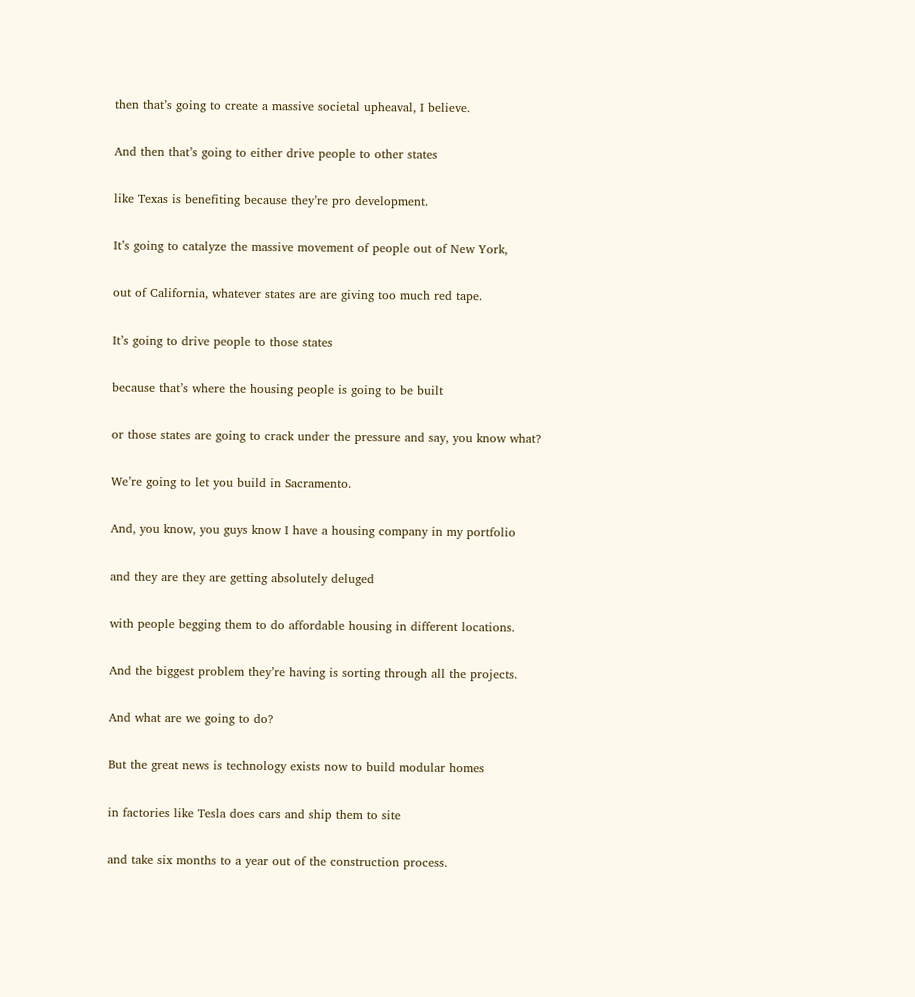then that’s going to create a massive societal upheaval, I believe.

And then that’s going to either drive people to other states

like Texas is benefiting because they’re pro development.

It’s going to catalyze the massive movement of people out of New York,

out of California, whatever states are are giving too much red tape.

It’s going to drive people to those states

because that’s where the housing people is going to be built

or those states are going to crack under the pressure and say, you know what?

We’re going to let you build in Sacramento.

And, you know, you guys know I have a housing company in my portfolio

and they are they are getting absolutely deluged

with people begging them to do affordable housing in different locations.

And the biggest problem they’re having is sorting through all the projects.

And what are we going to do?

But the great news is technology exists now to build modular homes

in factories like Tesla does cars and ship them to site

and take six months to a year out of the construction process.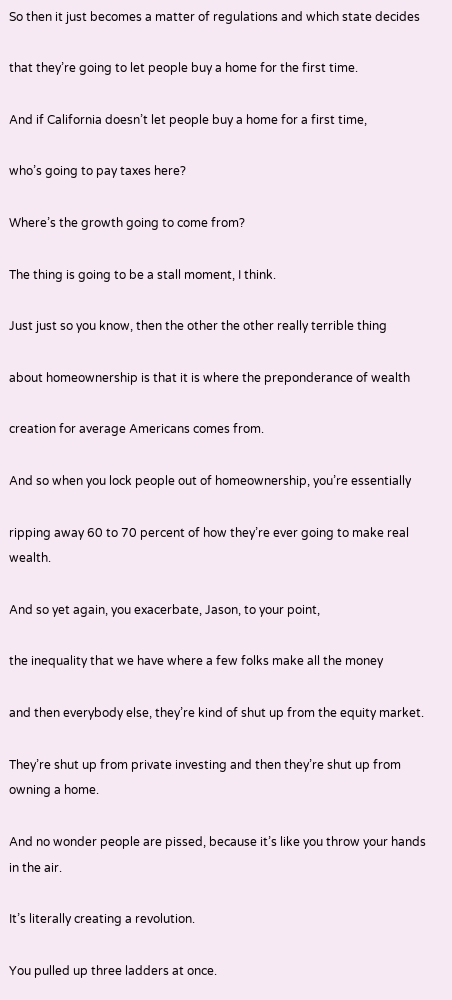So then it just becomes a matter of regulations and which state decides

that they’re going to let people buy a home for the first time.

And if California doesn’t let people buy a home for a first time,

who’s going to pay taxes here?

Where’s the growth going to come from?

The thing is going to be a stall moment, I think.

Just just so you know, then the other the other really terrible thing

about homeownership is that it is where the preponderance of wealth

creation for average Americans comes from.

And so when you lock people out of homeownership, you’re essentially

ripping away 60 to 70 percent of how they’re ever going to make real wealth.

And so yet again, you exacerbate, Jason, to your point,

the inequality that we have where a few folks make all the money

and then everybody else, they’re kind of shut up from the equity market.

They’re shut up from private investing and then they’re shut up from owning a home.

And no wonder people are pissed, because it’s like you throw your hands in the air.

It’s literally creating a revolution.

You pulled up three ladders at once.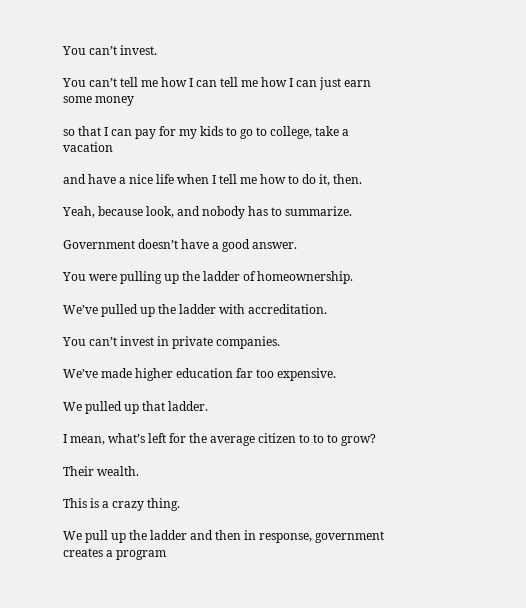You can’t invest.

You can’t tell me how I can tell me how I can just earn some money

so that I can pay for my kids to go to college, take a vacation

and have a nice life when I tell me how to do it, then.

Yeah, because look, and nobody has to summarize.

Government doesn’t have a good answer.

You were pulling up the ladder of homeownership.

We’ve pulled up the ladder with accreditation.

You can’t invest in private companies.

We’ve made higher education far too expensive.

We pulled up that ladder.

I mean, what’s left for the average citizen to to to grow?

Their wealth.

This is a crazy thing.

We pull up the ladder and then in response, government creates a program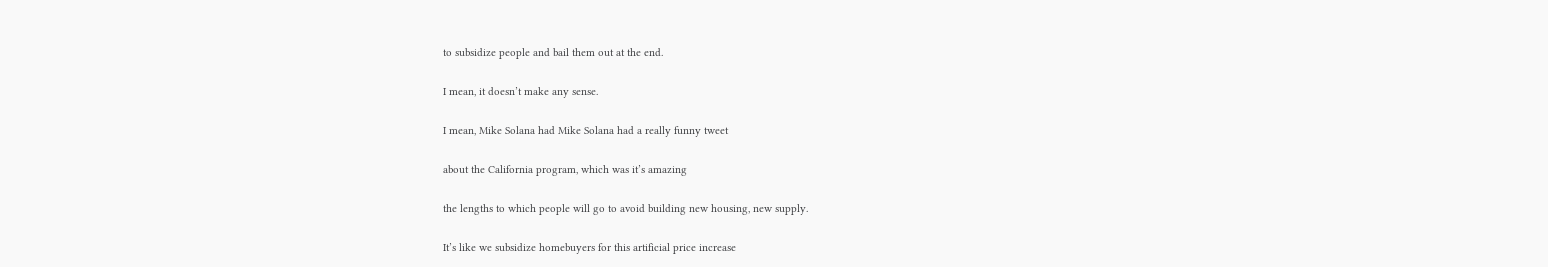to subsidize people and bail them out at the end.

I mean, it doesn’t make any sense.

I mean, Mike Solana had Mike Solana had a really funny tweet

about the California program, which was it’s amazing

the lengths to which people will go to avoid building new housing, new supply.

It’s like we subsidize homebuyers for this artificial price increase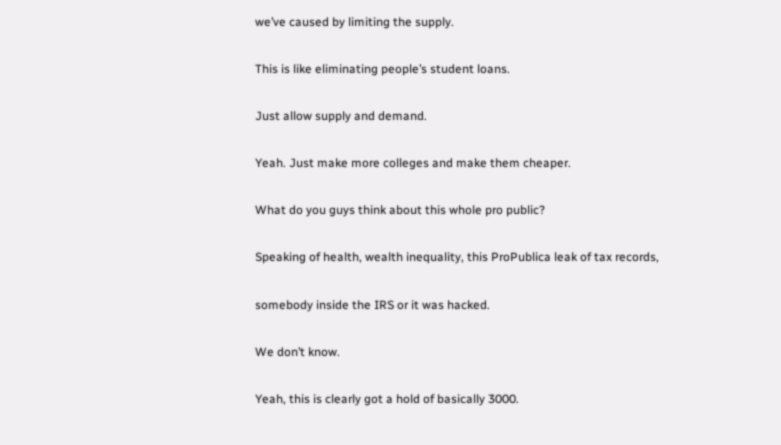we’ve caused by limiting the supply.

This is like eliminating people’s student loans.

Just allow supply and demand.

Yeah. Just make more colleges and make them cheaper.

What do you guys think about this whole pro public?

Speaking of health, wealth inequality, this ProPublica leak of tax records,

somebody inside the IRS or it was hacked.

We don’t know.

Yeah, this is clearly got a hold of basically 3000.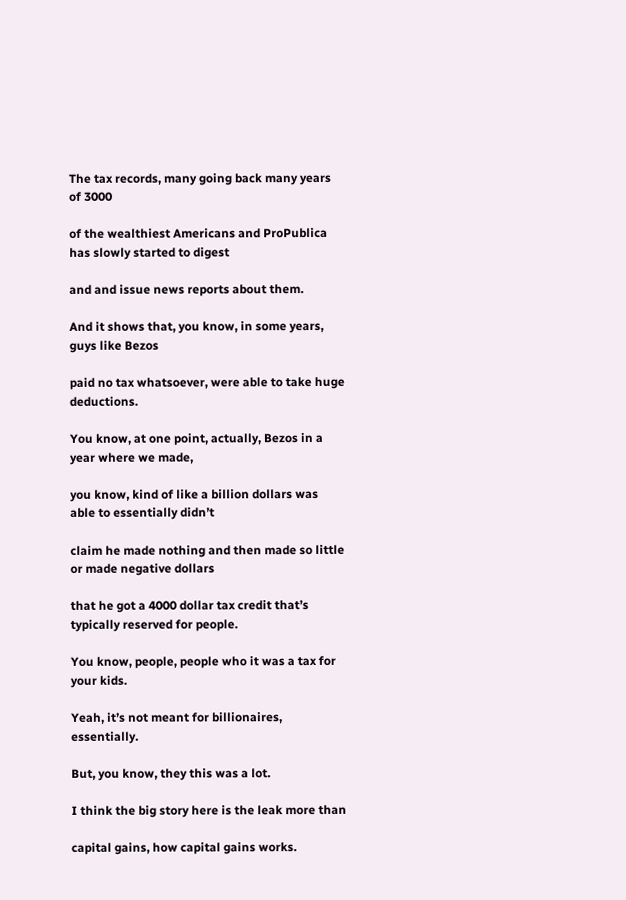The tax records, many going back many years of 3000

of the wealthiest Americans and ProPublica has slowly started to digest

and and issue news reports about them.

And it shows that, you know, in some years, guys like Bezos

paid no tax whatsoever, were able to take huge deductions.

You know, at one point, actually, Bezos in a year where we made,

you know, kind of like a billion dollars was able to essentially didn’t

claim he made nothing and then made so little or made negative dollars

that he got a 4000 dollar tax credit that’s typically reserved for people.

You know, people, people who it was a tax for your kids.

Yeah, it’s not meant for billionaires, essentially.

But, you know, they this was a lot.

I think the big story here is the leak more than

capital gains, how capital gains works.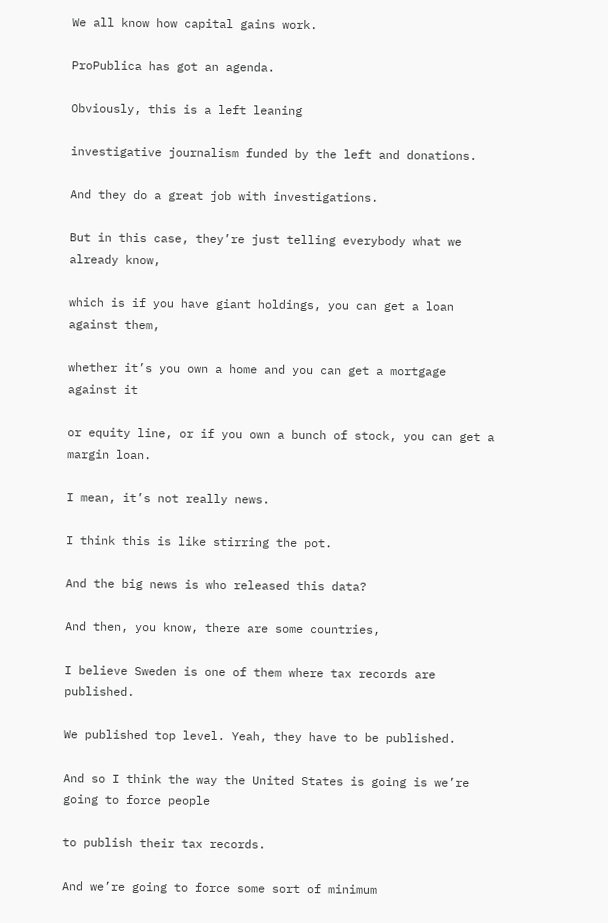We all know how capital gains work.

ProPublica has got an agenda.

Obviously, this is a left leaning

investigative journalism funded by the left and donations.

And they do a great job with investigations.

But in this case, they’re just telling everybody what we already know,

which is if you have giant holdings, you can get a loan against them,

whether it’s you own a home and you can get a mortgage against it

or equity line, or if you own a bunch of stock, you can get a margin loan.

I mean, it’s not really news.

I think this is like stirring the pot.

And the big news is who released this data?

And then, you know, there are some countries,

I believe Sweden is one of them where tax records are published.

We published top level. Yeah, they have to be published.

And so I think the way the United States is going is we’re going to force people

to publish their tax records.

And we’re going to force some sort of minimum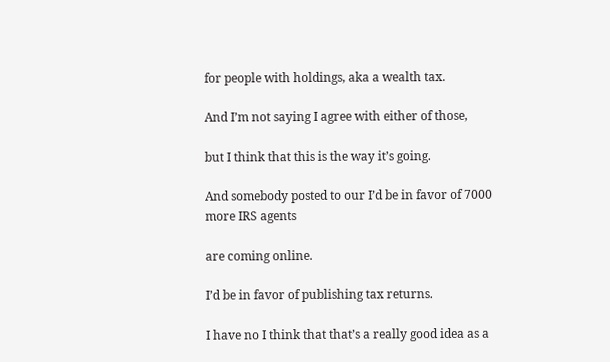for people with holdings, aka a wealth tax.

And I’m not saying I agree with either of those,

but I think that this is the way it’s going.

And somebody posted to our I’d be in favor of 7000 more IRS agents

are coming online.

I’d be in favor of publishing tax returns.

I have no I think that that’s a really good idea as a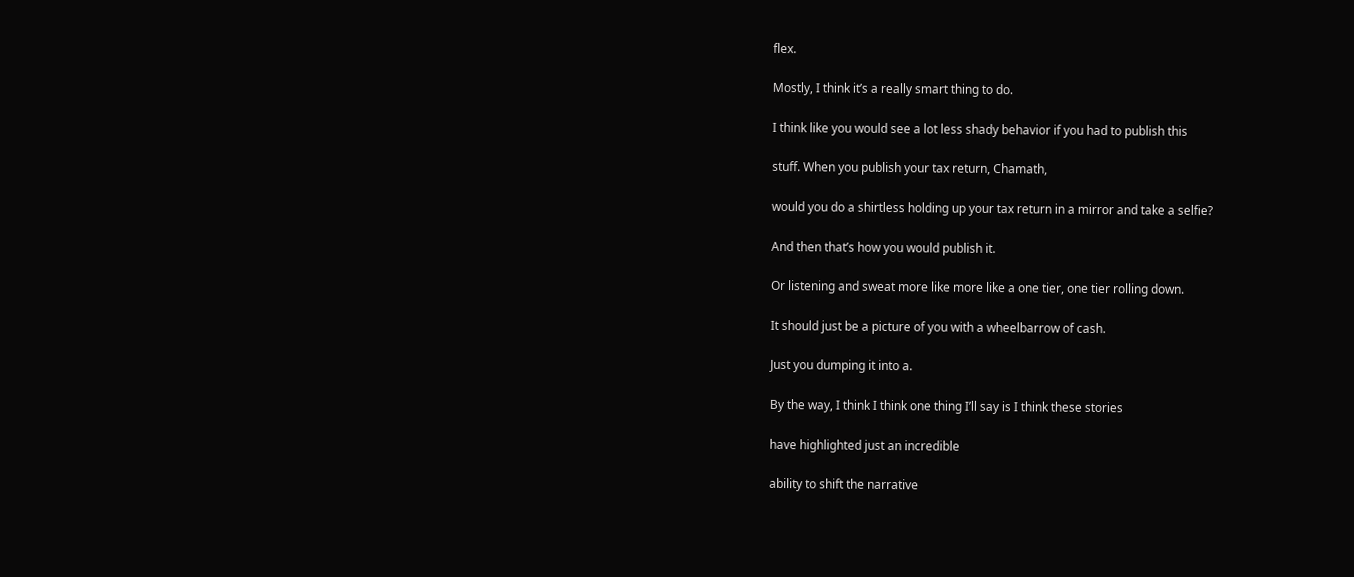flex.

Mostly, I think it’s a really smart thing to do.

I think like you would see a lot less shady behavior if you had to publish this

stuff. When you publish your tax return, Chamath,

would you do a shirtless holding up your tax return in a mirror and take a selfie?

And then that’s how you would publish it.

Or listening and sweat more like more like a one tier, one tier rolling down.

It should just be a picture of you with a wheelbarrow of cash.

Just you dumping it into a.

By the way, I think I think one thing I’ll say is I think these stories

have highlighted just an incredible

ability to shift the narrative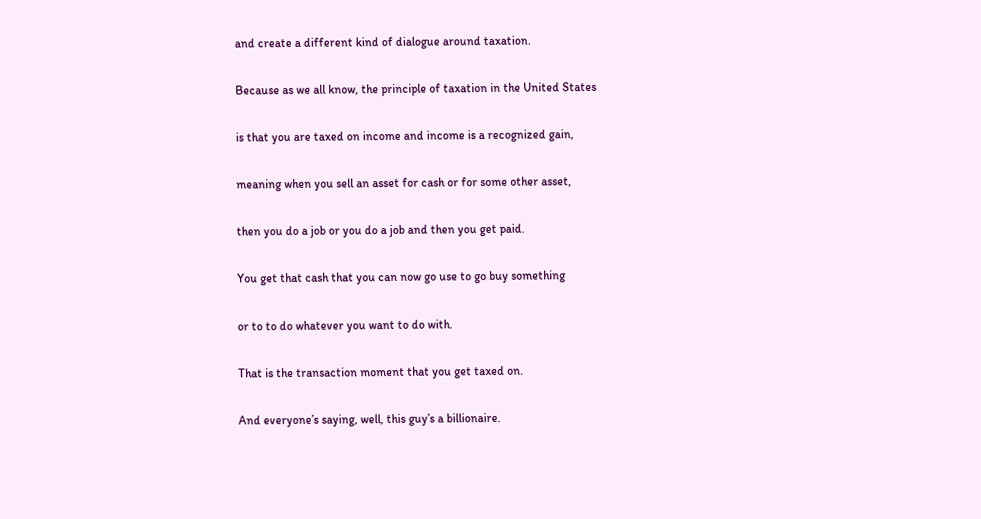and create a different kind of dialogue around taxation.

Because as we all know, the principle of taxation in the United States

is that you are taxed on income and income is a recognized gain,

meaning when you sell an asset for cash or for some other asset,

then you do a job or you do a job and then you get paid.

You get that cash that you can now go use to go buy something

or to to do whatever you want to do with.

That is the transaction moment that you get taxed on.

And everyone’s saying, well, this guy’s a billionaire.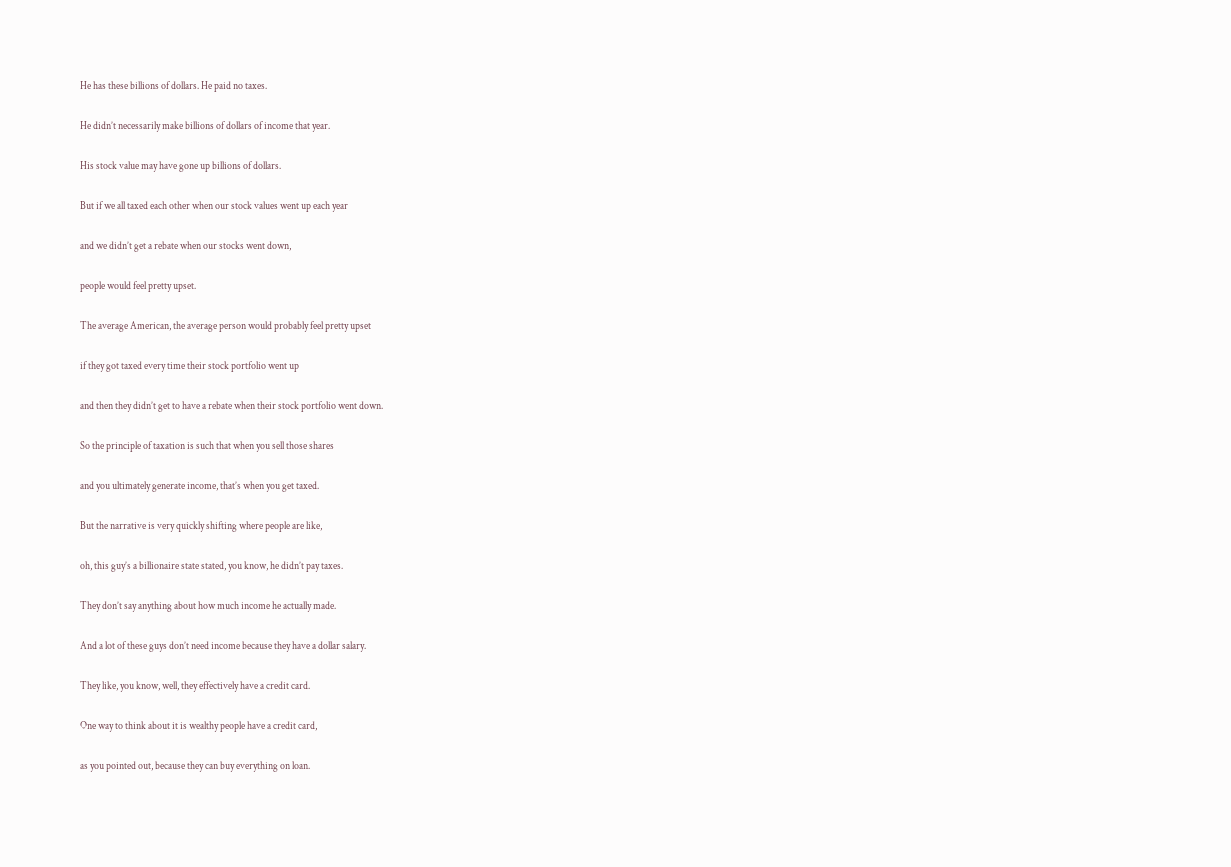He has these billions of dollars. He paid no taxes.

He didn’t necessarily make billions of dollars of income that year.

His stock value may have gone up billions of dollars.

But if we all taxed each other when our stock values went up each year

and we didn’t get a rebate when our stocks went down,

people would feel pretty upset.

The average American, the average person would probably feel pretty upset

if they got taxed every time their stock portfolio went up

and then they didn’t get to have a rebate when their stock portfolio went down.

So the principle of taxation is such that when you sell those shares

and you ultimately generate income, that’s when you get taxed.

But the narrative is very quickly shifting where people are like,

oh, this guy’s a billionaire state stated, you know, he didn’t pay taxes.

They don’t say anything about how much income he actually made.

And a lot of these guys don’t need income because they have a dollar salary.

They like, you know, well, they effectively have a credit card.

One way to think about it is wealthy people have a credit card,

as you pointed out, because they can buy everything on loan.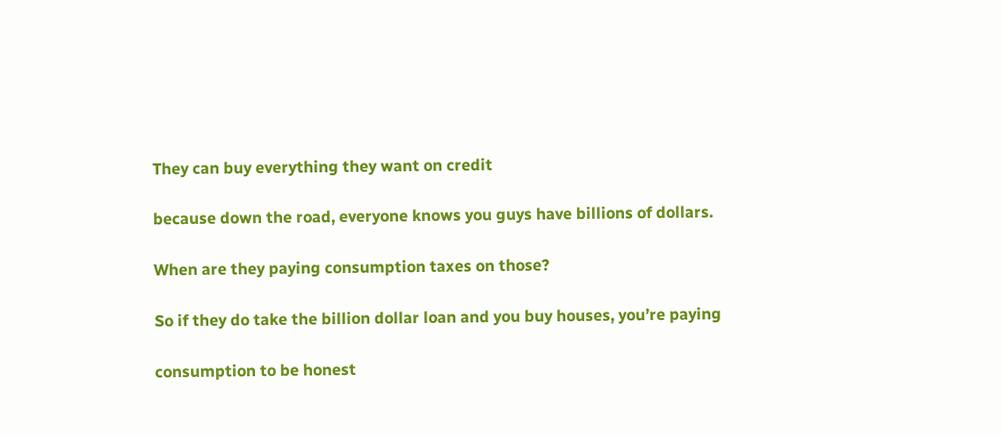They can buy everything they want on credit

because down the road, everyone knows you guys have billions of dollars.

When are they paying consumption taxes on those?

So if they do take the billion dollar loan and you buy houses, you’re paying

consumption to be honest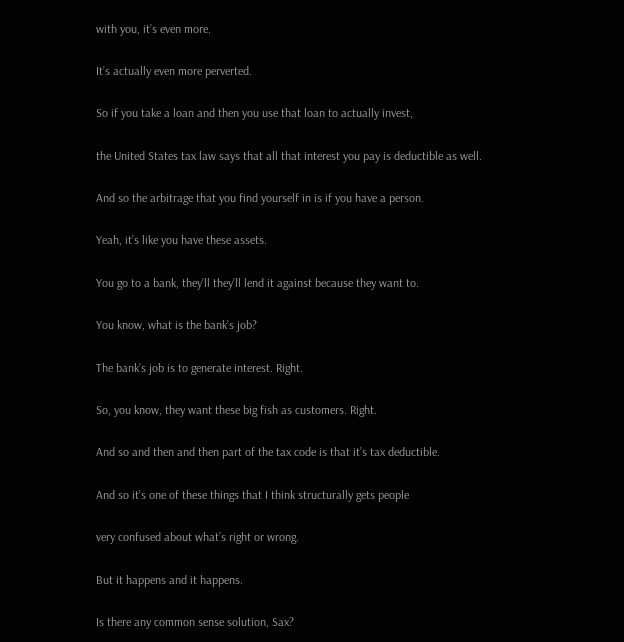with you, it’s even more.

It’s actually even more perverted.

So if you take a loan and then you use that loan to actually invest,

the United States tax law says that all that interest you pay is deductible as well.

And so the arbitrage that you find yourself in is if you have a person.

Yeah, it’s like you have these assets.

You go to a bank, they’ll they’ll lend it against because they want to.

You know, what is the bank’s job?

The bank’s job is to generate interest. Right.

So, you know, they want these big fish as customers. Right.

And so and then and then part of the tax code is that it’s tax deductible.

And so it’s one of these things that I think structurally gets people

very confused about what’s right or wrong.

But it happens and it happens.

Is there any common sense solution, Sax?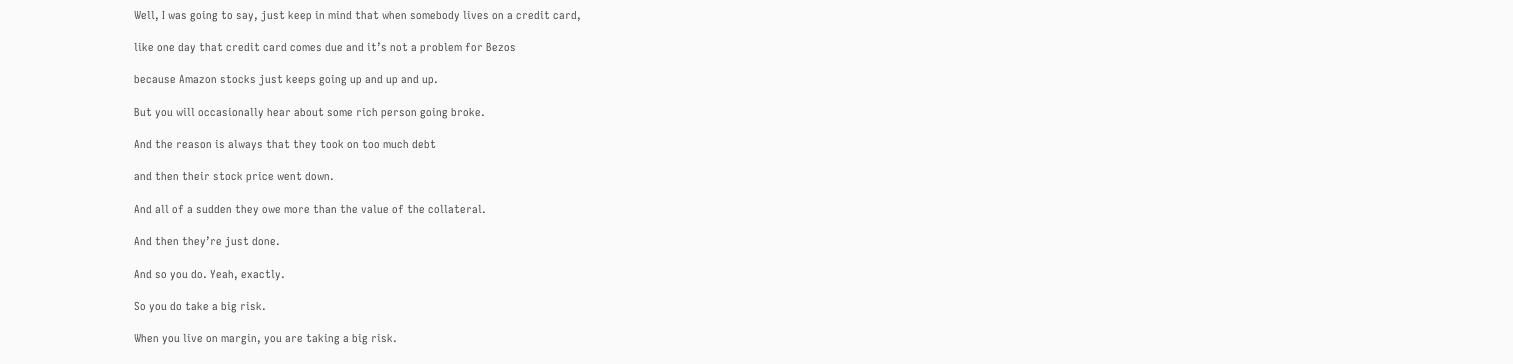Well, I was going to say, just keep in mind that when somebody lives on a credit card,

like one day that credit card comes due and it’s not a problem for Bezos

because Amazon stocks just keeps going up and up and up.

But you will occasionally hear about some rich person going broke.

And the reason is always that they took on too much debt

and then their stock price went down.

And all of a sudden they owe more than the value of the collateral.

And then they’re just done.

And so you do. Yeah, exactly.

So you do take a big risk.

When you live on margin, you are taking a big risk.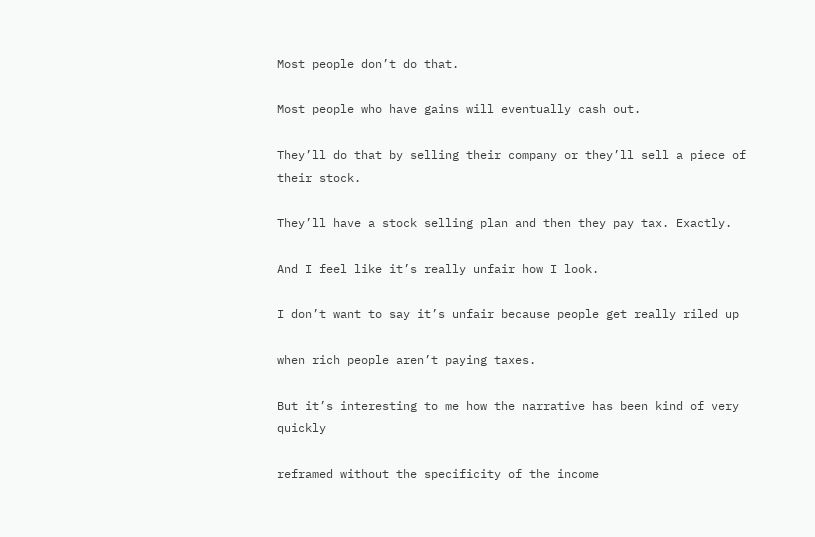Most people don’t do that.

Most people who have gains will eventually cash out.

They’ll do that by selling their company or they’ll sell a piece of their stock.

They’ll have a stock selling plan and then they pay tax. Exactly.

And I feel like it’s really unfair how I look.

I don’t want to say it’s unfair because people get really riled up

when rich people aren’t paying taxes.

But it’s interesting to me how the narrative has been kind of very quickly

reframed without the specificity of the income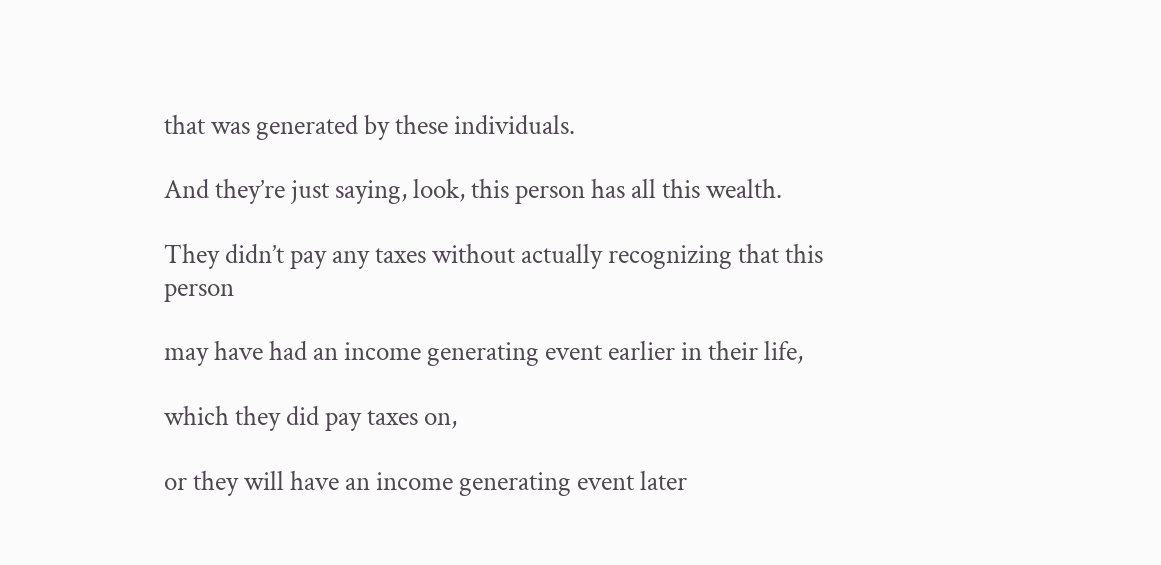that was generated by these individuals.

And they’re just saying, look, this person has all this wealth.

They didn’t pay any taxes without actually recognizing that this person

may have had an income generating event earlier in their life,

which they did pay taxes on,

or they will have an income generating event later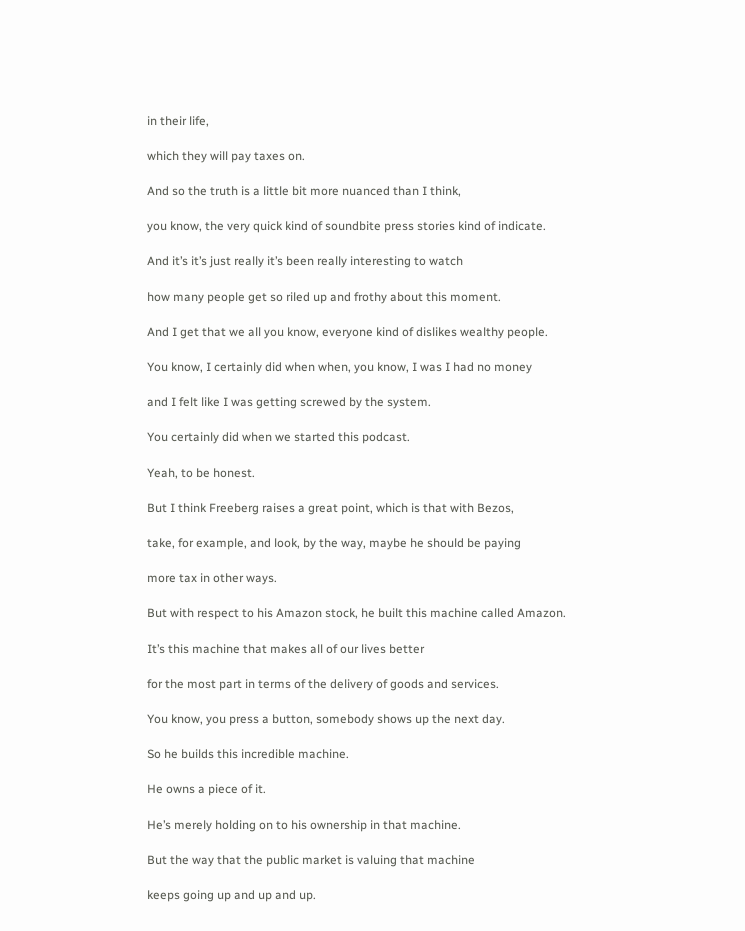in their life,

which they will pay taxes on.

And so the truth is a little bit more nuanced than I think,

you know, the very quick kind of soundbite press stories kind of indicate.

And it’s it’s just really it’s been really interesting to watch

how many people get so riled up and frothy about this moment.

And I get that we all you know, everyone kind of dislikes wealthy people.

You know, I certainly did when when, you know, I was I had no money

and I felt like I was getting screwed by the system.

You certainly did when we started this podcast.

Yeah, to be honest.

But I think Freeberg raises a great point, which is that with Bezos,

take, for example, and look, by the way, maybe he should be paying

more tax in other ways.

But with respect to his Amazon stock, he built this machine called Amazon.

It’s this machine that makes all of our lives better

for the most part in terms of the delivery of goods and services.

You know, you press a button, somebody shows up the next day.

So he builds this incredible machine.

He owns a piece of it.

He’s merely holding on to his ownership in that machine.

But the way that the public market is valuing that machine

keeps going up and up and up.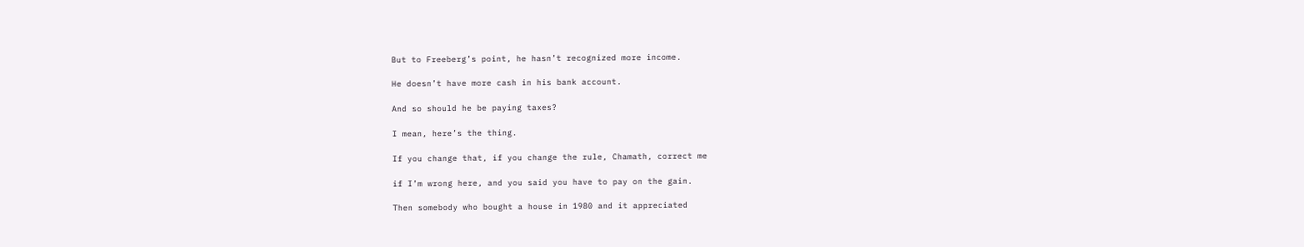But to Freeberg’s point, he hasn’t recognized more income.

He doesn’t have more cash in his bank account.

And so should he be paying taxes?

I mean, here’s the thing.

If you change that, if you change the rule, Chamath, correct me

if I’m wrong here, and you said you have to pay on the gain.

Then somebody who bought a house in 1980 and it appreciated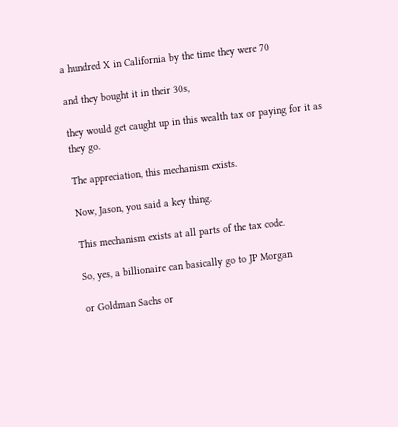a hundred X in California by the time they were 70

and they bought it in their 30s,

they would get caught up in this wealth tax or paying for it as they go.

The appreciation, this mechanism exists.

Now, Jason, you said a key thing.

This mechanism exists at all parts of the tax code.

So, yes, a billionaire can basically go to JP Morgan

or Goldman Sachs or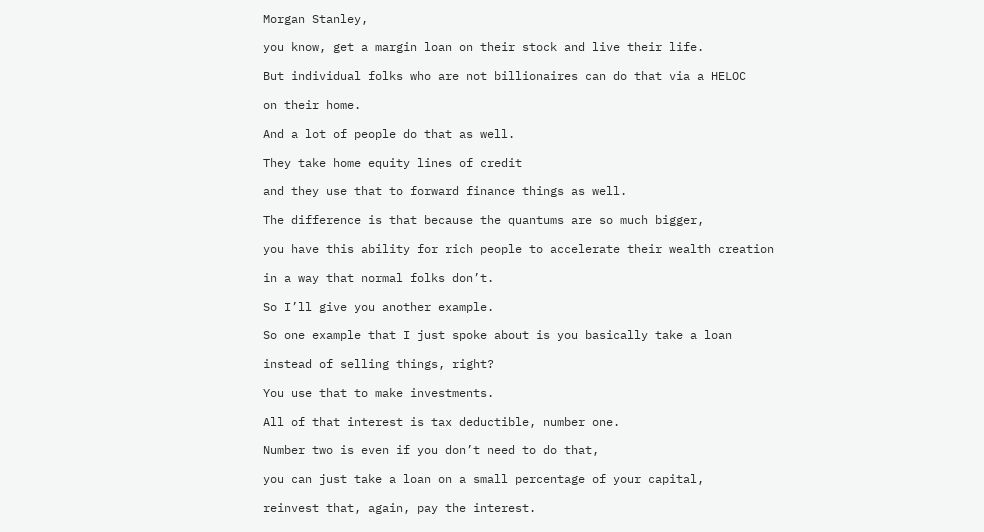Morgan Stanley,

you know, get a margin loan on their stock and live their life.

But individual folks who are not billionaires can do that via a HELOC

on their home.

And a lot of people do that as well.

They take home equity lines of credit

and they use that to forward finance things as well.

The difference is that because the quantums are so much bigger,

you have this ability for rich people to accelerate their wealth creation

in a way that normal folks don’t.

So I’ll give you another example.

So one example that I just spoke about is you basically take a loan

instead of selling things, right?

You use that to make investments.

All of that interest is tax deductible, number one.

Number two is even if you don’t need to do that,

you can just take a loan on a small percentage of your capital,

reinvest that, again, pay the interest.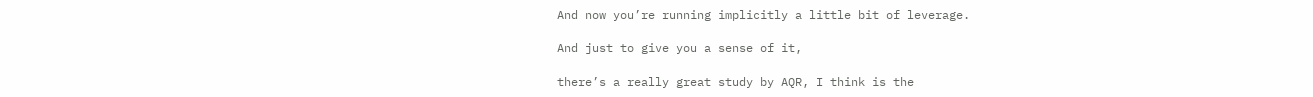And now you’re running implicitly a little bit of leverage.

And just to give you a sense of it,

there’s a really great study by AQR, I think is the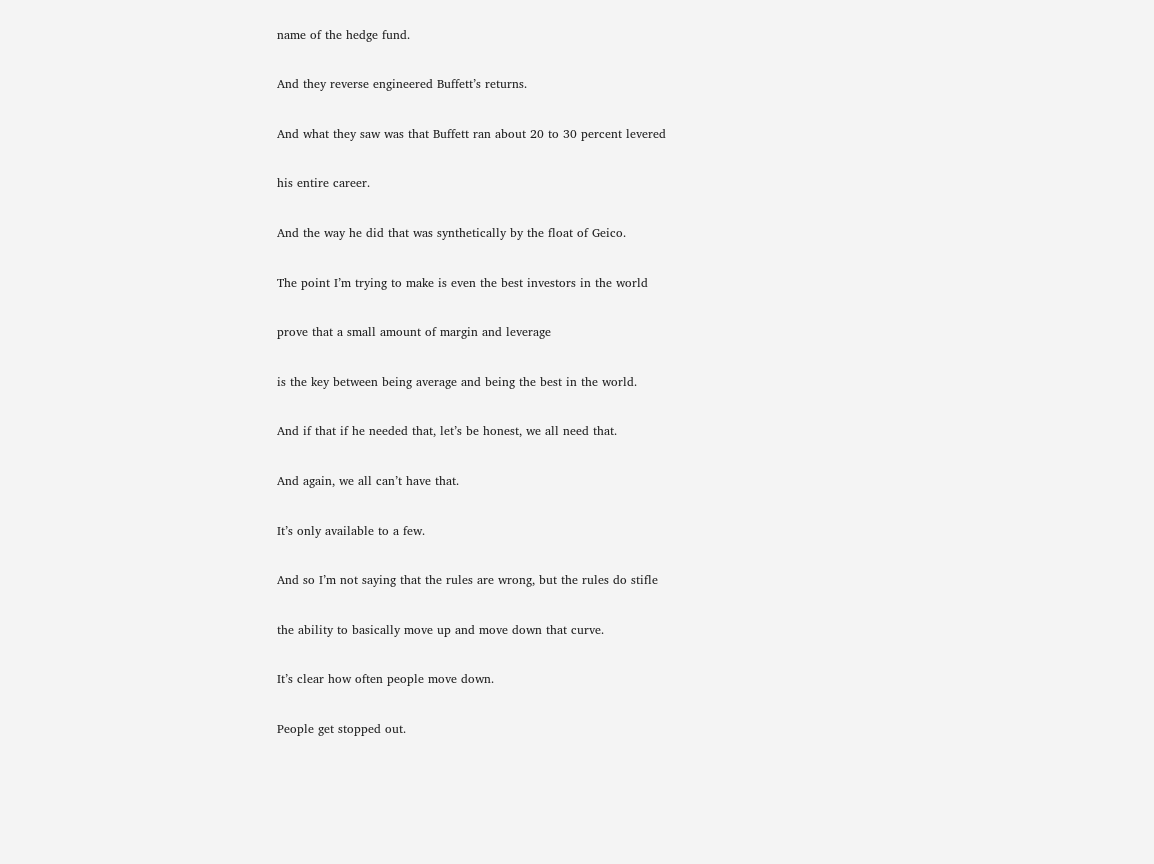name of the hedge fund.

And they reverse engineered Buffett’s returns.

And what they saw was that Buffett ran about 20 to 30 percent levered

his entire career.

And the way he did that was synthetically by the float of Geico.

The point I’m trying to make is even the best investors in the world

prove that a small amount of margin and leverage

is the key between being average and being the best in the world.

And if that if he needed that, let’s be honest, we all need that.

And again, we all can’t have that.

It’s only available to a few.

And so I’m not saying that the rules are wrong, but the rules do stifle

the ability to basically move up and move down that curve.

It’s clear how often people move down.

People get stopped out.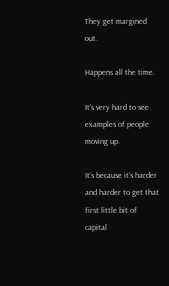They get margined out.

Happens all the time.

It’s very hard to see examples of people moving up.

It’s because it’s harder and harder to get that first little bit of capital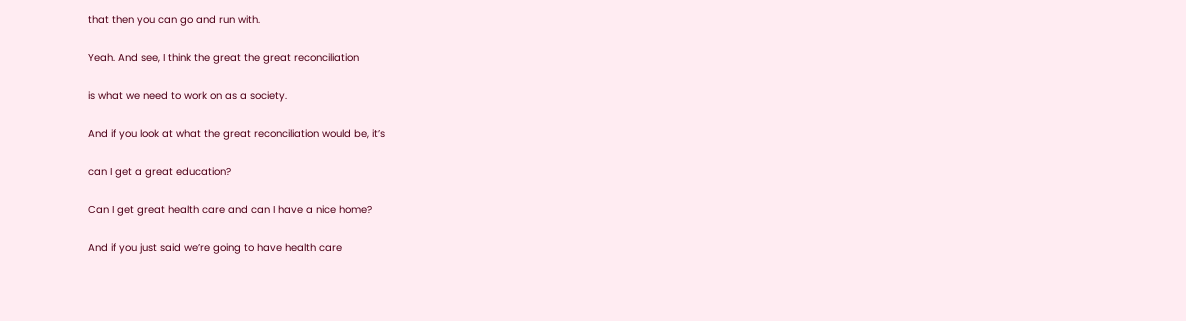that then you can go and run with.

Yeah. And see, I think the great the great reconciliation

is what we need to work on as a society.

And if you look at what the great reconciliation would be, it’s

can I get a great education?

Can I get great health care and can I have a nice home?

And if you just said we’re going to have health care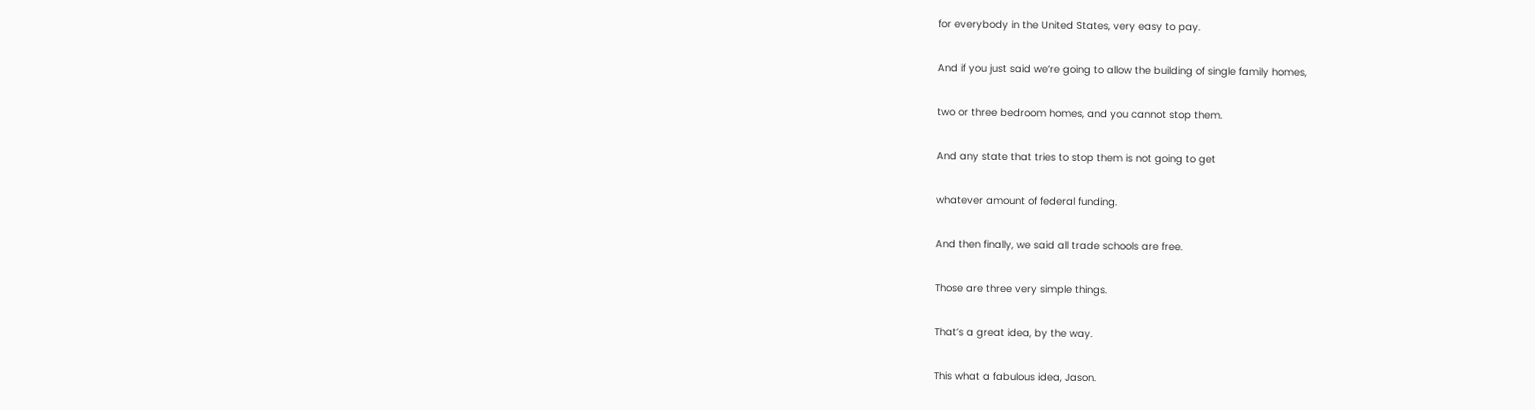for everybody in the United States, very easy to pay.

And if you just said we’re going to allow the building of single family homes,

two or three bedroom homes, and you cannot stop them.

And any state that tries to stop them is not going to get

whatever amount of federal funding.

And then finally, we said all trade schools are free.

Those are three very simple things.

That’s a great idea, by the way.

This what a fabulous idea, Jason.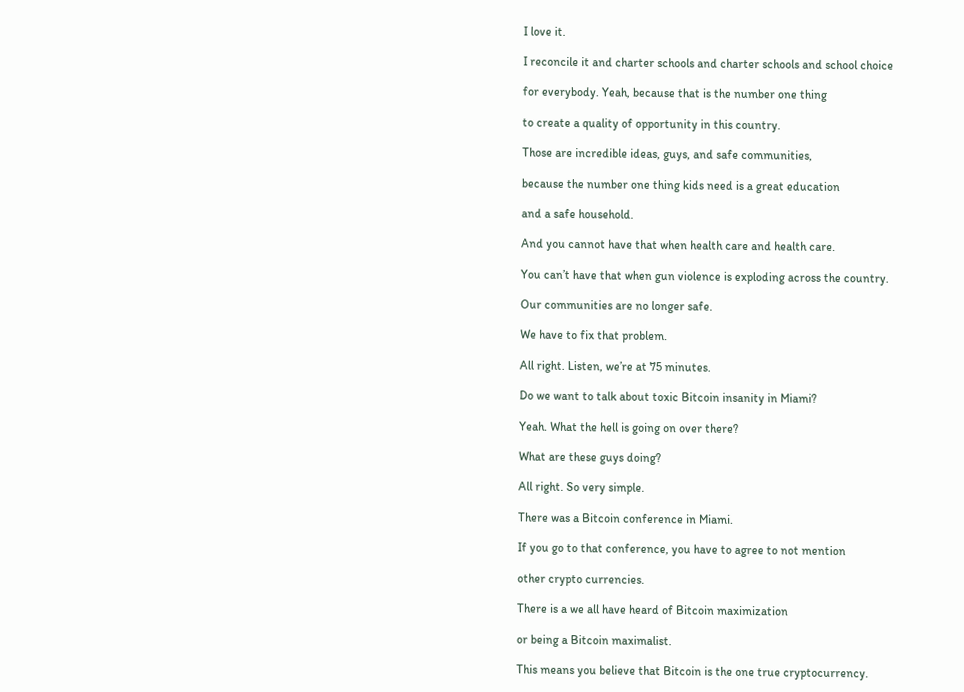I love it.

I reconcile it and charter schools and charter schools and school choice

for everybody. Yeah, because that is the number one thing

to create a quality of opportunity in this country.

Those are incredible ideas, guys, and safe communities,

because the number one thing kids need is a great education

and a safe household.

And you cannot have that when health care and health care.

You can’t have that when gun violence is exploding across the country.

Our communities are no longer safe.

We have to fix that problem.

All right. Listen, we’re at 75 minutes.

Do we want to talk about toxic Bitcoin insanity in Miami?

Yeah. What the hell is going on over there?

What are these guys doing?

All right. So very simple.

There was a Bitcoin conference in Miami.

If you go to that conference, you have to agree to not mention

other crypto currencies.

There is a we all have heard of Bitcoin maximization

or being a Bitcoin maximalist.

This means you believe that Bitcoin is the one true cryptocurrency.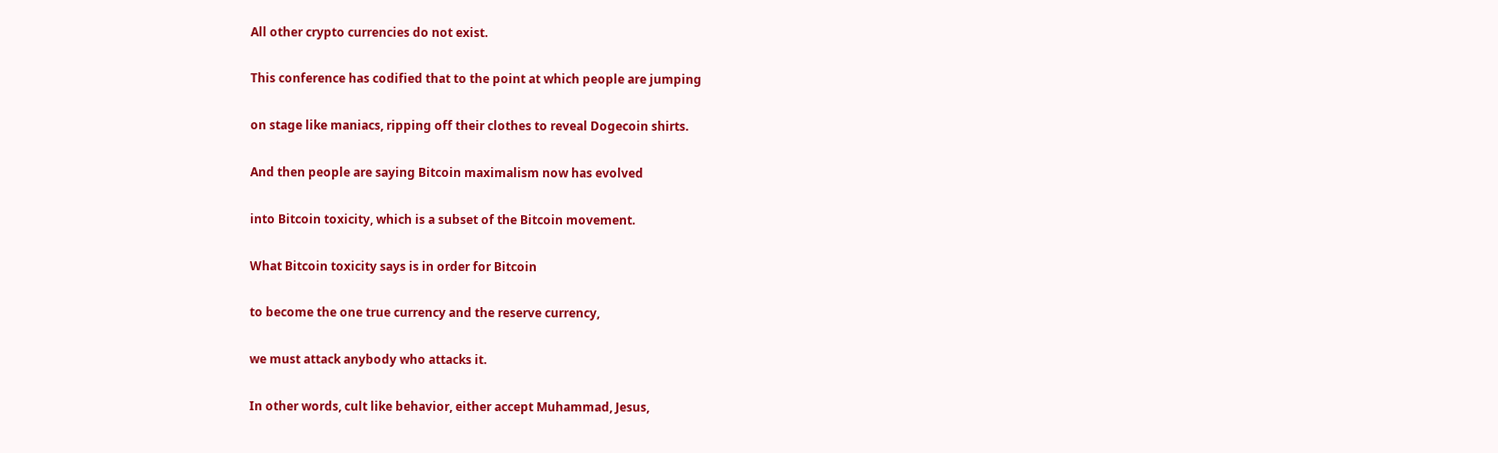All other crypto currencies do not exist.

This conference has codified that to the point at which people are jumping

on stage like maniacs, ripping off their clothes to reveal Dogecoin shirts.

And then people are saying Bitcoin maximalism now has evolved

into Bitcoin toxicity, which is a subset of the Bitcoin movement.

What Bitcoin toxicity says is in order for Bitcoin

to become the one true currency and the reserve currency,

we must attack anybody who attacks it.

In other words, cult like behavior, either accept Muhammad, Jesus,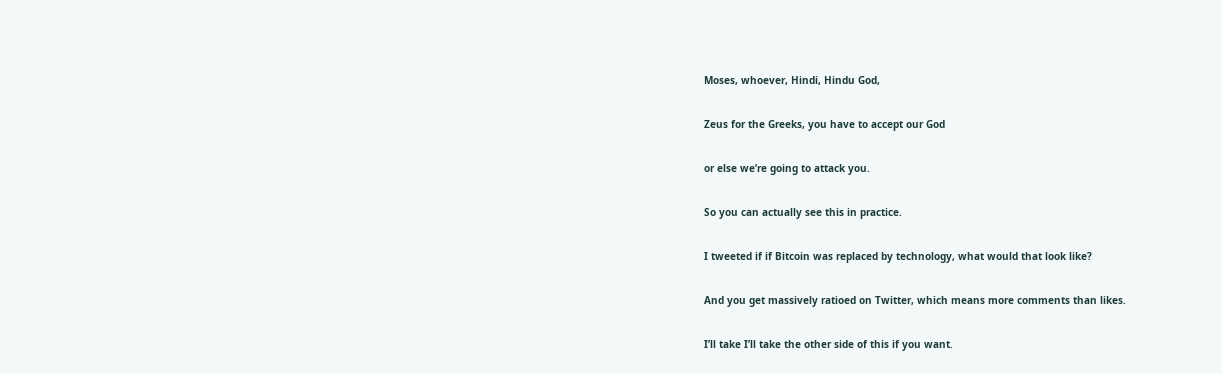Moses, whoever, Hindi, Hindu God,

Zeus for the Greeks, you have to accept our God

or else we’re going to attack you.

So you can actually see this in practice.

I tweeted if if Bitcoin was replaced by technology, what would that look like?

And you get massively ratioed on Twitter, which means more comments than likes.

I’ll take I’ll take the other side of this if you want.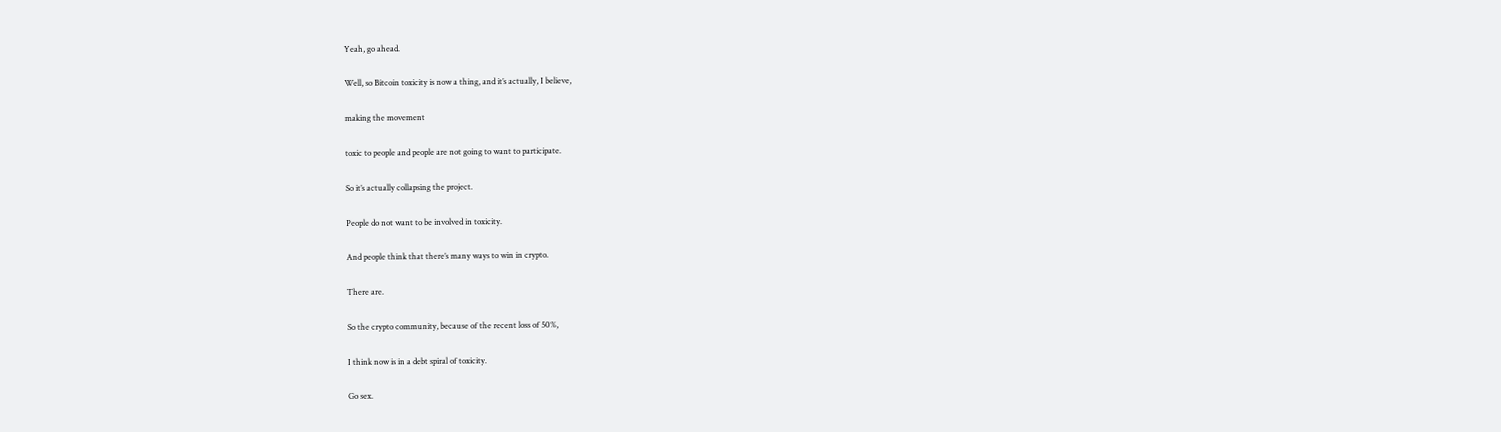Yeah, go ahead.

Well, so Bitcoin toxicity is now a thing, and it’s actually, I believe,

making the movement

toxic to people and people are not going to want to participate.

So it’s actually collapsing the project.

People do not want to be involved in toxicity.

And people think that there’s many ways to win in crypto.

There are.

So the crypto community, because of the recent loss of 50%,

I think now is in a debt spiral of toxicity.

Go sex.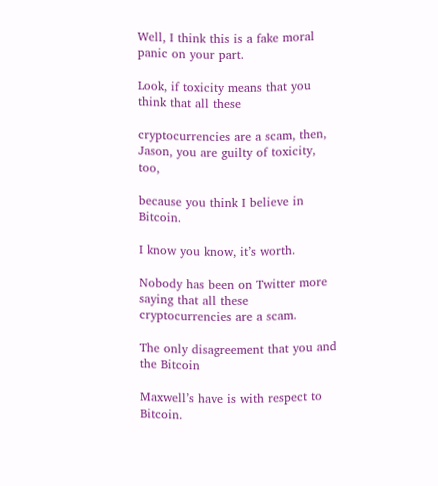Well, I think this is a fake moral panic on your part.

Look, if toxicity means that you think that all these

cryptocurrencies are a scam, then, Jason, you are guilty of toxicity, too,

because you think I believe in Bitcoin.

I know you know, it’s worth.

Nobody has been on Twitter more saying that all these cryptocurrencies are a scam.

The only disagreement that you and the Bitcoin

Maxwell’s have is with respect to Bitcoin.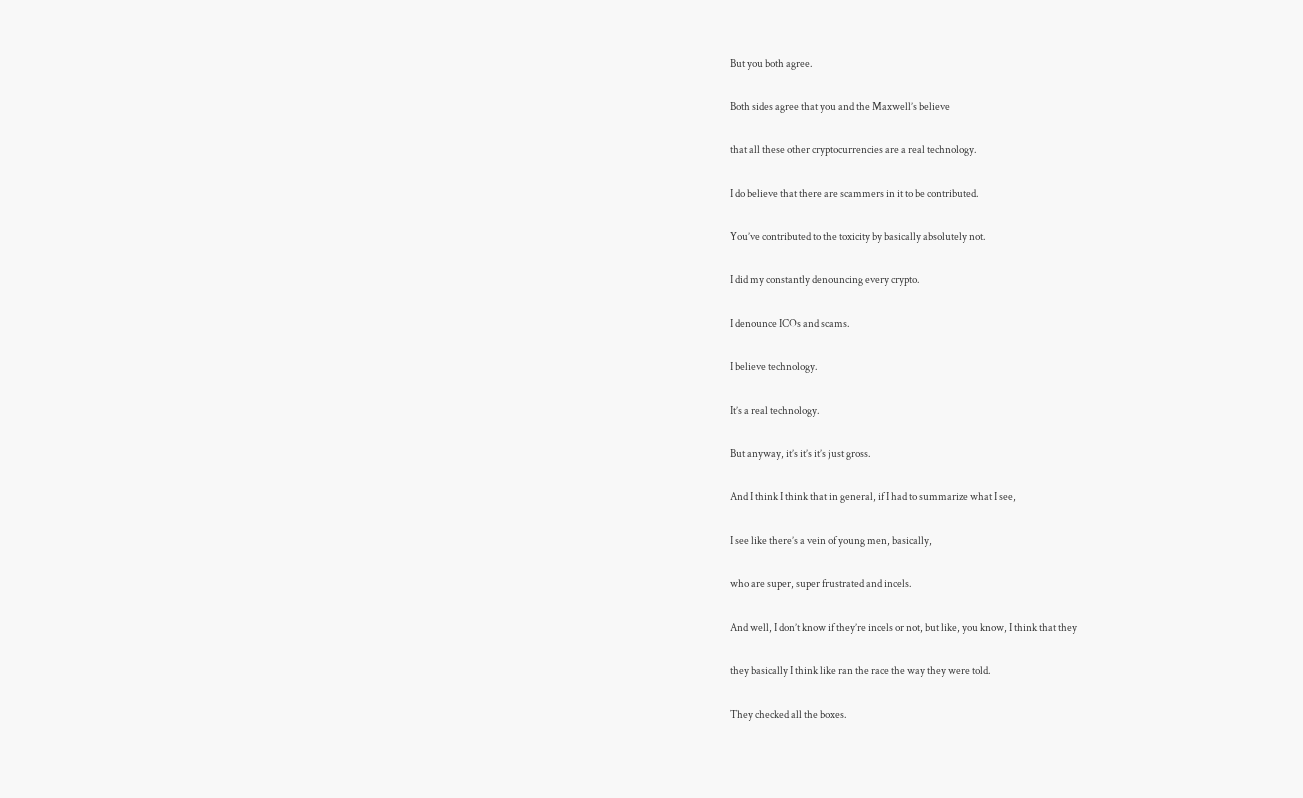But you both agree.

Both sides agree that you and the Maxwell’s believe

that all these other cryptocurrencies are a real technology.

I do believe that there are scammers in it to be contributed.

You’ve contributed to the toxicity by basically absolutely not.

I did my constantly denouncing every crypto.

I denounce ICOs and scams.

I believe technology.

It’s a real technology.

But anyway, it’s it’s it’s just gross.

And I think I think that in general, if I had to summarize what I see,

I see like there’s a vein of young men, basically,

who are super, super frustrated and incels.

And well, I don’t know if they’re incels or not, but like, you know, I think that they

they basically I think like ran the race the way they were told.

They checked all the boxes.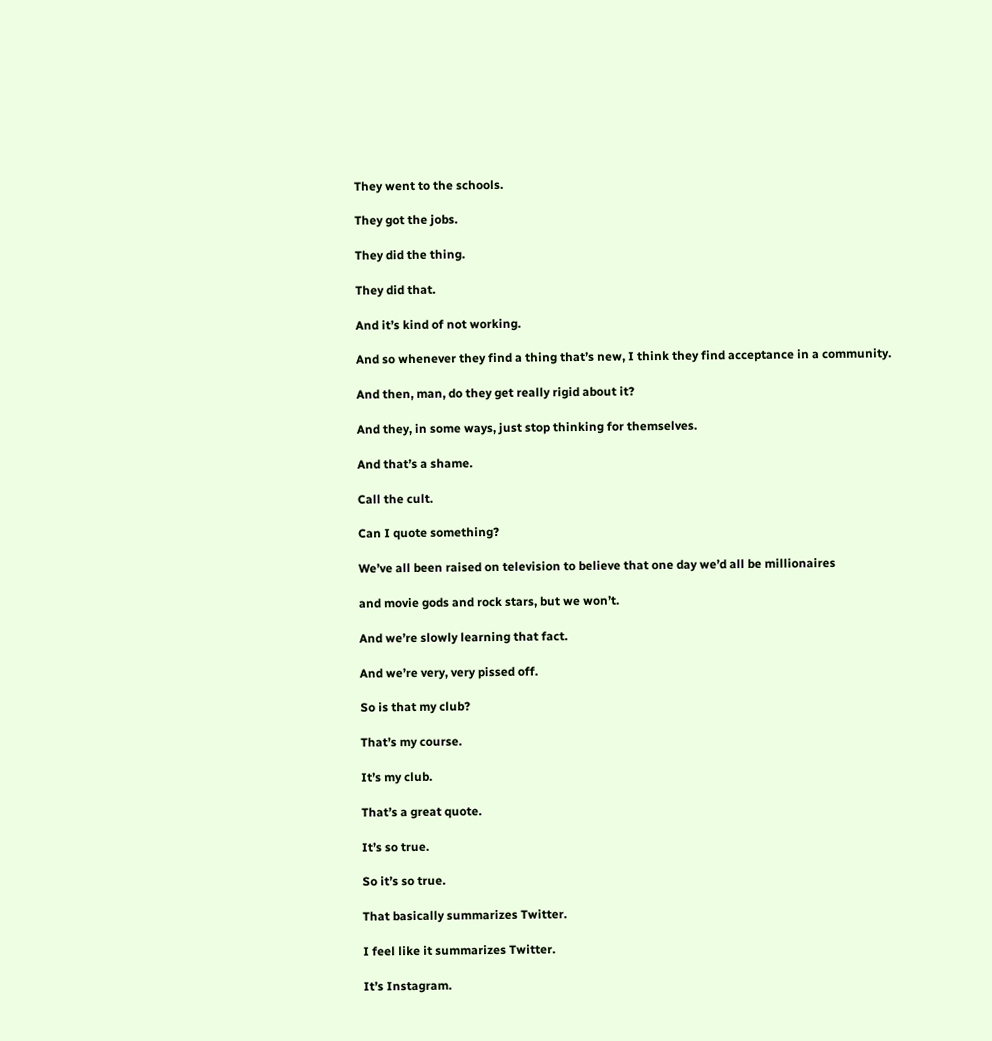They went to the schools.

They got the jobs.

They did the thing.

They did that.

And it’s kind of not working.

And so whenever they find a thing that’s new, I think they find acceptance in a community.

And then, man, do they get really rigid about it?

And they, in some ways, just stop thinking for themselves.

And that’s a shame.

Call the cult.

Can I quote something?

We’ve all been raised on television to believe that one day we’d all be millionaires

and movie gods and rock stars, but we won’t.

And we’re slowly learning that fact.

And we’re very, very pissed off.

So is that my club?

That’s my course.

It’s my club.

That’s a great quote.

It’s so true.

So it’s so true.

That basically summarizes Twitter.

I feel like it summarizes Twitter.

It’s Instagram.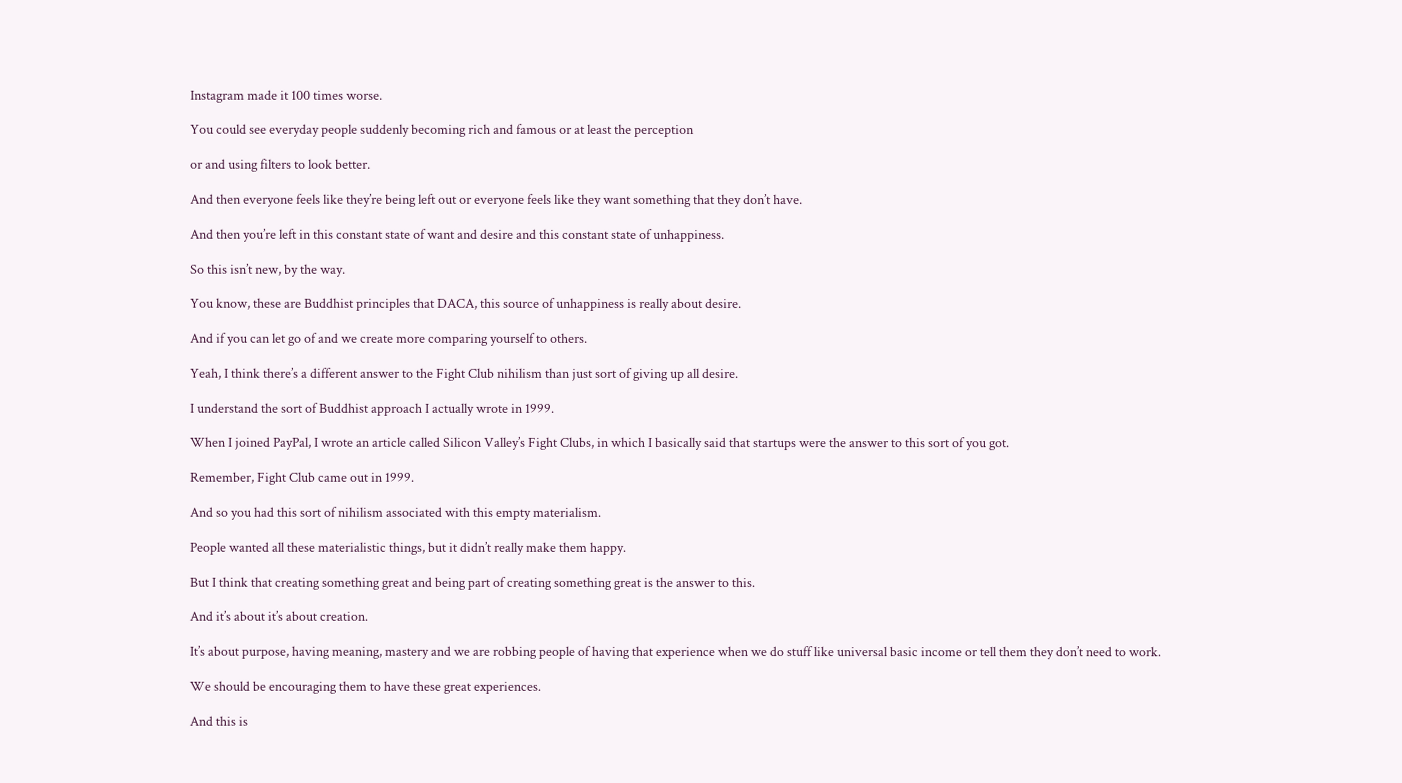Instagram made it 100 times worse.

You could see everyday people suddenly becoming rich and famous or at least the perception

or and using filters to look better.

And then everyone feels like they’re being left out or everyone feels like they want something that they don’t have.

And then you’re left in this constant state of want and desire and this constant state of unhappiness.

So this isn’t new, by the way.

You know, these are Buddhist principles that DACA, this source of unhappiness is really about desire.

And if you can let go of and we create more comparing yourself to others.

Yeah, I think there’s a different answer to the Fight Club nihilism than just sort of giving up all desire.

I understand the sort of Buddhist approach I actually wrote in 1999.

When I joined PayPal, I wrote an article called Silicon Valley’s Fight Clubs, in which I basically said that startups were the answer to this sort of you got.

Remember, Fight Club came out in 1999.

And so you had this sort of nihilism associated with this empty materialism.

People wanted all these materialistic things, but it didn’t really make them happy.

But I think that creating something great and being part of creating something great is the answer to this.

And it’s about it’s about creation.

It’s about purpose, having meaning, mastery and we are robbing people of having that experience when we do stuff like universal basic income or tell them they don’t need to work.

We should be encouraging them to have these great experiences.

And this is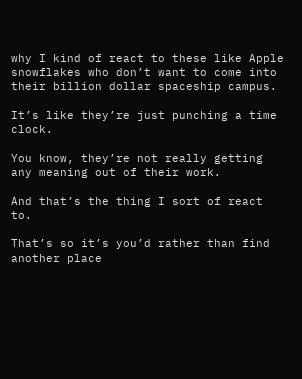why I kind of react to these like Apple snowflakes who don’t want to come into their billion dollar spaceship campus.

It’s like they’re just punching a time clock.

You know, they’re not really getting any meaning out of their work.

And that’s the thing I sort of react to.

That’s so it’s you’d rather than find another place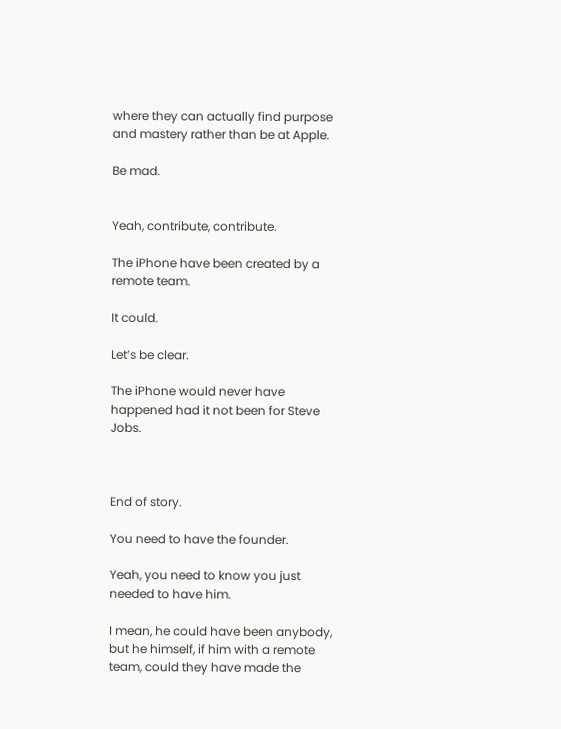where they can actually find purpose and mastery rather than be at Apple.

Be mad.


Yeah, contribute, contribute.

The iPhone have been created by a remote team.

It could.

Let’s be clear.

The iPhone would never have happened had it not been for Steve Jobs.



End of story.

You need to have the founder.

Yeah, you need to know you just needed to have him.

I mean, he could have been anybody, but he himself, if him with a remote team, could they have made the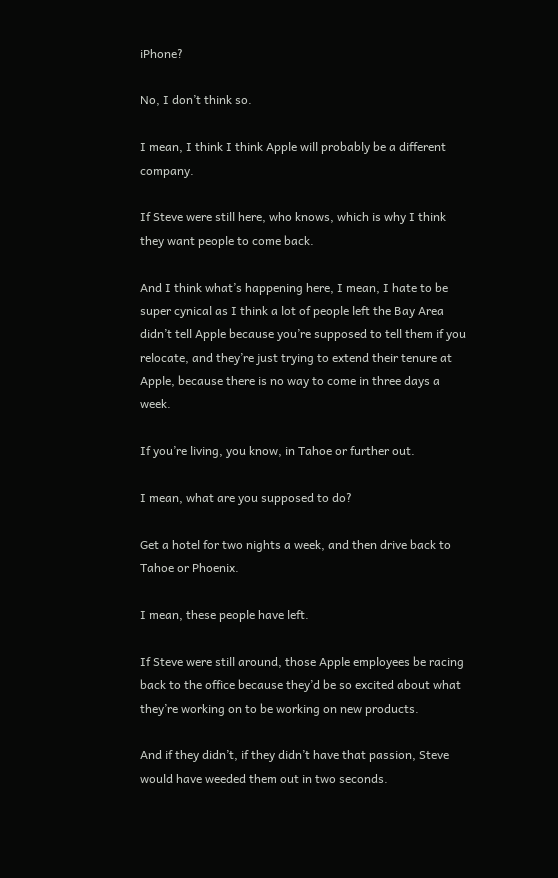iPhone?

No, I don’t think so.

I mean, I think I think Apple will probably be a different company.

If Steve were still here, who knows, which is why I think they want people to come back.

And I think what’s happening here, I mean, I hate to be super cynical as I think a lot of people left the Bay Area didn’t tell Apple because you’re supposed to tell them if you relocate, and they’re just trying to extend their tenure at Apple, because there is no way to come in three days a week.

If you’re living, you know, in Tahoe or further out.

I mean, what are you supposed to do?

Get a hotel for two nights a week, and then drive back to Tahoe or Phoenix.

I mean, these people have left.

If Steve were still around, those Apple employees be racing back to the office because they’d be so excited about what they’re working on to be working on new products.

And if they didn’t, if they didn’t have that passion, Steve would have weeded them out in two seconds.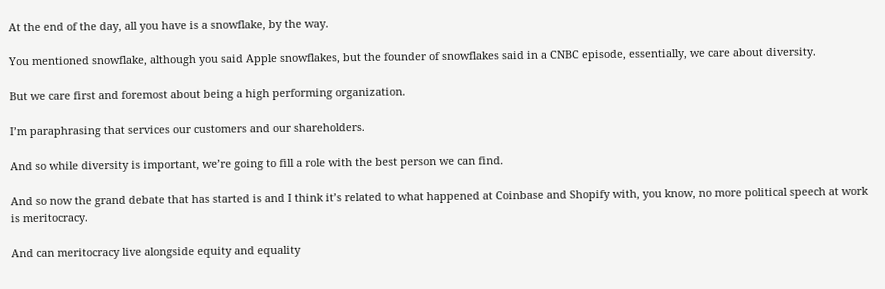At the end of the day, all you have is a snowflake, by the way.

You mentioned snowflake, although you said Apple snowflakes, but the founder of snowflakes said in a CNBC episode, essentially, we care about diversity.

But we care first and foremost about being a high performing organization.

I’m paraphrasing that services our customers and our shareholders.

And so while diversity is important, we’re going to fill a role with the best person we can find.

And so now the grand debate that has started is and I think it’s related to what happened at Coinbase and Shopify with, you know, no more political speech at work is meritocracy.

And can meritocracy live alongside equity and equality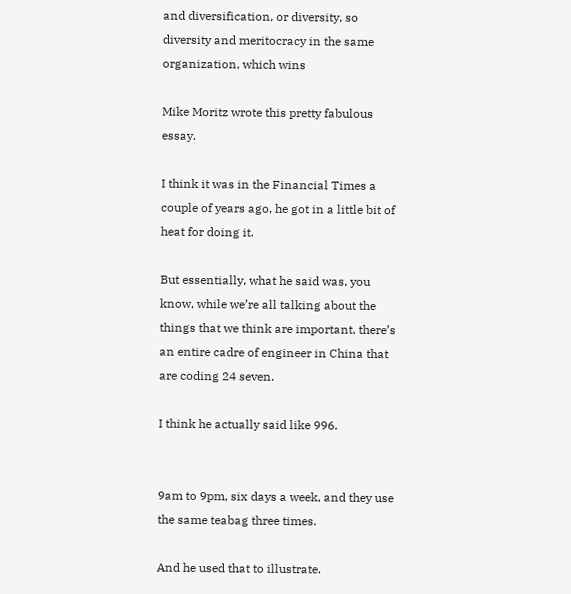and diversification, or diversity, so diversity and meritocracy in the same organization, which wins

Mike Moritz wrote this pretty fabulous essay.

I think it was in the Financial Times a couple of years ago, he got in a little bit of heat for doing it.

But essentially, what he said was, you know, while we’re all talking about the things that we think are important, there’s an entire cadre of engineer in China that are coding 24 seven.

I think he actually said like 996.


9am to 9pm, six days a week, and they use the same teabag three times.

And he used that to illustrate.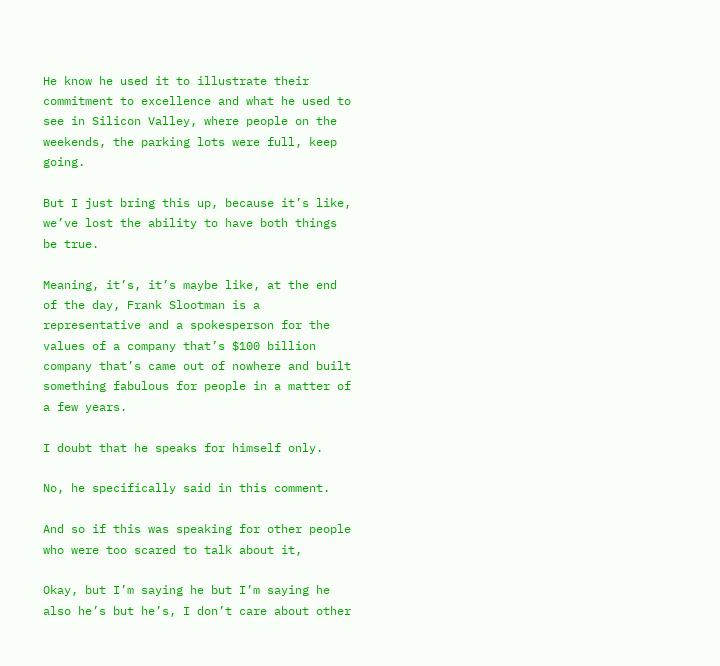He know he used it to illustrate their commitment to excellence and what he used to see in Silicon Valley, where people on the weekends, the parking lots were full, keep going.

But I just bring this up, because it’s like, we’ve lost the ability to have both things be true.

Meaning, it’s, it’s maybe like, at the end of the day, Frank Slootman is a representative and a spokesperson for the values of a company that’s $100 billion company that’s came out of nowhere and built something fabulous for people in a matter of a few years.

I doubt that he speaks for himself only.

No, he specifically said in this comment.

And so if this was speaking for other people who were too scared to talk about it,

Okay, but I’m saying he but I’m saying he also he’s but he’s, I don’t care about other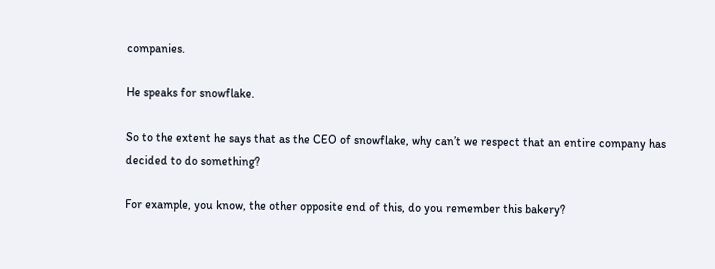companies.

He speaks for snowflake.

So to the extent he says that as the CEO of snowflake, why can’t we respect that an entire company has decided to do something?

For example, you know, the other opposite end of this, do you remember this bakery?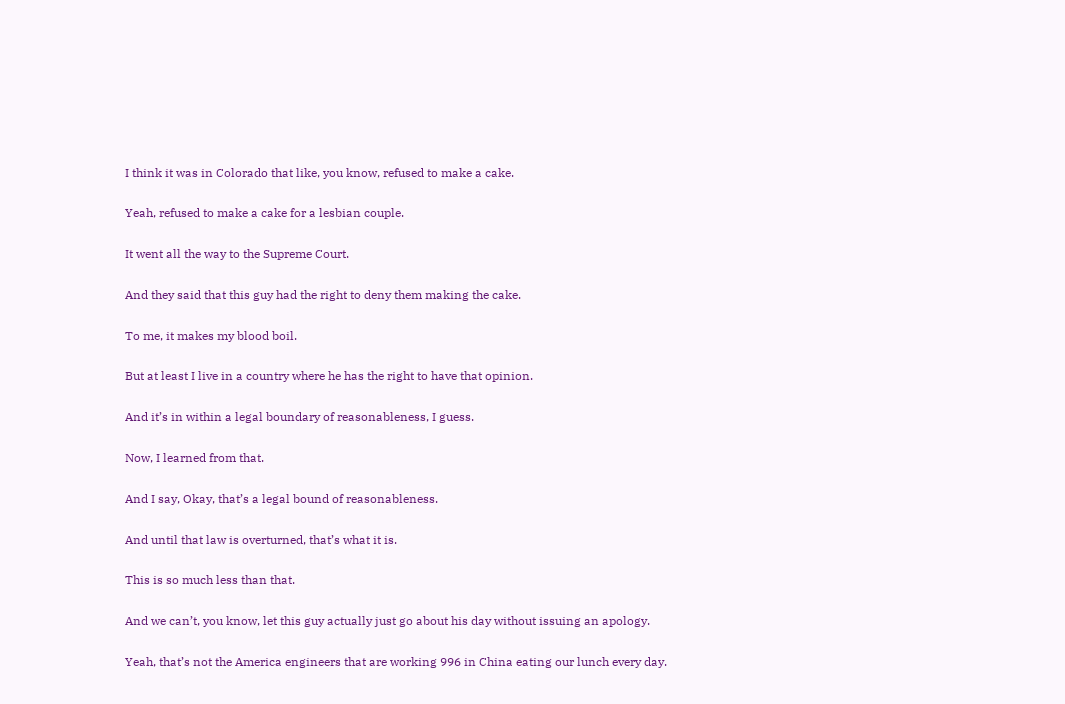I think it was in Colorado that like, you know, refused to make a cake.

Yeah, refused to make a cake for a lesbian couple.

It went all the way to the Supreme Court.

And they said that this guy had the right to deny them making the cake.

To me, it makes my blood boil.

But at least I live in a country where he has the right to have that opinion.

And it’s in within a legal boundary of reasonableness, I guess.

Now, I learned from that.

And I say, Okay, that’s a legal bound of reasonableness.

And until that law is overturned, that’s what it is.

This is so much less than that.

And we can’t, you know, let this guy actually just go about his day without issuing an apology.

Yeah, that’s not the America engineers that are working 996 in China eating our lunch every day.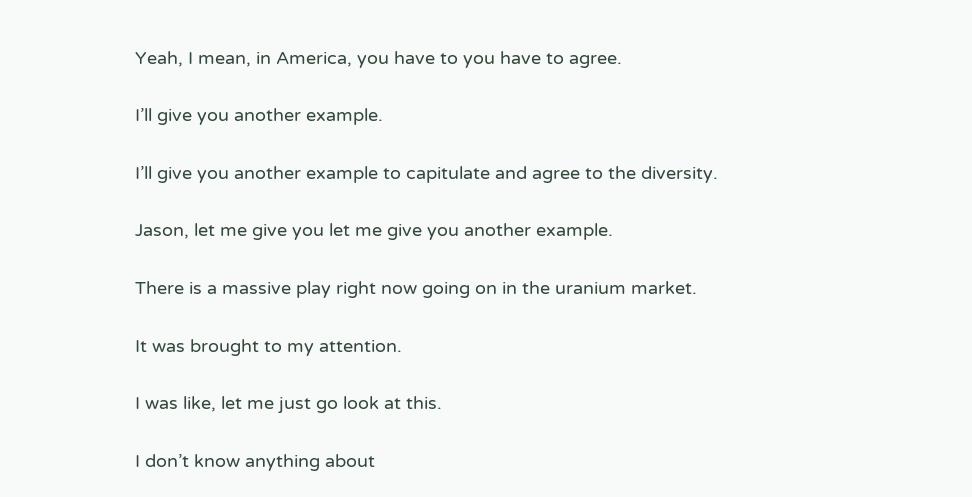Yeah, I mean, in America, you have to you have to agree.

I’ll give you another example.

I’ll give you another example to capitulate and agree to the diversity.

Jason, let me give you let me give you another example.

There is a massive play right now going on in the uranium market.

It was brought to my attention.

I was like, let me just go look at this.

I don’t know anything about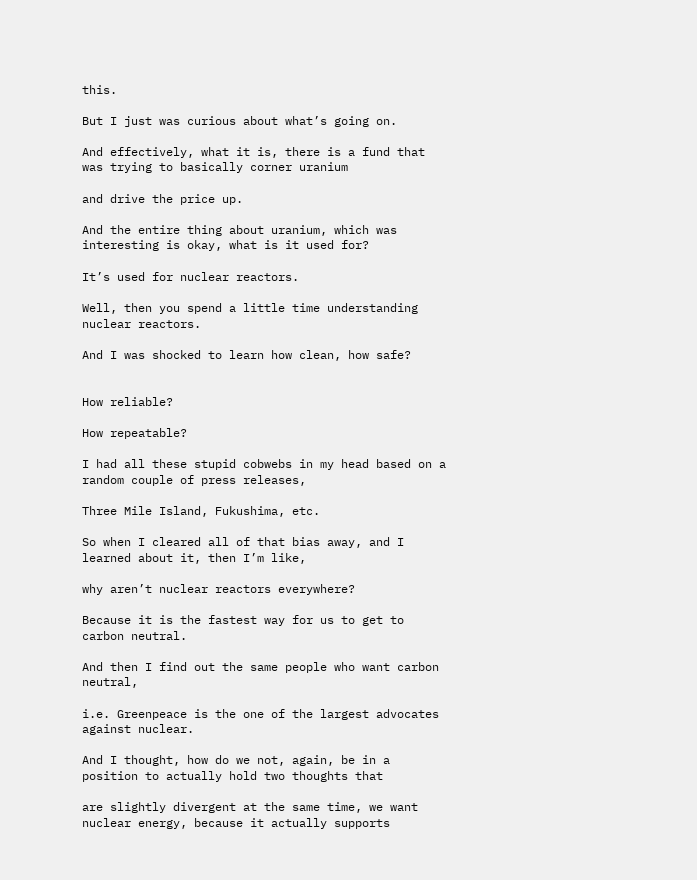this.

But I just was curious about what’s going on.

And effectively, what it is, there is a fund that was trying to basically corner uranium

and drive the price up.

And the entire thing about uranium, which was interesting is okay, what is it used for?

It’s used for nuclear reactors.

Well, then you spend a little time understanding nuclear reactors.

And I was shocked to learn how clean, how safe?


How reliable?

How repeatable?

I had all these stupid cobwebs in my head based on a random couple of press releases,

Three Mile Island, Fukushima, etc.

So when I cleared all of that bias away, and I learned about it, then I’m like,

why aren’t nuclear reactors everywhere?

Because it is the fastest way for us to get to carbon neutral.

And then I find out the same people who want carbon neutral,

i.e. Greenpeace is the one of the largest advocates against nuclear.

And I thought, how do we not, again, be in a position to actually hold two thoughts that

are slightly divergent at the same time, we want nuclear energy, because it actually supports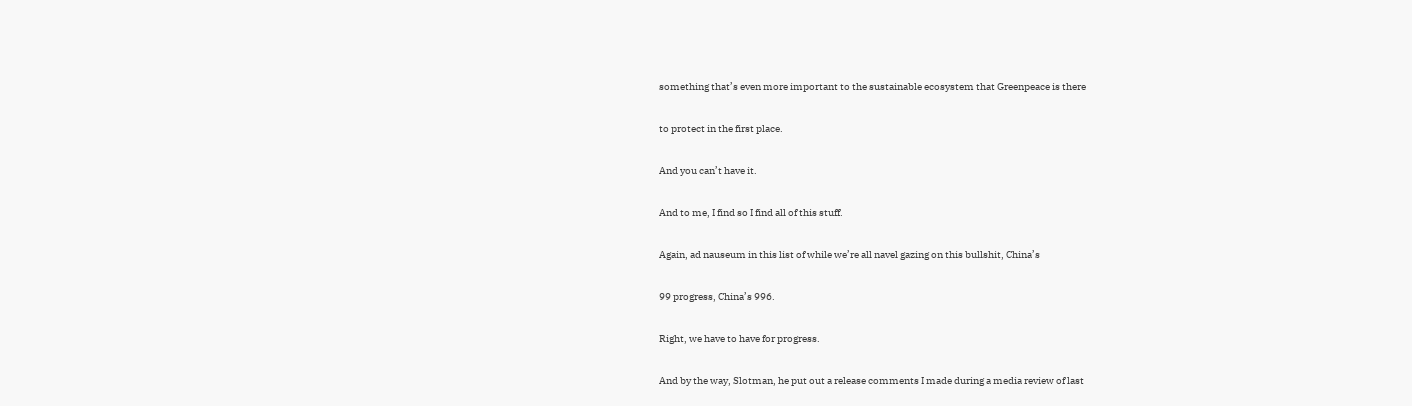something that’s even more important to the sustainable ecosystem that Greenpeace is there

to protect in the first place.

And you can’t have it.

And to me, I find so I find all of this stuff.

Again, ad nauseum in this list of while we’re all navel gazing on this bullshit, China’s

99 progress, China’s 996.

Right, we have to have for progress.

And by the way, Slotman, he put out a release comments I made during a media review of last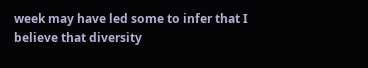week may have led some to infer that I believe that diversity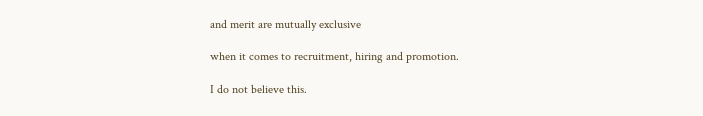and merit are mutually exclusive

when it comes to recruitment, hiring and promotion.

I do not believe this.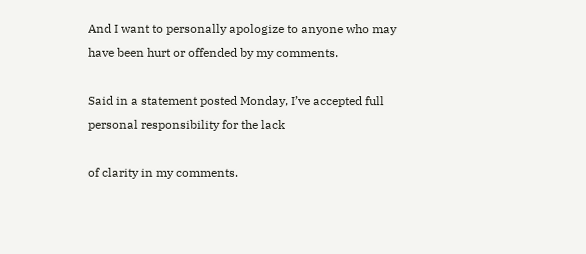And I want to personally apologize to anyone who may have been hurt or offended by my comments.

Said in a statement posted Monday, I’ve accepted full personal responsibility for the lack

of clarity in my comments.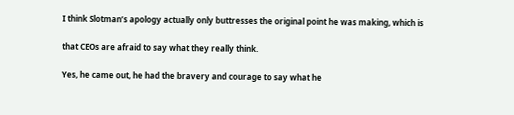I think Slotman’s apology actually only buttresses the original point he was making, which is

that CEOs are afraid to say what they really think.

Yes, he came out, he had the bravery and courage to say what he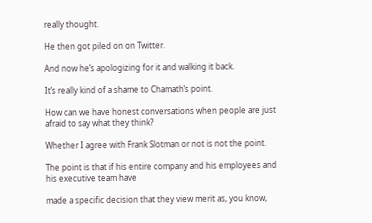really thought.

He then got piled on on Twitter.

And now he’s apologizing for it and walking it back.

It’s really kind of a shame to Chamath’s point.

How can we have honest conversations when people are just afraid to say what they think?

Whether I agree with Frank Slotman or not is not the point.

The point is that if his entire company and his employees and his executive team have

made a specific decision that they view merit as, you know,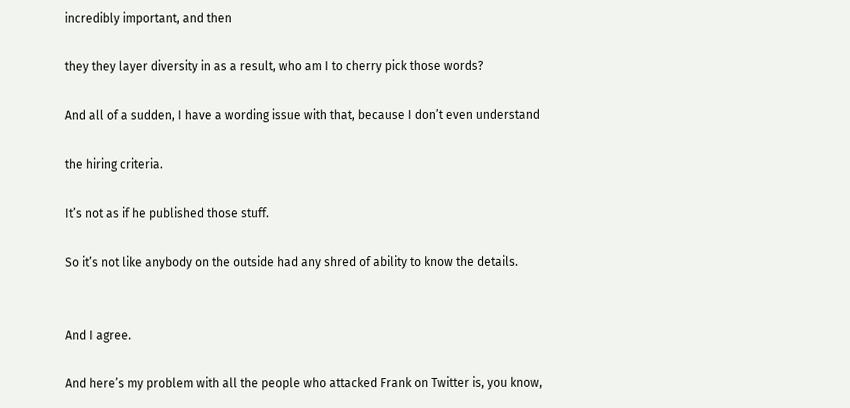incredibly important, and then

they they layer diversity in as a result, who am I to cherry pick those words?

And all of a sudden, I have a wording issue with that, because I don’t even understand

the hiring criteria.

It’s not as if he published those stuff.

So it’s not like anybody on the outside had any shred of ability to know the details.


And I agree.

And here’s my problem with all the people who attacked Frank on Twitter is, you know,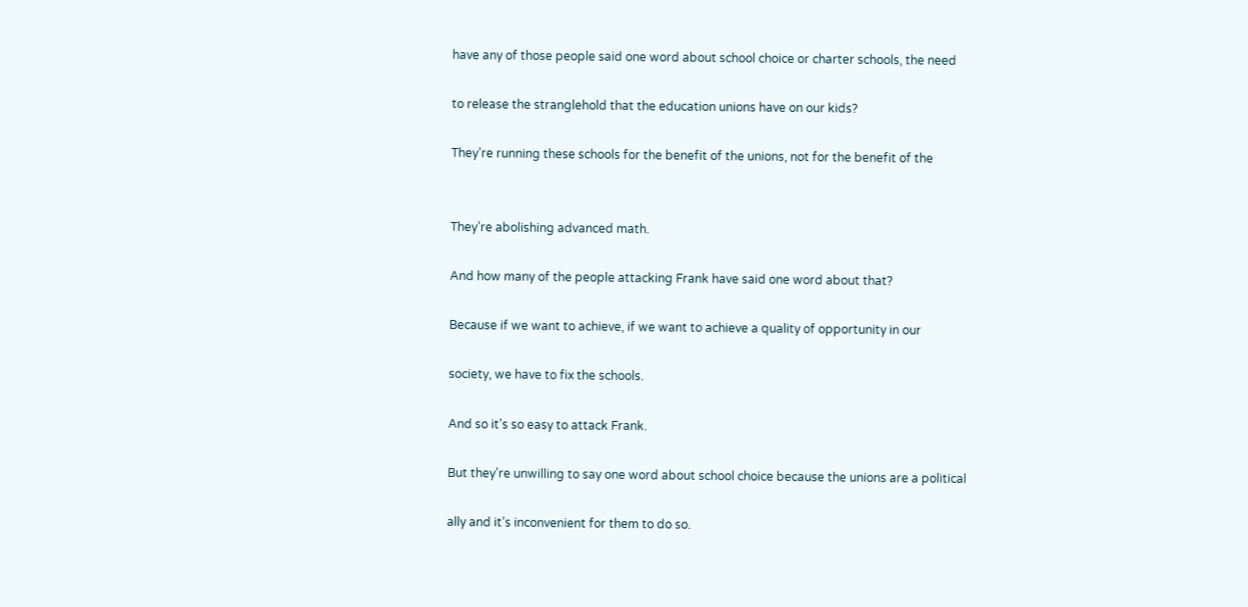have any of those people said one word about school choice or charter schools, the need

to release the stranglehold that the education unions have on our kids?

They’re running these schools for the benefit of the unions, not for the benefit of the


They’re abolishing advanced math.

And how many of the people attacking Frank have said one word about that?

Because if we want to achieve, if we want to achieve a quality of opportunity in our

society, we have to fix the schools.

And so it’s so easy to attack Frank.

But they’re unwilling to say one word about school choice because the unions are a political

ally and it’s inconvenient for them to do so.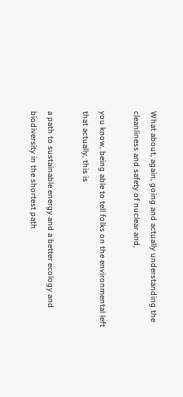What about, again, going and actually understanding the cleanliness and safety of nuclear and,

you know, being able to tell folks on the environmental left that actually, this is

a path to sustainable energy and a better ecology and biodiversity in the shortest path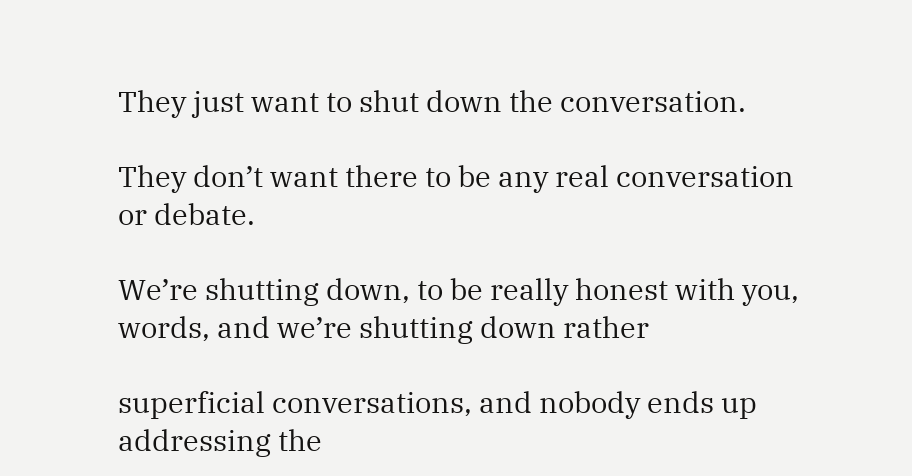They just want to shut down the conversation.

They don’t want there to be any real conversation or debate.

We’re shutting down, to be really honest with you, words, and we’re shutting down rather

superficial conversations, and nobody ends up addressing the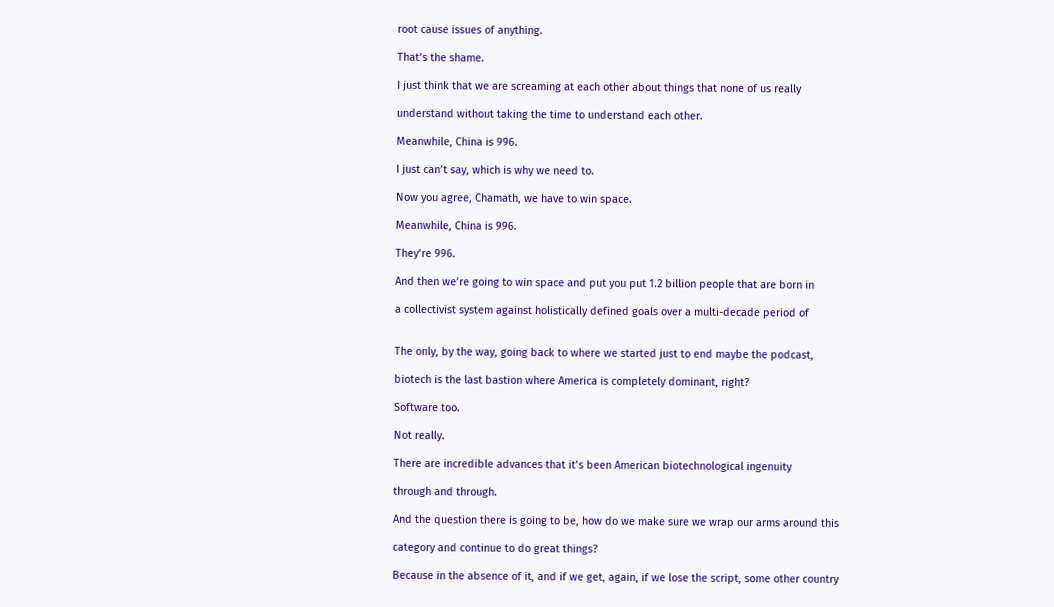root cause issues of anything.

That’s the shame.

I just think that we are screaming at each other about things that none of us really

understand without taking the time to understand each other.

Meanwhile, China is 996.

I just can’t say, which is why we need to.

Now you agree, Chamath, we have to win space.

Meanwhile, China is 996.

They’re 996.

And then we’re going to win space and put you put 1.2 billion people that are born in

a collectivist system against holistically defined goals over a multi-decade period of


The only, by the way, going back to where we started just to end maybe the podcast,

biotech is the last bastion where America is completely dominant, right?

Software too.

Not really.

There are incredible advances that it’s been American biotechnological ingenuity

through and through.

And the question there is going to be, how do we make sure we wrap our arms around this

category and continue to do great things?

Because in the absence of it, and if we get, again, if we lose the script, some other country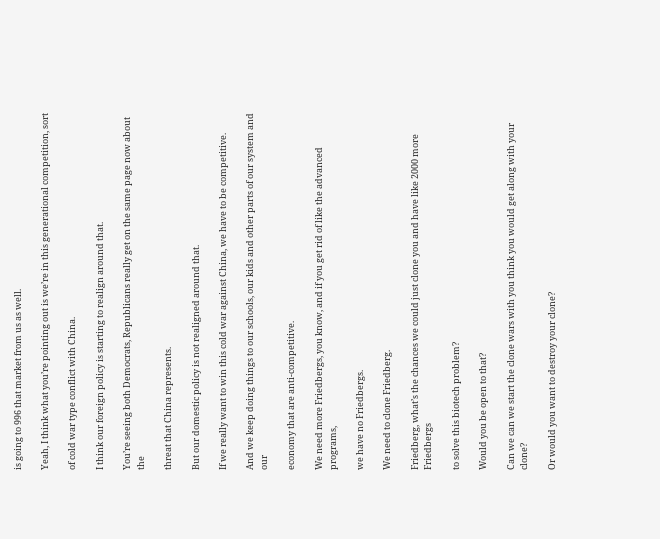is going to 996 that market from us as well.

Yeah, I think what you’re pointing out is we’re in this generational competition, sort

of cold war type conflict with China.

I think our foreign policy is starting to realign around that.

You’re seeing both Democrats, Republicans really get on the same page now about the

threat that China represents.

But our domestic policy is not realigned around that.

If we really want to win this cold war against China, we have to be competitive.

And we keep doing things to our schools, our kids and other parts of our system and our

economy that are anti-competitive.

We need more Friedbergs, you know, and if you get rid of like the advanced programs,

we have no Friedbergs.

We need to clone Friedberg.

Friedberg, what’s the chances we could just clone you and have like 2000 more Friedbergs

to solve this biotech problem?

Would you be open to that?

Can we can we start the clone wars with you think you would get along with your clone?

Or would you want to destroy your clone?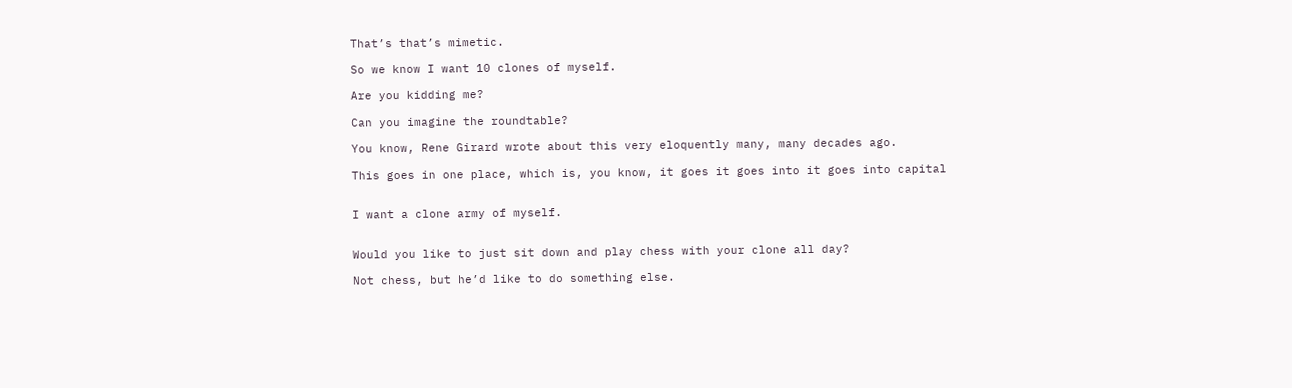That’s that’s mimetic.

So we know I want 10 clones of myself.

Are you kidding me?

Can you imagine the roundtable?

You know, Rene Girard wrote about this very eloquently many, many decades ago.

This goes in one place, which is, you know, it goes it goes into it goes into capital


I want a clone army of myself.


Would you like to just sit down and play chess with your clone all day?

Not chess, but he’d like to do something else.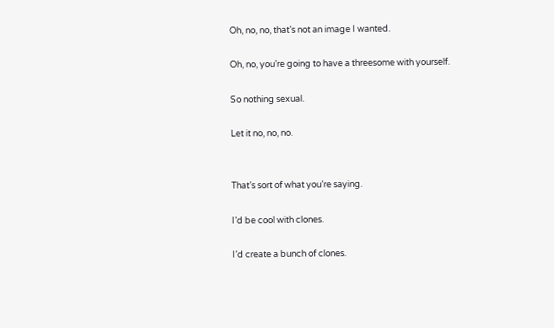Oh, no, no, that’s not an image I wanted.

Oh, no, you’re going to have a threesome with yourself.

So nothing sexual.

Let it no, no, no.


That’s sort of what you’re saying.

I’d be cool with clones.

I’d create a bunch of clones.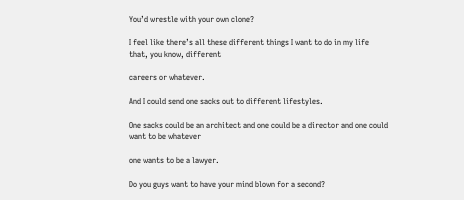You’d wrestle with your own clone?

I feel like there’s all these different things I want to do in my life that, you know, different

careers or whatever.

And I could send one sacks out to different lifestyles.

One sacks could be an architect and one could be a director and one could want to be whatever

one wants to be a lawyer.

Do you guys want to have your mind blown for a second?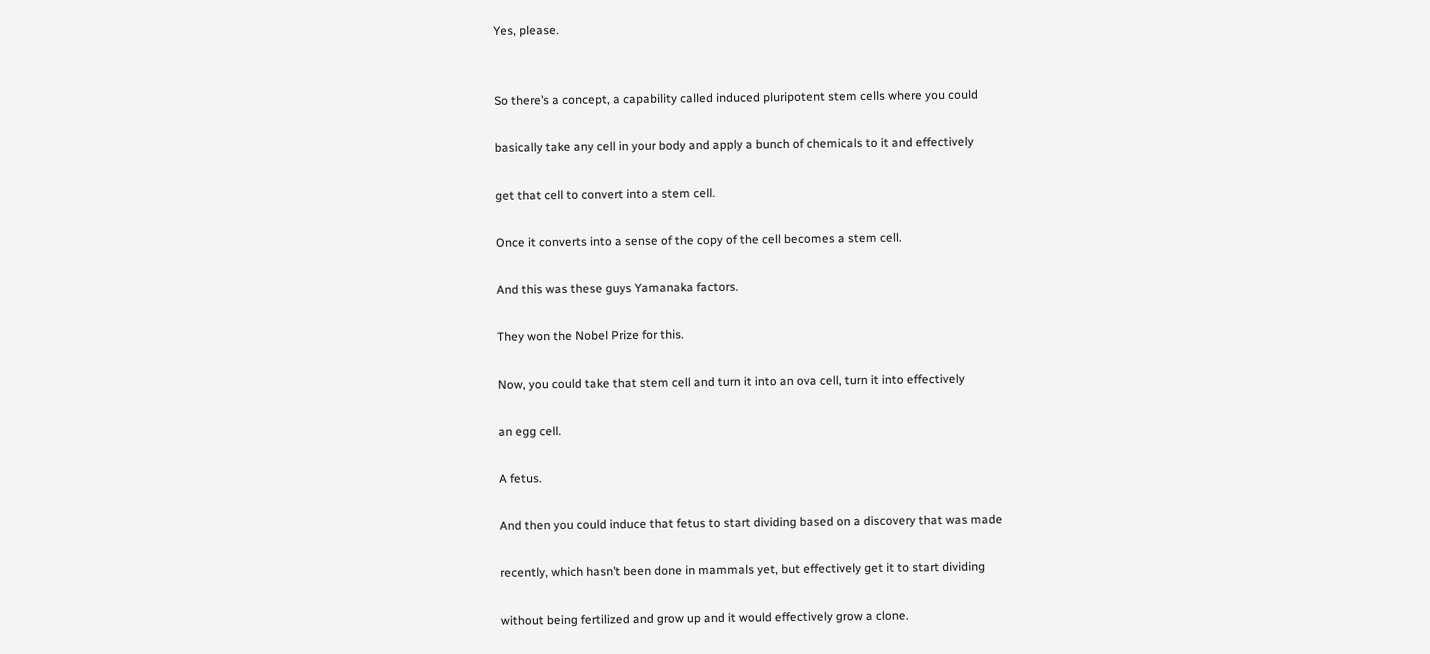Yes, please.


So there’s a concept, a capability called induced pluripotent stem cells where you could

basically take any cell in your body and apply a bunch of chemicals to it and effectively

get that cell to convert into a stem cell.

Once it converts into a sense of the copy of the cell becomes a stem cell.

And this was these guys Yamanaka factors.

They won the Nobel Prize for this.

Now, you could take that stem cell and turn it into an ova cell, turn it into effectively

an egg cell.

A fetus.

And then you could induce that fetus to start dividing based on a discovery that was made

recently, which hasn’t been done in mammals yet, but effectively get it to start dividing

without being fertilized and grow up and it would effectively grow a clone.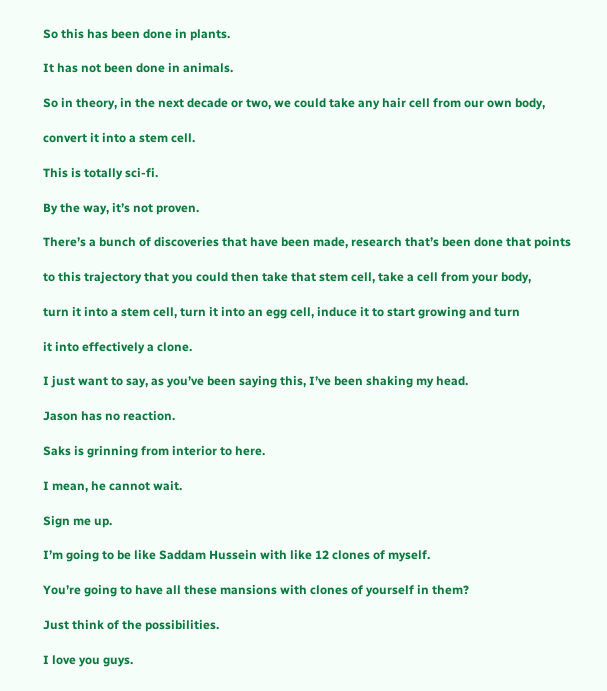So this has been done in plants.

It has not been done in animals.

So in theory, in the next decade or two, we could take any hair cell from our own body,

convert it into a stem cell.

This is totally sci-fi.

By the way, it’s not proven.

There’s a bunch of discoveries that have been made, research that’s been done that points

to this trajectory that you could then take that stem cell, take a cell from your body,

turn it into a stem cell, turn it into an egg cell, induce it to start growing and turn

it into effectively a clone.

I just want to say, as you’ve been saying this, I’ve been shaking my head.

Jason has no reaction.

Saks is grinning from interior to here.

I mean, he cannot wait.

Sign me up.

I’m going to be like Saddam Hussein with like 12 clones of myself.

You’re going to have all these mansions with clones of yourself in them?

Just think of the possibilities.

I love you guys.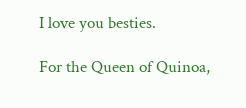I love you besties.

For the Queen of Quinoa,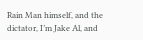Rain Man himself, and the dictator, I’m Jake Al, and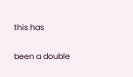this has

been a double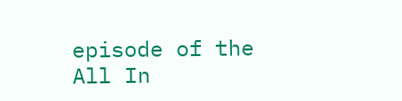episode of the All In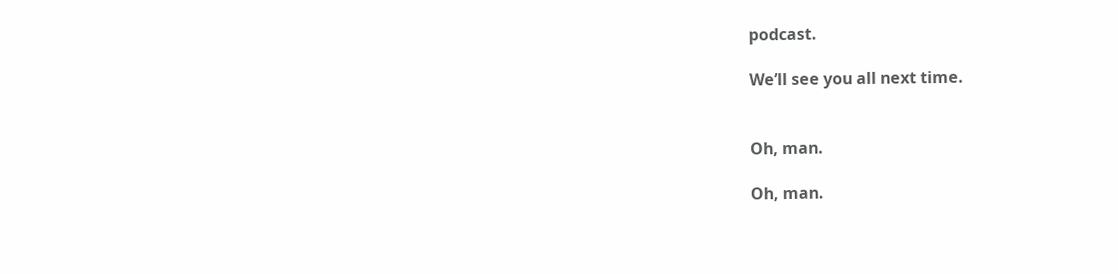podcast.

We’ll see you all next time.


Oh, man.

Oh, man.